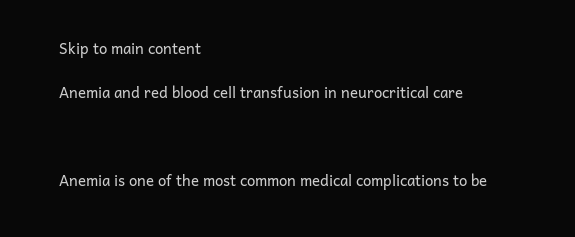Skip to main content

Anemia and red blood cell transfusion in neurocritical care



Anemia is one of the most common medical complications to be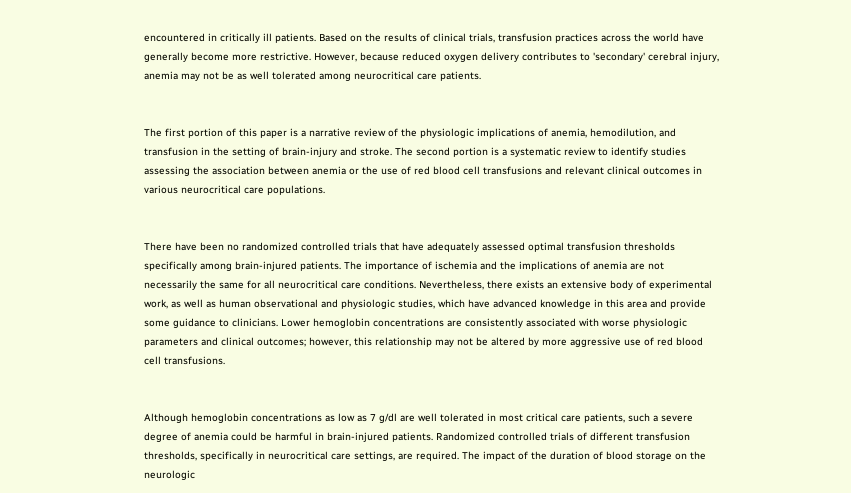encountered in critically ill patients. Based on the results of clinical trials, transfusion practices across the world have generally become more restrictive. However, because reduced oxygen delivery contributes to 'secondary' cerebral injury, anemia may not be as well tolerated among neurocritical care patients.


The first portion of this paper is a narrative review of the physiologic implications of anemia, hemodilution, and transfusion in the setting of brain-injury and stroke. The second portion is a systematic review to identify studies assessing the association between anemia or the use of red blood cell transfusions and relevant clinical outcomes in various neurocritical care populations.


There have been no randomized controlled trials that have adequately assessed optimal transfusion thresholds specifically among brain-injured patients. The importance of ischemia and the implications of anemia are not necessarily the same for all neurocritical care conditions. Nevertheless, there exists an extensive body of experimental work, as well as human observational and physiologic studies, which have advanced knowledge in this area and provide some guidance to clinicians. Lower hemoglobin concentrations are consistently associated with worse physiologic parameters and clinical outcomes; however, this relationship may not be altered by more aggressive use of red blood cell transfusions.


Although hemoglobin concentrations as low as 7 g/dl are well tolerated in most critical care patients, such a severe degree of anemia could be harmful in brain-injured patients. Randomized controlled trials of different transfusion thresholds, specifically in neurocritical care settings, are required. The impact of the duration of blood storage on the neurologic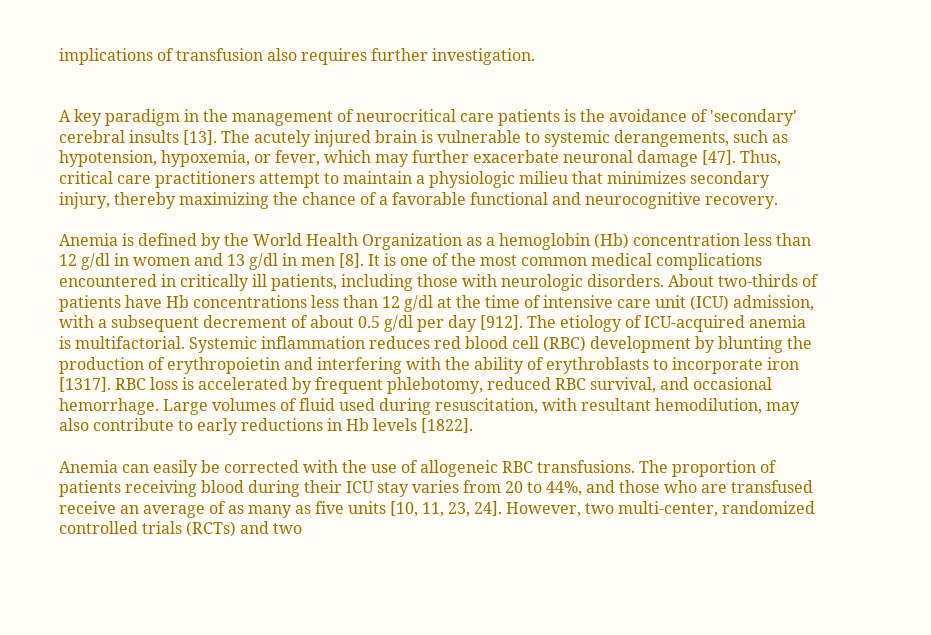implications of transfusion also requires further investigation.


A key paradigm in the management of neurocritical care patients is the avoidance of 'secondary' cerebral insults [13]. The acutely injured brain is vulnerable to systemic derangements, such as hypotension, hypoxemia, or fever, which may further exacerbate neuronal damage [47]. Thus, critical care practitioners attempt to maintain a physiologic milieu that minimizes secondary injury, thereby maximizing the chance of a favorable functional and neurocognitive recovery.

Anemia is defined by the World Health Organization as a hemoglobin (Hb) concentration less than 12 g/dl in women and 13 g/dl in men [8]. It is one of the most common medical complications encountered in critically ill patients, including those with neurologic disorders. About two-thirds of patients have Hb concentrations less than 12 g/dl at the time of intensive care unit (ICU) admission, with a subsequent decrement of about 0.5 g/dl per day [912]. The etiology of ICU-acquired anemia is multifactorial. Systemic inflammation reduces red blood cell (RBC) development by blunting the production of erythropoietin and interfering with the ability of erythroblasts to incorporate iron [1317]. RBC loss is accelerated by frequent phlebotomy, reduced RBC survival, and occasional hemorrhage. Large volumes of fluid used during resuscitation, with resultant hemodilution, may also contribute to early reductions in Hb levels [1822].

Anemia can easily be corrected with the use of allogeneic RBC transfusions. The proportion of patients receiving blood during their ICU stay varies from 20 to 44%, and those who are transfused receive an average of as many as five units [10, 11, 23, 24]. However, two multi-center, randomized controlled trials (RCTs) and two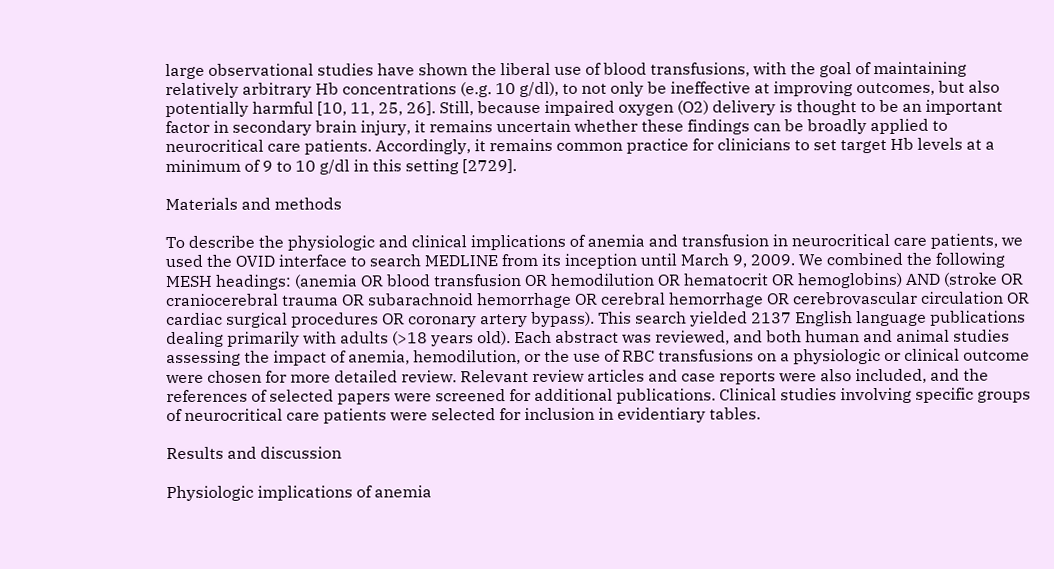large observational studies have shown the liberal use of blood transfusions, with the goal of maintaining relatively arbitrary Hb concentrations (e.g. 10 g/dl), to not only be ineffective at improving outcomes, but also potentially harmful [10, 11, 25, 26]. Still, because impaired oxygen (O2) delivery is thought to be an important factor in secondary brain injury, it remains uncertain whether these findings can be broadly applied to neurocritical care patients. Accordingly, it remains common practice for clinicians to set target Hb levels at a minimum of 9 to 10 g/dl in this setting [2729].

Materials and methods

To describe the physiologic and clinical implications of anemia and transfusion in neurocritical care patients, we used the OVID interface to search MEDLINE from its inception until March 9, 2009. We combined the following MESH headings: (anemia OR blood transfusion OR hemodilution OR hematocrit OR hemoglobins) AND (stroke OR craniocerebral trauma OR subarachnoid hemorrhage OR cerebral hemorrhage OR cerebrovascular circulation OR cardiac surgical procedures OR coronary artery bypass). This search yielded 2137 English language publications dealing primarily with adults (>18 years old). Each abstract was reviewed, and both human and animal studies assessing the impact of anemia, hemodilution, or the use of RBC transfusions on a physiologic or clinical outcome were chosen for more detailed review. Relevant review articles and case reports were also included, and the references of selected papers were screened for additional publications. Clinical studies involving specific groups of neurocritical care patients were selected for inclusion in evidentiary tables.

Results and discussion

Physiologic implications of anemia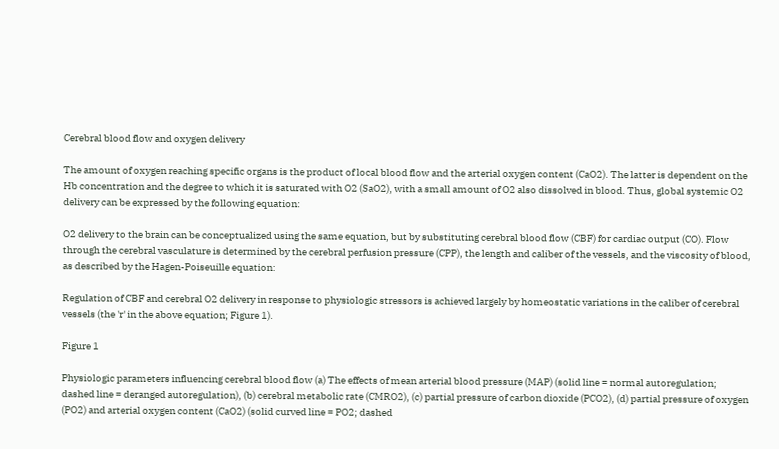Cerebral blood flow and oxygen delivery

The amount of oxygen reaching specific organs is the product of local blood flow and the arterial oxygen content (CaO2). The latter is dependent on the Hb concentration and the degree to which it is saturated with O2 (SaO2), with a small amount of O2 also dissolved in blood. Thus, global systemic O2 delivery can be expressed by the following equation:

O2 delivery to the brain can be conceptualized using the same equation, but by substituting cerebral blood flow (CBF) for cardiac output (CO). Flow through the cerebral vasculature is determined by the cerebral perfusion pressure (CPP), the length and caliber of the vessels, and the viscosity of blood, as described by the Hagen-Poiseuille equation:

Regulation of CBF and cerebral O2 delivery in response to physiologic stressors is achieved largely by homeostatic variations in the caliber of cerebral vessels (the 'r' in the above equation; Figure 1).

Figure 1

Physiologic parameters influencing cerebral blood flow (a) The effects of mean arterial blood pressure (MAP) (solid line = normal autoregulation; dashed line = deranged autoregulation), (b) cerebral metabolic rate (CMRO2), (c) partial pressure of carbon dioxide (PCO2), (d) partial pressure of oxygen (PO2) and arterial oxygen content (CaO2) (solid curved line = PO2; dashed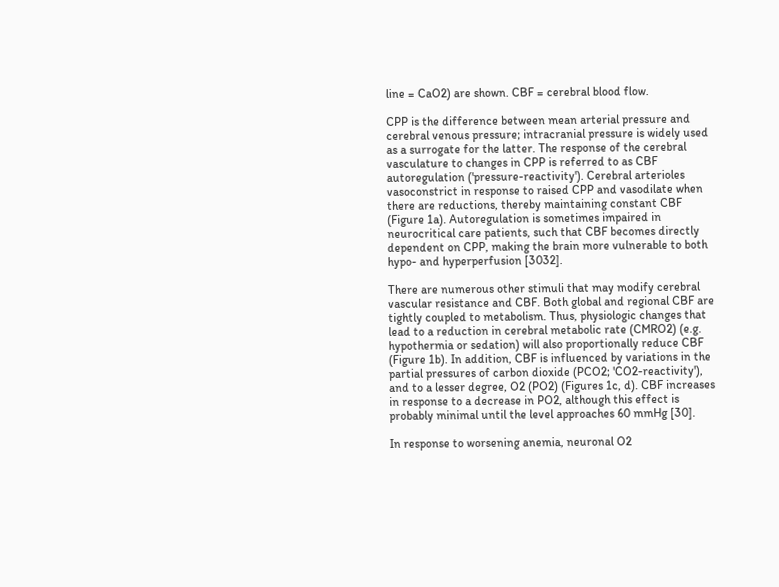line = CaO2) are shown. CBF = cerebral blood flow.

CPP is the difference between mean arterial pressure and cerebral venous pressure; intracranial pressure is widely used as a surrogate for the latter. The response of the cerebral vasculature to changes in CPP is referred to as CBF autoregulation ('pressure-reactivity'). Cerebral arterioles vasoconstrict in response to raised CPP and vasodilate when there are reductions, thereby maintaining constant CBF (Figure 1a). Autoregulation is sometimes impaired in neurocritical care patients, such that CBF becomes directly dependent on CPP, making the brain more vulnerable to both hypo- and hyperperfusion [3032].

There are numerous other stimuli that may modify cerebral vascular resistance and CBF. Both global and regional CBF are tightly coupled to metabolism. Thus, physiologic changes that lead to a reduction in cerebral metabolic rate (CMRO2) (e.g. hypothermia or sedation) will also proportionally reduce CBF (Figure 1b). In addition, CBF is influenced by variations in the partial pressures of carbon dioxide (PCO2; 'CO2-reactivity'), and to a lesser degree, O2 (PO2) (Figures 1c, d). CBF increases in response to a decrease in PO2, although this effect is probably minimal until the level approaches 60 mmHg [30].

In response to worsening anemia, neuronal O2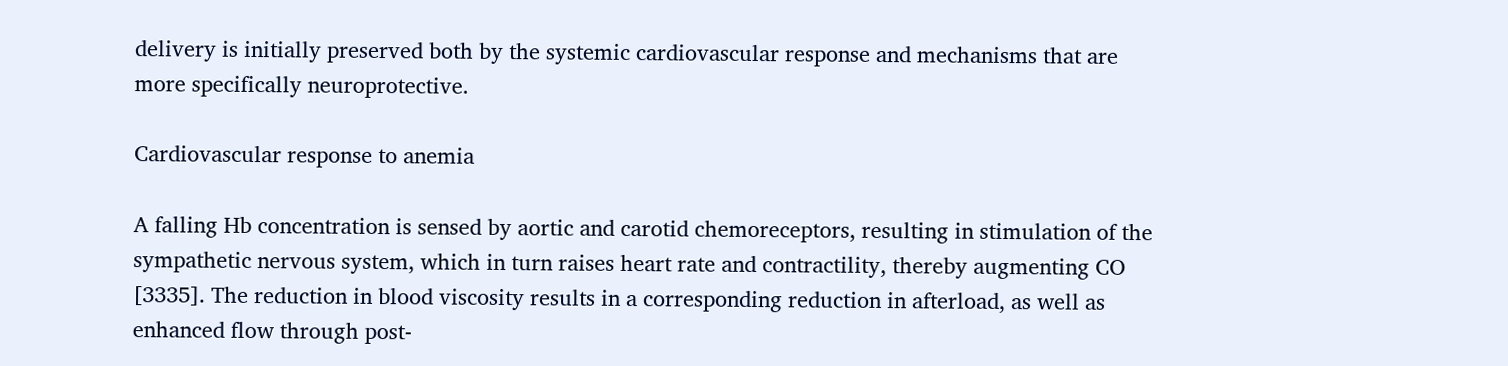delivery is initially preserved both by the systemic cardiovascular response and mechanisms that are more specifically neuroprotective.

Cardiovascular response to anemia

A falling Hb concentration is sensed by aortic and carotid chemoreceptors, resulting in stimulation of the sympathetic nervous system, which in turn raises heart rate and contractility, thereby augmenting CO [3335]. The reduction in blood viscosity results in a corresponding reduction in afterload, as well as enhanced flow through post-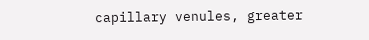capillary venules, greater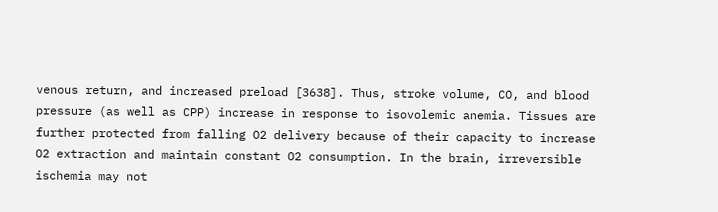venous return, and increased preload [3638]. Thus, stroke volume, CO, and blood pressure (as well as CPP) increase in response to isovolemic anemia. Tissues are further protected from falling O2 delivery because of their capacity to increase O2 extraction and maintain constant O2 consumption. In the brain, irreversible ischemia may not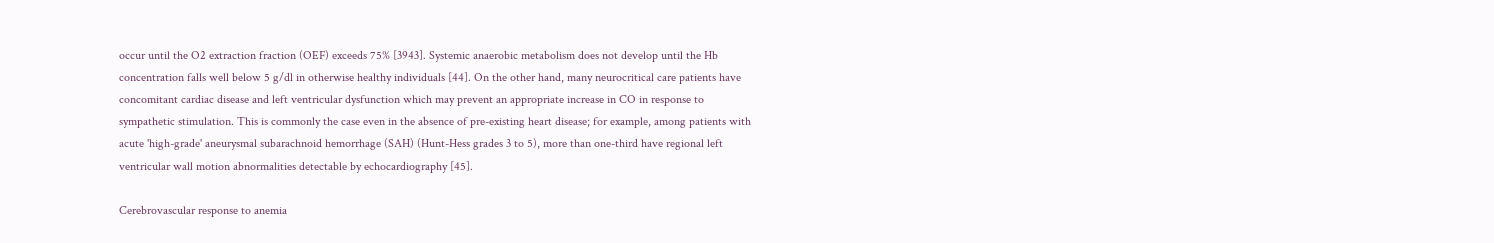occur until the O2 extraction fraction (OEF) exceeds 75% [3943]. Systemic anaerobic metabolism does not develop until the Hb concentration falls well below 5 g/dl in otherwise healthy individuals [44]. On the other hand, many neurocritical care patients have concomitant cardiac disease and left ventricular dysfunction which may prevent an appropriate increase in CO in response to sympathetic stimulation. This is commonly the case even in the absence of pre-existing heart disease; for example, among patients with acute 'high-grade' aneurysmal subarachnoid hemorrhage (SAH) (Hunt-Hess grades 3 to 5), more than one-third have regional left ventricular wall motion abnormalities detectable by echocardiography [45].

Cerebrovascular response to anemia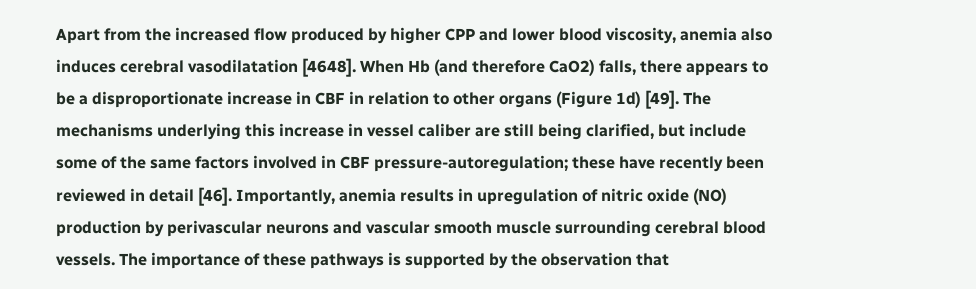Apart from the increased flow produced by higher CPP and lower blood viscosity, anemia also induces cerebral vasodilatation [4648]. When Hb (and therefore CaO2) falls, there appears to be a disproportionate increase in CBF in relation to other organs (Figure 1d) [49]. The mechanisms underlying this increase in vessel caliber are still being clarified, but include some of the same factors involved in CBF pressure-autoregulation; these have recently been reviewed in detail [46]. Importantly, anemia results in upregulation of nitric oxide (NO) production by perivascular neurons and vascular smooth muscle surrounding cerebral blood vessels. The importance of these pathways is supported by the observation that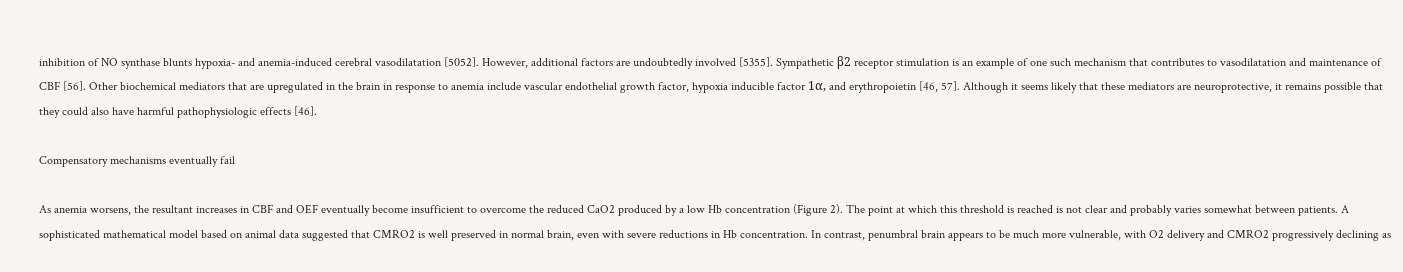inhibition of NO synthase blunts hypoxia- and anemia-induced cerebral vasodilatation [5052]. However, additional factors are undoubtedly involved [5355]. Sympathetic β2 receptor stimulation is an example of one such mechanism that contributes to vasodilatation and maintenance of CBF [56]. Other biochemical mediators that are upregulated in the brain in response to anemia include vascular endothelial growth factor, hypoxia inducible factor 1α, and erythropoietin [46, 57]. Although it seems likely that these mediators are neuroprotective, it remains possible that they could also have harmful pathophysiologic effects [46].

Compensatory mechanisms eventually fail

As anemia worsens, the resultant increases in CBF and OEF eventually become insufficient to overcome the reduced CaO2 produced by a low Hb concentration (Figure 2). The point at which this threshold is reached is not clear and probably varies somewhat between patients. A sophisticated mathematical model based on animal data suggested that CMRO2 is well preserved in normal brain, even with severe reductions in Hb concentration. In contrast, penumbral brain appears to be much more vulnerable, with O2 delivery and CMRO2 progressively declining as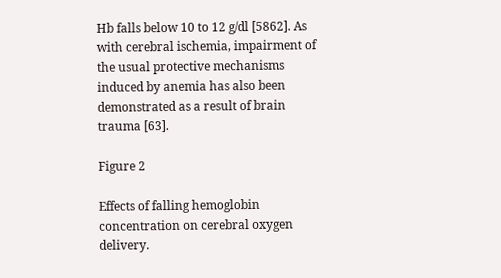Hb falls below 10 to 12 g/dl [5862]. As with cerebral ischemia, impairment of the usual protective mechanisms induced by anemia has also been demonstrated as a result of brain trauma [63].

Figure 2

Effects of falling hemoglobin concentration on cerebral oxygen delivery.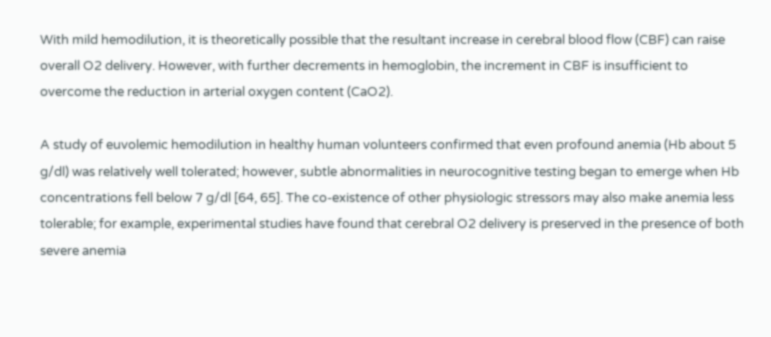With mild hemodilution, it is theoretically possible that the resultant increase in cerebral blood flow (CBF) can raise overall O2 delivery. However, with further decrements in hemoglobin, the increment in CBF is insufficient to overcome the reduction in arterial oxygen content (CaO2).

A study of euvolemic hemodilution in healthy human volunteers confirmed that even profound anemia (Hb about 5 g/dl) was relatively well tolerated; however, subtle abnormalities in neurocognitive testing began to emerge when Hb concentrations fell below 7 g/dl [64, 65]. The co-existence of other physiologic stressors may also make anemia less tolerable; for example, experimental studies have found that cerebral O2 delivery is preserved in the presence of both severe anemia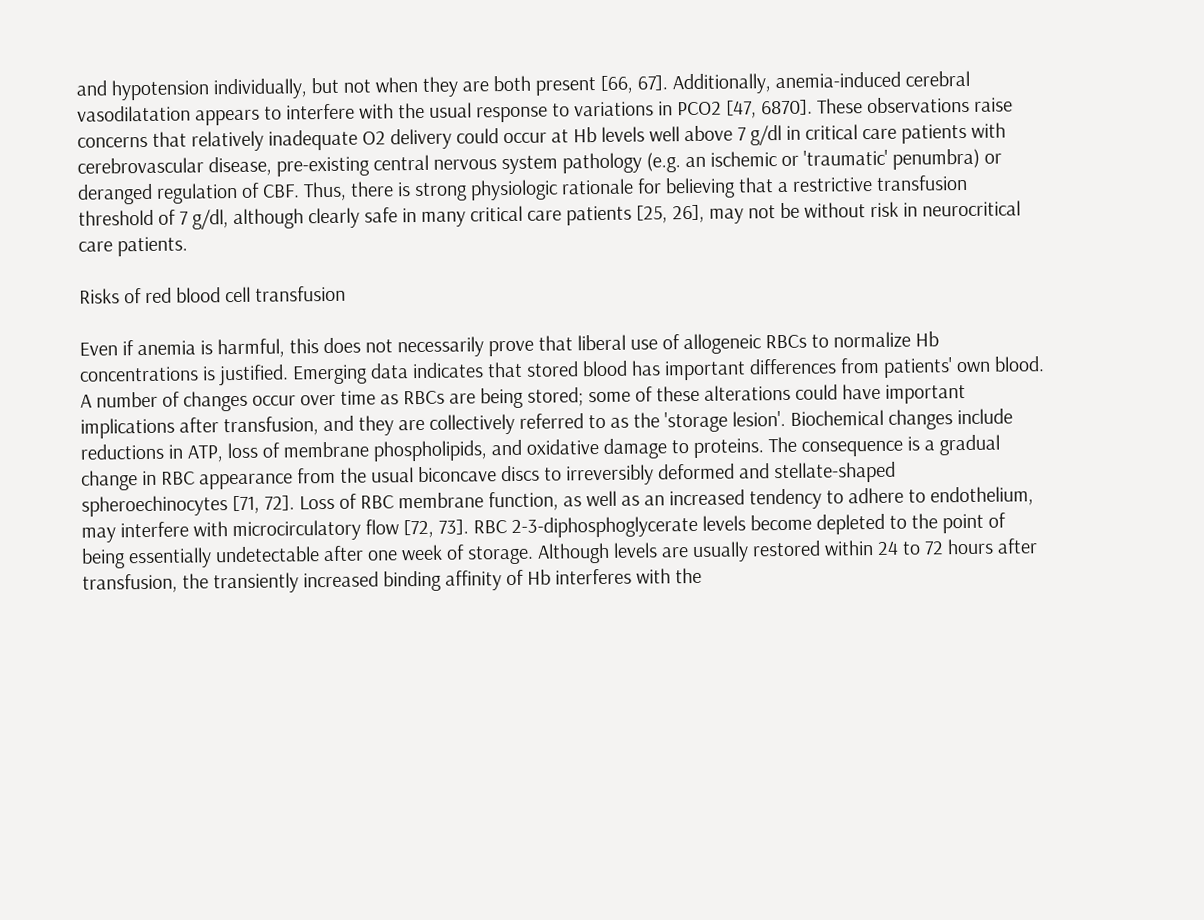and hypotension individually, but not when they are both present [66, 67]. Additionally, anemia-induced cerebral vasodilatation appears to interfere with the usual response to variations in PCO2 [47, 6870]. These observations raise concerns that relatively inadequate O2 delivery could occur at Hb levels well above 7 g/dl in critical care patients with cerebrovascular disease, pre-existing central nervous system pathology (e.g. an ischemic or 'traumatic' penumbra) or deranged regulation of CBF. Thus, there is strong physiologic rationale for believing that a restrictive transfusion threshold of 7 g/dl, although clearly safe in many critical care patients [25, 26], may not be without risk in neurocritical care patients.

Risks of red blood cell transfusion

Even if anemia is harmful, this does not necessarily prove that liberal use of allogeneic RBCs to normalize Hb concentrations is justified. Emerging data indicates that stored blood has important differences from patients' own blood. A number of changes occur over time as RBCs are being stored; some of these alterations could have important implications after transfusion, and they are collectively referred to as the 'storage lesion'. Biochemical changes include reductions in ATP, loss of membrane phospholipids, and oxidative damage to proteins. The consequence is a gradual change in RBC appearance from the usual biconcave discs to irreversibly deformed and stellate-shaped spheroechinocytes [71, 72]. Loss of RBC membrane function, as well as an increased tendency to adhere to endothelium, may interfere with microcirculatory flow [72, 73]. RBC 2-3-diphosphoglycerate levels become depleted to the point of being essentially undetectable after one week of storage. Although levels are usually restored within 24 to 72 hours after transfusion, the transiently increased binding affinity of Hb interferes with the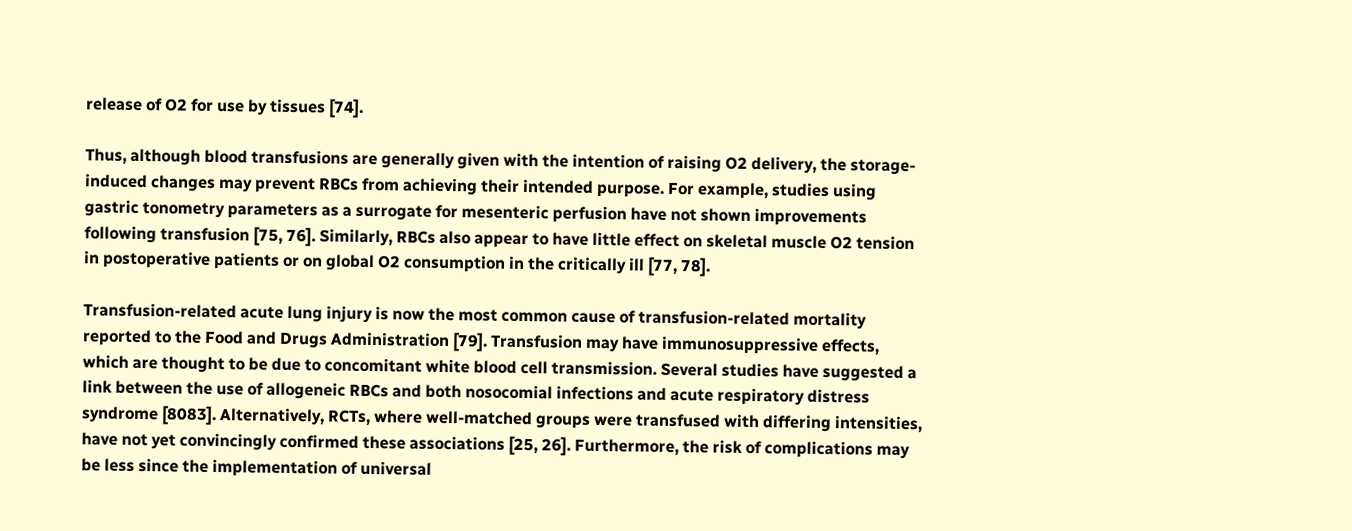release of O2 for use by tissues [74].

Thus, although blood transfusions are generally given with the intention of raising O2 delivery, the storage-induced changes may prevent RBCs from achieving their intended purpose. For example, studies using gastric tonometry parameters as a surrogate for mesenteric perfusion have not shown improvements following transfusion [75, 76]. Similarly, RBCs also appear to have little effect on skeletal muscle O2 tension in postoperative patients or on global O2 consumption in the critically ill [77, 78].

Transfusion-related acute lung injury is now the most common cause of transfusion-related mortality reported to the Food and Drugs Administration [79]. Transfusion may have immunosuppressive effects, which are thought to be due to concomitant white blood cell transmission. Several studies have suggested a link between the use of allogeneic RBCs and both nosocomial infections and acute respiratory distress syndrome [8083]. Alternatively, RCTs, where well-matched groups were transfused with differing intensities, have not yet convincingly confirmed these associations [25, 26]. Furthermore, the risk of complications may be less since the implementation of universal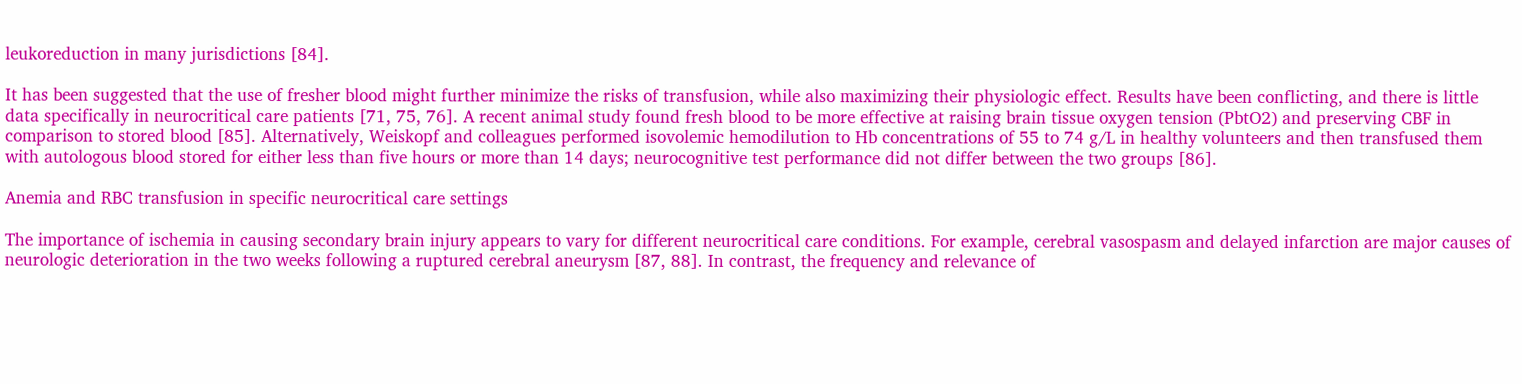leukoreduction in many jurisdictions [84].

It has been suggested that the use of fresher blood might further minimize the risks of transfusion, while also maximizing their physiologic effect. Results have been conflicting, and there is little data specifically in neurocritical care patients [71, 75, 76]. A recent animal study found fresh blood to be more effective at raising brain tissue oxygen tension (PbtO2) and preserving CBF in comparison to stored blood [85]. Alternatively, Weiskopf and colleagues performed isovolemic hemodilution to Hb concentrations of 55 to 74 g/L in healthy volunteers and then transfused them with autologous blood stored for either less than five hours or more than 14 days; neurocognitive test performance did not differ between the two groups [86].

Anemia and RBC transfusion in specific neurocritical care settings

The importance of ischemia in causing secondary brain injury appears to vary for different neurocritical care conditions. For example, cerebral vasospasm and delayed infarction are major causes of neurologic deterioration in the two weeks following a ruptured cerebral aneurysm [87, 88]. In contrast, the frequency and relevance of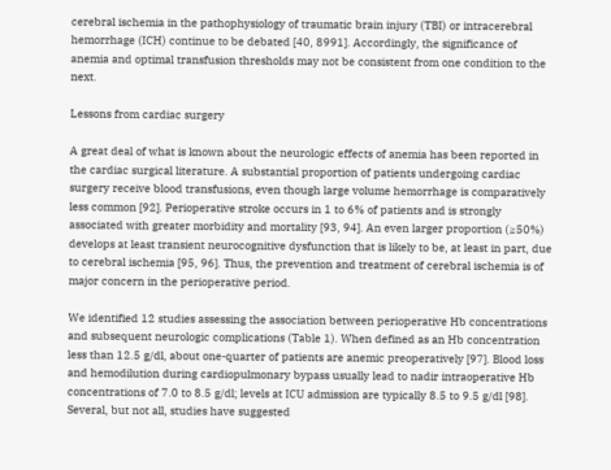cerebral ischemia in the pathophysiology of traumatic brain injury (TBI) or intracerebral hemorrhage (ICH) continue to be debated [40, 8991]. Accordingly, the significance of anemia and optimal transfusion thresholds may not be consistent from one condition to the next.

Lessons from cardiac surgery

A great deal of what is known about the neurologic effects of anemia has been reported in the cardiac surgical literature. A substantial proportion of patients undergoing cardiac surgery receive blood transfusions, even though large volume hemorrhage is comparatively less common [92]. Perioperative stroke occurs in 1 to 6% of patients and is strongly associated with greater morbidity and mortality [93, 94]. An even larger proportion (≥50%) develops at least transient neurocognitive dysfunction that is likely to be, at least in part, due to cerebral ischemia [95, 96]. Thus, the prevention and treatment of cerebral ischemia is of major concern in the perioperative period.

We identified 12 studies assessing the association between perioperative Hb concentrations and subsequent neurologic complications (Table 1). When defined as an Hb concentration less than 12.5 g/dl, about one-quarter of patients are anemic preoperatively [97]. Blood loss and hemodilution during cardiopulmonary bypass usually lead to nadir intraoperative Hb concentrations of 7.0 to 8.5 g/dl; levels at ICU admission are typically 8.5 to 9.5 g/dl [98]. Several, but not all, studies have suggested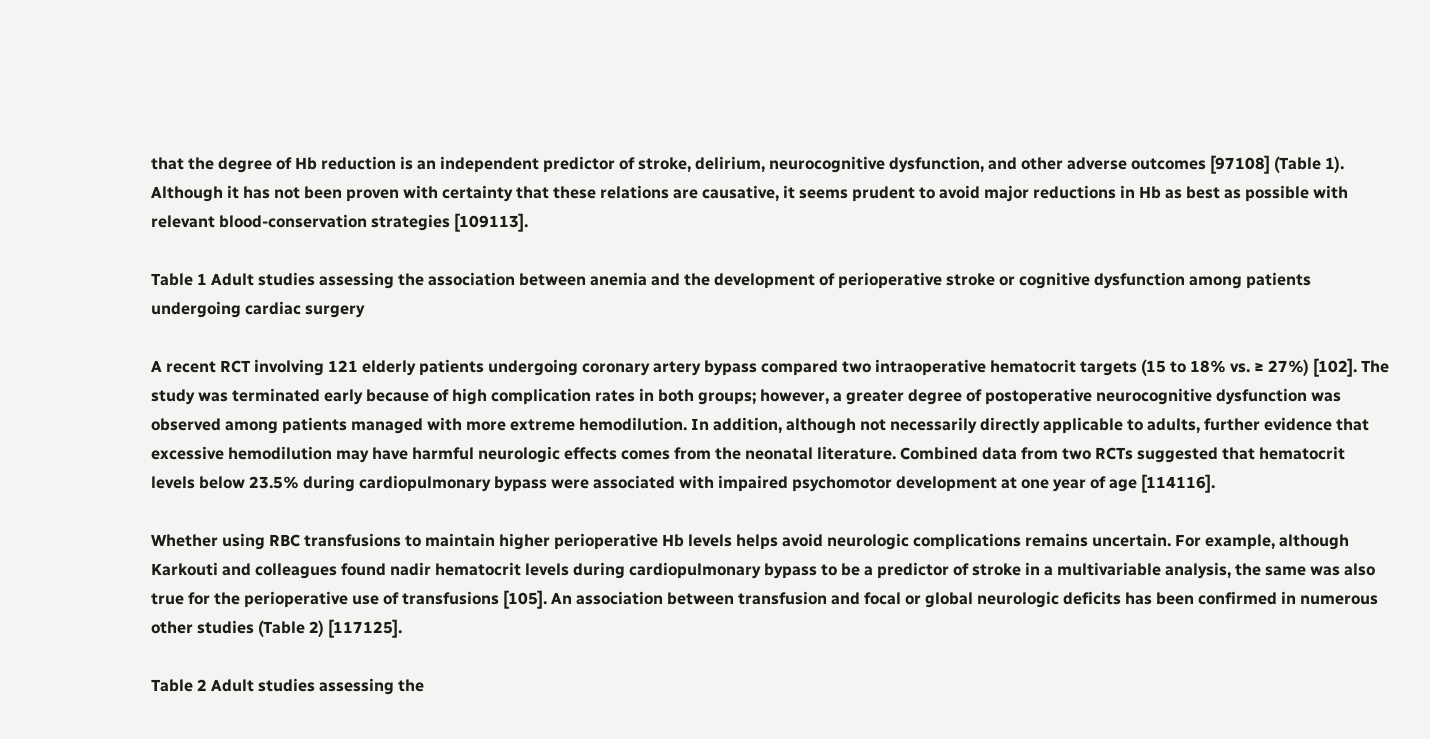that the degree of Hb reduction is an independent predictor of stroke, delirium, neurocognitive dysfunction, and other adverse outcomes [97108] (Table 1). Although it has not been proven with certainty that these relations are causative, it seems prudent to avoid major reductions in Hb as best as possible with relevant blood-conservation strategies [109113].

Table 1 Adult studies assessing the association between anemia and the development of perioperative stroke or cognitive dysfunction among patients undergoing cardiac surgery

A recent RCT involving 121 elderly patients undergoing coronary artery bypass compared two intraoperative hematocrit targets (15 to 18% vs. ≥ 27%) [102]. The study was terminated early because of high complication rates in both groups; however, a greater degree of postoperative neurocognitive dysfunction was observed among patients managed with more extreme hemodilution. In addition, although not necessarily directly applicable to adults, further evidence that excessive hemodilution may have harmful neurologic effects comes from the neonatal literature. Combined data from two RCTs suggested that hematocrit levels below 23.5% during cardiopulmonary bypass were associated with impaired psychomotor development at one year of age [114116].

Whether using RBC transfusions to maintain higher perioperative Hb levels helps avoid neurologic complications remains uncertain. For example, although Karkouti and colleagues found nadir hematocrit levels during cardiopulmonary bypass to be a predictor of stroke in a multivariable analysis, the same was also true for the perioperative use of transfusions [105]. An association between transfusion and focal or global neurologic deficits has been confirmed in numerous other studies (Table 2) [117125].

Table 2 Adult studies assessing the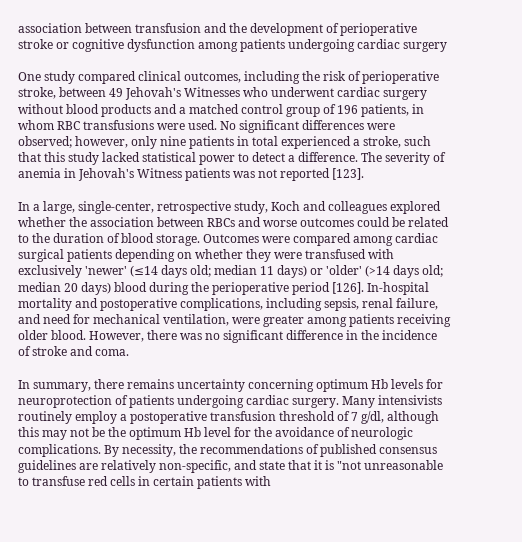association between transfusion and the development of perioperative stroke or cognitive dysfunction among patients undergoing cardiac surgery

One study compared clinical outcomes, including the risk of perioperative stroke, between 49 Jehovah's Witnesses who underwent cardiac surgery without blood products and a matched control group of 196 patients, in whom RBC transfusions were used. No significant differences were observed; however, only nine patients in total experienced a stroke, such that this study lacked statistical power to detect a difference. The severity of anemia in Jehovah's Witness patients was not reported [123].

In a large, single-center, retrospective study, Koch and colleagues explored whether the association between RBCs and worse outcomes could be related to the duration of blood storage. Outcomes were compared among cardiac surgical patients depending on whether they were transfused with exclusively 'newer' (≤14 days old; median 11 days) or 'older' (>14 days old; median 20 days) blood during the perioperative period [126]. In-hospital mortality and postoperative complications, including sepsis, renal failure, and need for mechanical ventilation, were greater among patients receiving older blood. However, there was no significant difference in the incidence of stroke and coma.

In summary, there remains uncertainty concerning optimum Hb levels for neuroprotection of patients undergoing cardiac surgery. Many intensivists routinely employ a postoperative transfusion threshold of 7 g/dl, although this may not be the optimum Hb level for the avoidance of neurologic complications. By necessity, the recommendations of published consensus guidelines are relatively non-specific, and state that it is "not unreasonable to transfuse red cells in certain patients with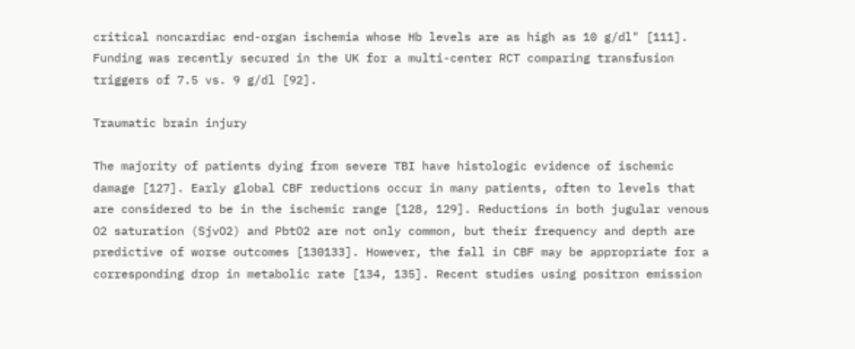critical noncardiac end-organ ischemia whose Hb levels are as high as 10 g/dl" [111]. Funding was recently secured in the UK for a multi-center RCT comparing transfusion triggers of 7.5 vs. 9 g/dl [92].

Traumatic brain injury

The majority of patients dying from severe TBI have histologic evidence of ischemic damage [127]. Early global CBF reductions occur in many patients, often to levels that are considered to be in the ischemic range [128, 129]. Reductions in both jugular venous O2 saturation (SjvO2) and PbtO2 are not only common, but their frequency and depth are predictive of worse outcomes [130133]. However, the fall in CBF may be appropriate for a corresponding drop in metabolic rate [134, 135]. Recent studies using positron emission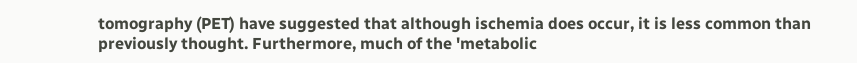tomography (PET) have suggested that although ischemia does occur, it is less common than previously thought. Furthermore, much of the 'metabolic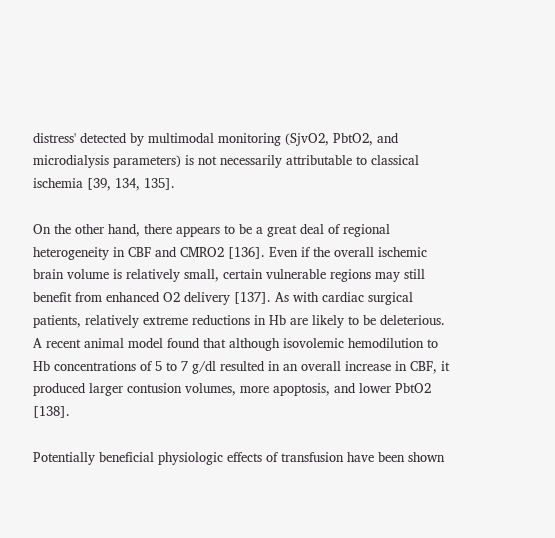distress' detected by multimodal monitoring (SjvO2, PbtO2, and microdialysis parameters) is not necessarily attributable to classical ischemia [39, 134, 135].

On the other hand, there appears to be a great deal of regional heterogeneity in CBF and CMRO2 [136]. Even if the overall ischemic brain volume is relatively small, certain vulnerable regions may still benefit from enhanced O2 delivery [137]. As with cardiac surgical patients, relatively extreme reductions in Hb are likely to be deleterious. A recent animal model found that although isovolemic hemodilution to Hb concentrations of 5 to 7 g/dl resulted in an overall increase in CBF, it produced larger contusion volumes, more apoptosis, and lower PbtO2 [138].

Potentially beneficial physiologic effects of transfusion have been shown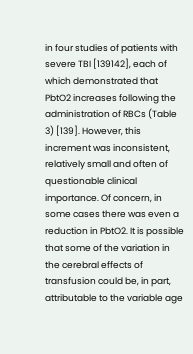in four studies of patients with severe TBI [139142], each of which demonstrated that PbtO2 increases following the administration of RBCs (Table 3) [139]. However, this increment was inconsistent, relatively small and often of questionable clinical importance. Of concern, in some cases there was even a reduction in PbtO2. It is possible that some of the variation in the cerebral effects of transfusion could be, in part, attributable to the variable age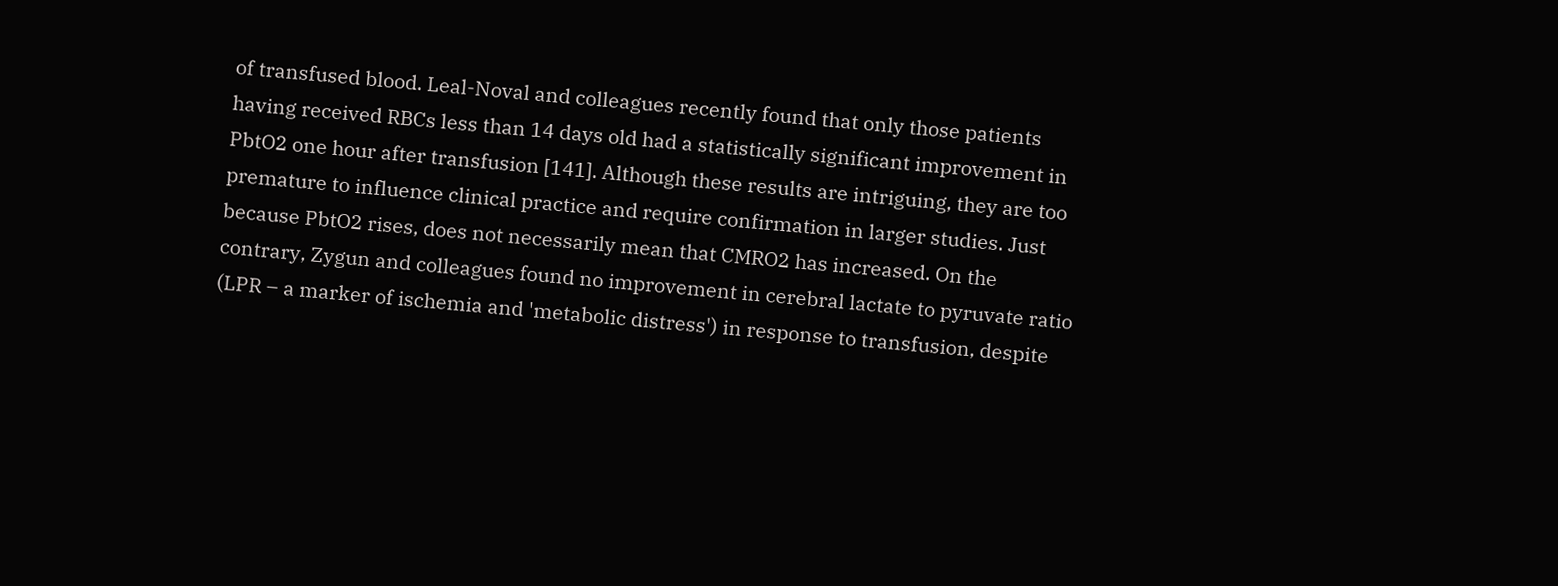of transfused blood. Leal-Noval and colleagues recently found that only those patients having received RBCs less than 14 days old had a statistically significant improvement in PbtO2 one hour after transfusion [141]. Although these results are intriguing, they are too premature to influence clinical practice and require confirmation in larger studies. Just because PbtO2 rises, does not necessarily mean that CMRO2 has increased. On the contrary, Zygun and colleagues found no improvement in cerebral lactate to pyruvate ratio (LPR – a marker of ischemia and 'metabolic distress') in response to transfusion, despite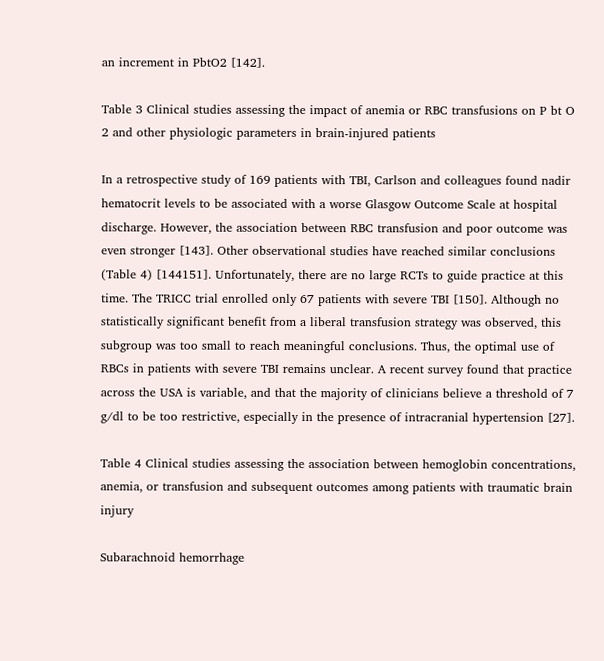an increment in PbtO2 [142].

Table 3 Clinical studies assessing the impact of anemia or RBC transfusions on P bt O 2 and other physiologic parameters in brain-injured patients

In a retrospective study of 169 patients with TBI, Carlson and colleagues found nadir hematocrit levels to be associated with a worse Glasgow Outcome Scale at hospital discharge. However, the association between RBC transfusion and poor outcome was even stronger [143]. Other observational studies have reached similar conclusions (Table 4) [144151]. Unfortunately, there are no large RCTs to guide practice at this time. The TRICC trial enrolled only 67 patients with severe TBI [150]. Although no statistically significant benefit from a liberal transfusion strategy was observed, this subgroup was too small to reach meaningful conclusions. Thus, the optimal use of RBCs in patients with severe TBI remains unclear. A recent survey found that practice across the USA is variable, and that the majority of clinicians believe a threshold of 7 g/dl to be too restrictive, especially in the presence of intracranial hypertension [27].

Table 4 Clinical studies assessing the association between hemoglobin concentrations, anemia, or transfusion and subsequent outcomes among patients with traumatic brain injury

Subarachnoid hemorrhage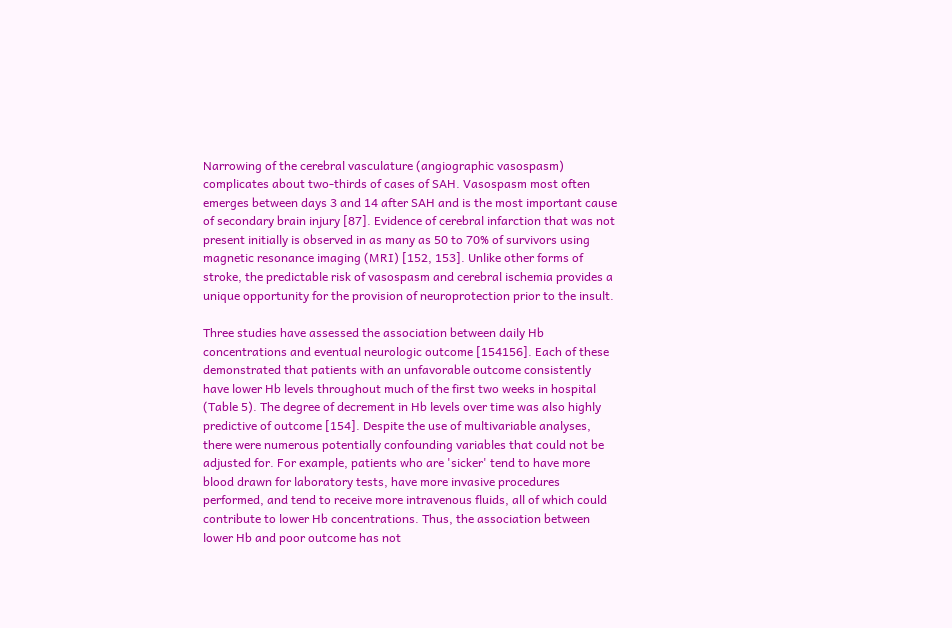Narrowing of the cerebral vasculature (angiographic vasospasm) complicates about two-thirds of cases of SAH. Vasospasm most often emerges between days 3 and 14 after SAH and is the most important cause of secondary brain injury [87]. Evidence of cerebral infarction that was not present initially is observed in as many as 50 to 70% of survivors using magnetic resonance imaging (MRI) [152, 153]. Unlike other forms of stroke, the predictable risk of vasospasm and cerebral ischemia provides a unique opportunity for the provision of neuroprotection prior to the insult.

Three studies have assessed the association between daily Hb concentrations and eventual neurologic outcome [154156]. Each of these demonstrated that patients with an unfavorable outcome consistently have lower Hb levels throughout much of the first two weeks in hospital (Table 5). The degree of decrement in Hb levels over time was also highly predictive of outcome [154]. Despite the use of multivariable analyses, there were numerous potentially confounding variables that could not be adjusted for. For example, patients who are 'sicker' tend to have more blood drawn for laboratory tests, have more invasive procedures performed, and tend to receive more intravenous fluids, all of which could contribute to lower Hb concentrations. Thus, the association between lower Hb and poor outcome has not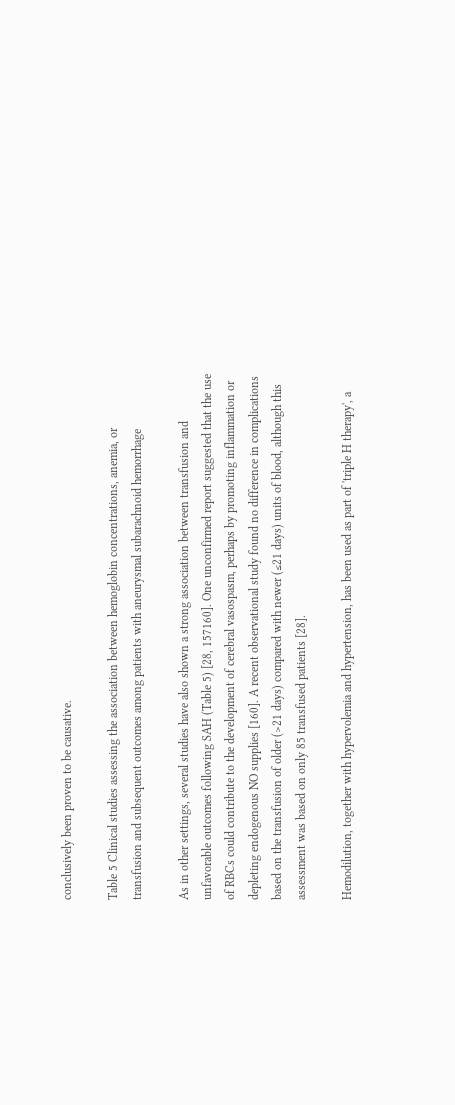conclusively been proven to be causative.

Table 5 Clinical studies assessing the association between hemoglobin concentrations, anemia, or transfusion and subsequent outcomes among patients with aneurysmal subarachnoid hemorrhage

As in other settings, several studies have also shown a strong association between transfusion and unfavorable outcomes following SAH (Table 5) [28, 157160]. One unconfirmed report suggested that the use of RBCs could contribute to the development of cerebral vasospasm, perhaps by promoting inflammation or depleting endogenous NO supplies [160]. A recent observational study found no difference in complications based on the transfusion of older (>21 days) compared with newer (≤21 days) units of blood, although this assessment was based on only 85 transfused patients [28].

Hemodilution, together with hypervolemia and hypertension, has been used as part of 'triple H therapy', a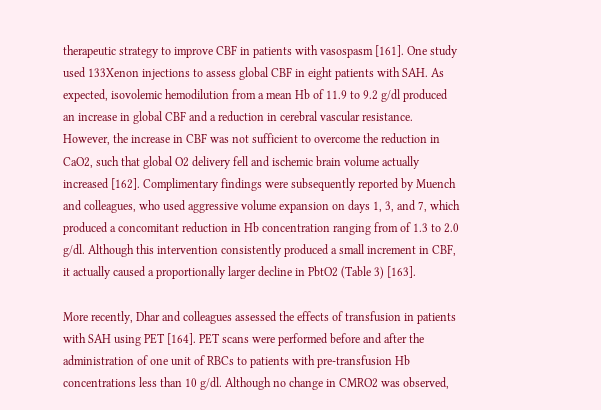therapeutic strategy to improve CBF in patients with vasospasm [161]. One study used 133Xenon injections to assess global CBF in eight patients with SAH. As expected, isovolemic hemodilution from a mean Hb of 11.9 to 9.2 g/dl produced an increase in global CBF and a reduction in cerebral vascular resistance. However, the increase in CBF was not sufficient to overcome the reduction in CaO2, such that global O2 delivery fell and ischemic brain volume actually increased [162]. Complimentary findings were subsequently reported by Muench and colleagues, who used aggressive volume expansion on days 1, 3, and 7, which produced a concomitant reduction in Hb concentration ranging from of 1.3 to 2.0 g/dl. Although this intervention consistently produced a small increment in CBF, it actually caused a proportionally larger decline in PbtO2 (Table 3) [163].

More recently, Dhar and colleagues assessed the effects of transfusion in patients with SAH using PET [164]. PET scans were performed before and after the administration of one unit of RBCs to patients with pre-transfusion Hb concentrations less than 10 g/dl. Although no change in CMRO2 was observed,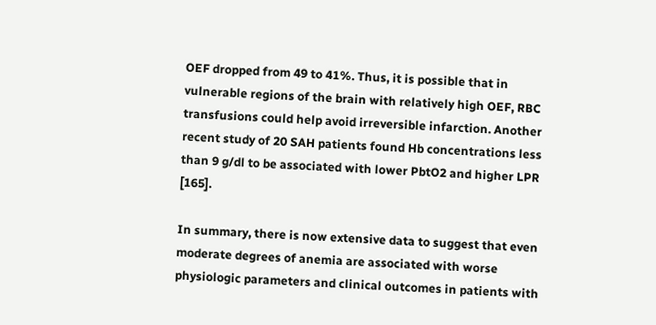OEF dropped from 49 to 41%. Thus, it is possible that in vulnerable regions of the brain with relatively high OEF, RBC transfusions could help avoid irreversible infarction. Another recent study of 20 SAH patients found Hb concentrations less than 9 g/dl to be associated with lower PbtO2 and higher LPR [165].

In summary, there is now extensive data to suggest that even moderate degrees of anemia are associated with worse physiologic parameters and clinical outcomes in patients with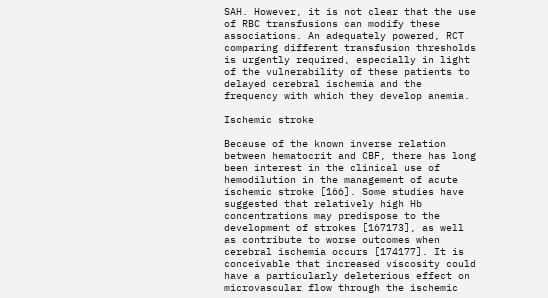SAH. However, it is not clear that the use of RBC transfusions can modify these associations. An adequately powered, RCT comparing different transfusion thresholds is urgently required, especially in light of the vulnerability of these patients to delayed cerebral ischemia and the frequency with which they develop anemia.

Ischemic stroke

Because of the known inverse relation between hematocrit and CBF, there has long been interest in the clinical use of hemodilution in the management of acute ischemic stroke [166]. Some studies have suggested that relatively high Hb concentrations may predispose to the development of strokes [167173], as well as contribute to worse outcomes when cerebral ischemia occurs [174177]. It is conceivable that increased viscosity could have a particularly deleterious effect on microvascular flow through the ischemic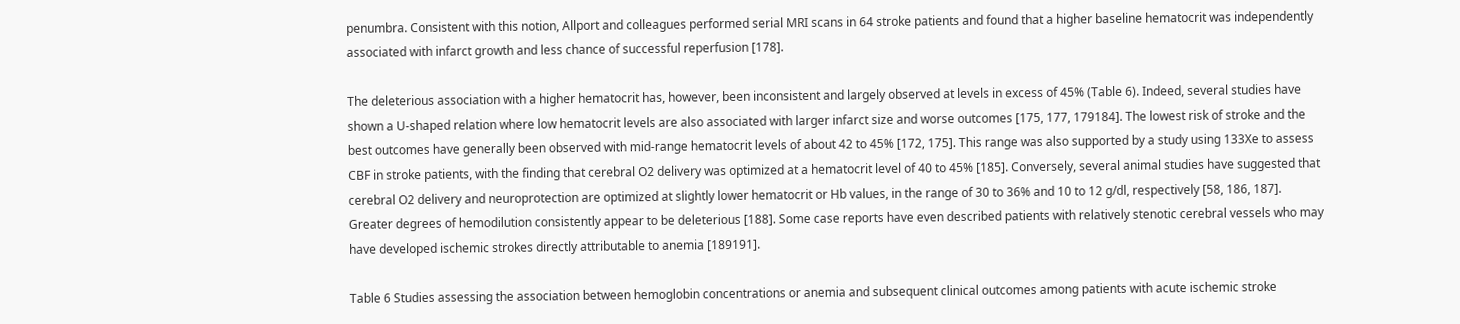penumbra. Consistent with this notion, Allport and colleagues performed serial MRI scans in 64 stroke patients and found that a higher baseline hematocrit was independently associated with infarct growth and less chance of successful reperfusion [178].

The deleterious association with a higher hematocrit has, however, been inconsistent and largely observed at levels in excess of 45% (Table 6). Indeed, several studies have shown a U-shaped relation where low hematocrit levels are also associated with larger infarct size and worse outcomes [175, 177, 179184]. The lowest risk of stroke and the best outcomes have generally been observed with mid-range hematocrit levels of about 42 to 45% [172, 175]. This range was also supported by a study using 133Xe to assess CBF in stroke patients, with the finding that cerebral O2 delivery was optimized at a hematocrit level of 40 to 45% [185]. Conversely, several animal studies have suggested that cerebral O2 delivery and neuroprotection are optimized at slightly lower hematocrit or Hb values, in the range of 30 to 36% and 10 to 12 g/dl, respectively [58, 186, 187]. Greater degrees of hemodilution consistently appear to be deleterious [188]. Some case reports have even described patients with relatively stenotic cerebral vessels who may have developed ischemic strokes directly attributable to anemia [189191].

Table 6 Studies assessing the association between hemoglobin concentrations or anemia and subsequent clinical outcomes among patients with acute ischemic stroke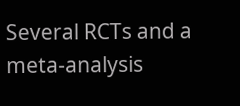Several RCTs and a meta-analysis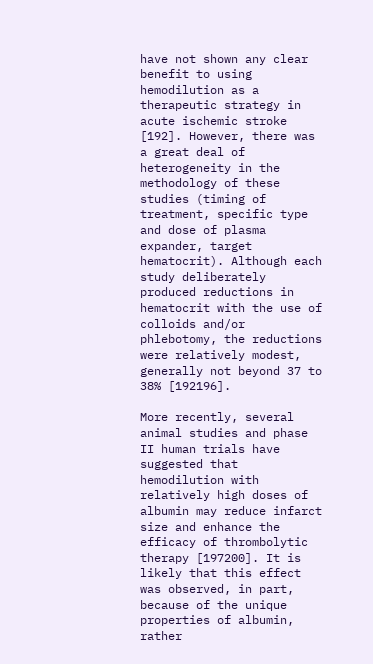have not shown any clear benefit to using hemodilution as a therapeutic strategy in acute ischemic stroke [192]. However, there was a great deal of heterogeneity in the methodology of these studies (timing of treatment, specific type and dose of plasma expander, target hematocrit). Although each study deliberately produced reductions in hematocrit with the use of colloids and/or phlebotomy, the reductions were relatively modest, generally not beyond 37 to 38% [192196].

More recently, several animal studies and phase II human trials have suggested that hemodilution with relatively high doses of albumin may reduce infarct size and enhance the efficacy of thrombolytic therapy [197200]. It is likely that this effect was observed, in part, because of the unique properties of albumin, rather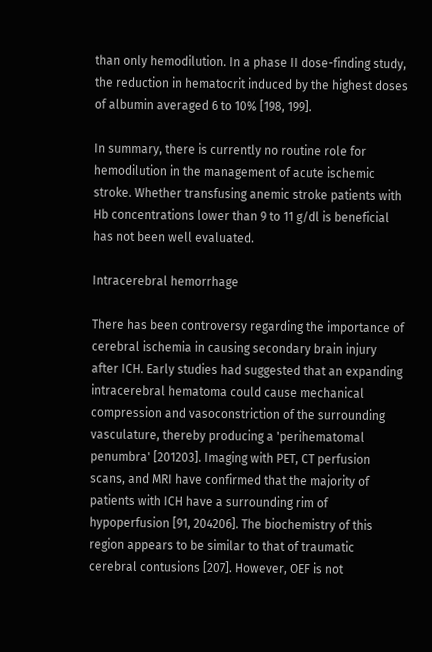than only hemodilution. In a phase II dose-finding study, the reduction in hematocrit induced by the highest doses of albumin averaged 6 to 10% [198, 199].

In summary, there is currently no routine role for hemodilution in the management of acute ischemic stroke. Whether transfusing anemic stroke patients with Hb concentrations lower than 9 to 11 g/dl is beneficial has not been well evaluated.

Intracerebral hemorrhage

There has been controversy regarding the importance of cerebral ischemia in causing secondary brain injury after ICH. Early studies had suggested that an expanding intracerebral hematoma could cause mechanical compression and vasoconstriction of the surrounding vasculature, thereby producing a 'perihematomal penumbra' [201203]. Imaging with PET, CT perfusion scans, and MRI have confirmed that the majority of patients with ICH have a surrounding rim of hypoperfusion [91, 204206]. The biochemistry of this region appears to be similar to that of traumatic cerebral contusions [207]. However, OEF is not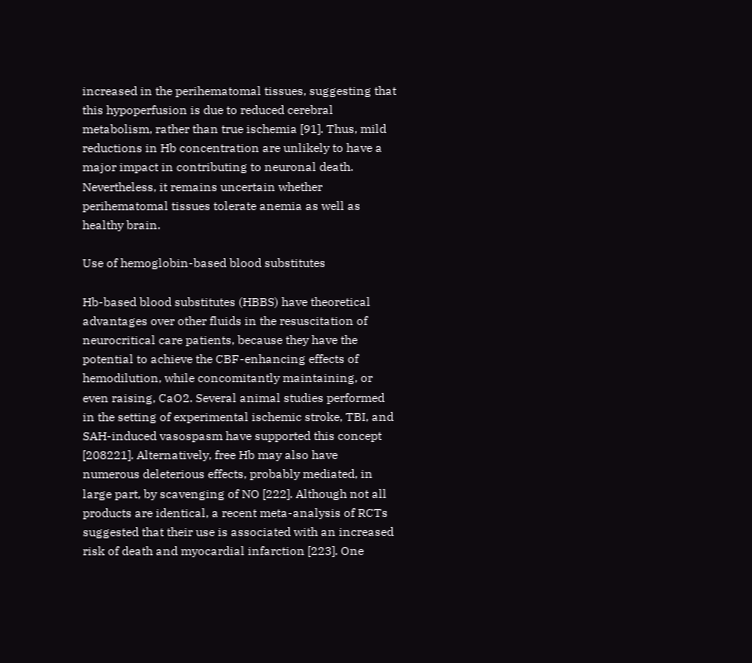increased in the perihematomal tissues, suggesting that this hypoperfusion is due to reduced cerebral metabolism, rather than true ischemia [91]. Thus, mild reductions in Hb concentration are unlikely to have a major impact in contributing to neuronal death. Nevertheless, it remains uncertain whether perihematomal tissues tolerate anemia as well as healthy brain.

Use of hemoglobin-based blood substitutes

Hb-based blood substitutes (HBBS) have theoretical advantages over other fluids in the resuscitation of neurocritical care patients, because they have the potential to achieve the CBF-enhancing effects of hemodilution, while concomitantly maintaining, or even raising, CaO2. Several animal studies performed in the setting of experimental ischemic stroke, TBI, and SAH-induced vasospasm have supported this concept [208221]. Alternatively, free Hb may also have numerous deleterious effects, probably mediated, in large part, by scavenging of NO [222]. Although not all products are identical, a recent meta-analysis of RCTs suggested that their use is associated with an increased risk of death and myocardial infarction [223]. One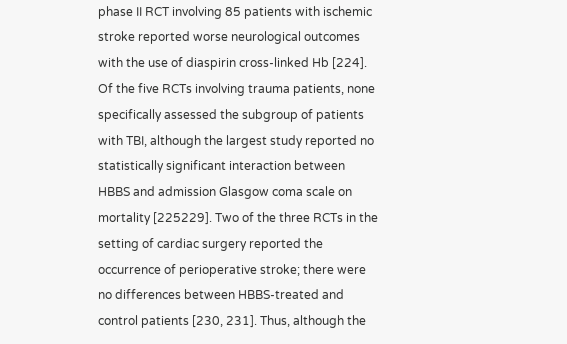phase II RCT involving 85 patients with ischemic stroke reported worse neurological outcomes with the use of diaspirin cross-linked Hb [224]. Of the five RCTs involving trauma patients, none specifically assessed the subgroup of patients with TBI, although the largest study reported no statistically significant interaction between HBBS and admission Glasgow coma scale on mortality [225229]. Two of the three RCTs in the setting of cardiac surgery reported the occurrence of perioperative stroke; there were no differences between HBBS-treated and control patients [230, 231]. Thus, although the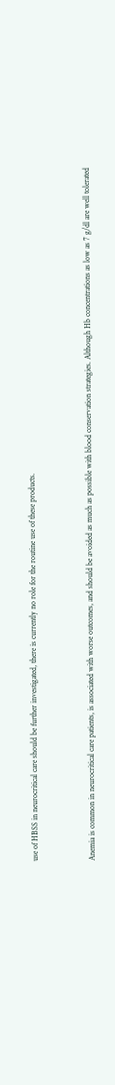use of HBSS in neurocritical care should be further investigated, there is currently no role for the routine use of these products.


Anemia is common in neurocritical care patients, is associated with worse outcomes, and should be avoided as much as possible with blood conservation strategies. Although Hb concentrations as low as 7 g/dl are well tolerated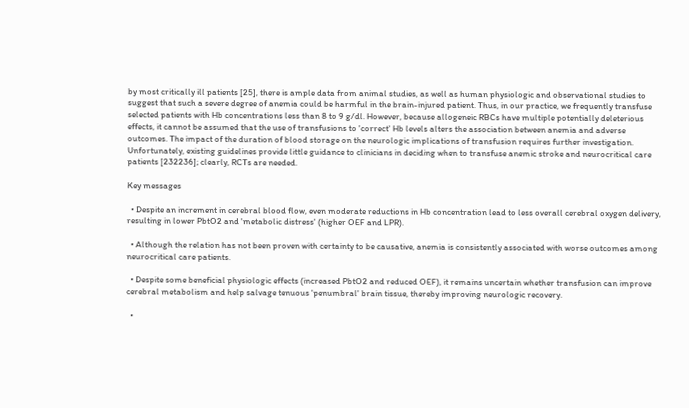by most critically ill patients [25], there is ample data from animal studies, as well as human physiologic and observational studies to suggest that such a severe degree of anemia could be harmful in the brain-injured patient. Thus, in our practice, we frequently transfuse selected patients with Hb concentrations less than 8 to 9 g/dl. However, because allogeneic RBCs have multiple potentially deleterious effects, it cannot be assumed that the use of transfusions to 'correct' Hb levels alters the association between anemia and adverse outcomes. The impact of the duration of blood storage on the neurologic implications of transfusion requires further investigation. Unfortunately, existing guidelines provide little guidance to clinicians in deciding when to transfuse anemic stroke and neurocritical care patients [232236]; clearly, RCTs are needed.

Key messages

  • Despite an increment in cerebral blood flow, even moderate reductions in Hb concentration lead to less overall cerebral oxygen delivery, resulting in lower PbtO2 and 'metabolic distress' (higher OEF and LPR).

  • Although the relation has not been proven with certainty to be causative, anemia is consistently associated with worse outcomes among neurocritical care patients.

  • Despite some beneficial physiologic effects (increased PbtO2 and reduced OEF), it remains uncertain whether transfusion can improve cerebral metabolism and help salvage tenuous 'penumbral' brain tissue, thereby improving neurologic recovery.

  •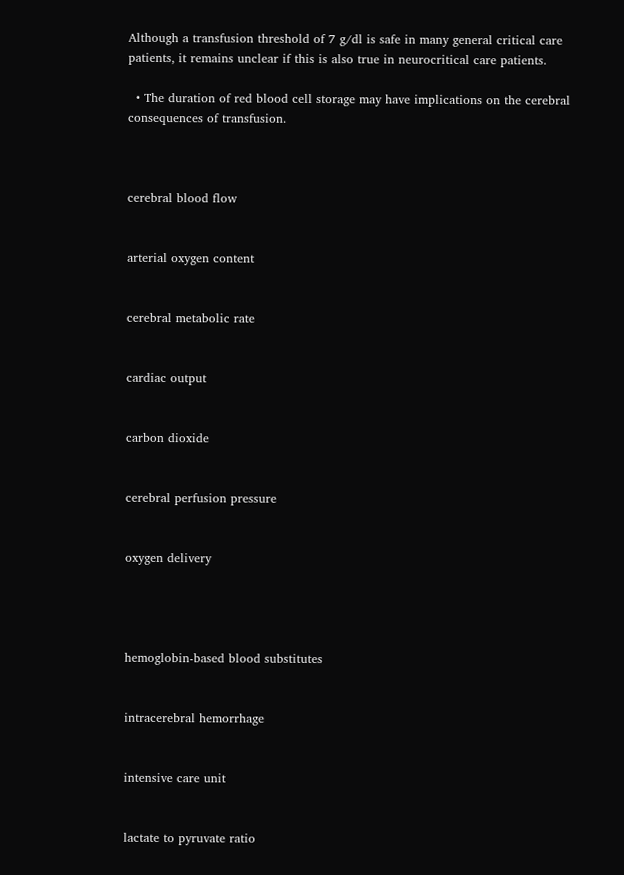Although a transfusion threshold of 7 g/dl is safe in many general critical care patients, it remains unclear if this is also true in neurocritical care patients.

  • The duration of red blood cell storage may have implications on the cerebral consequences of transfusion.



cerebral blood flow


arterial oxygen content


cerebral metabolic rate


cardiac output


carbon dioxide


cerebral perfusion pressure


oxygen delivery




hemoglobin-based blood substitutes


intracerebral hemorrhage


intensive care unit


lactate to pyruvate ratio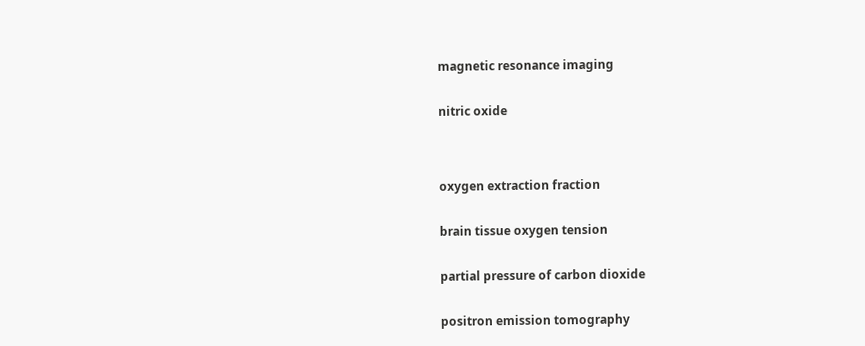magnetic resonance imaging


nitric oxide




oxygen extraction fraction


brain tissue oxygen tension


partial pressure of carbon dioxide


positron emission tomography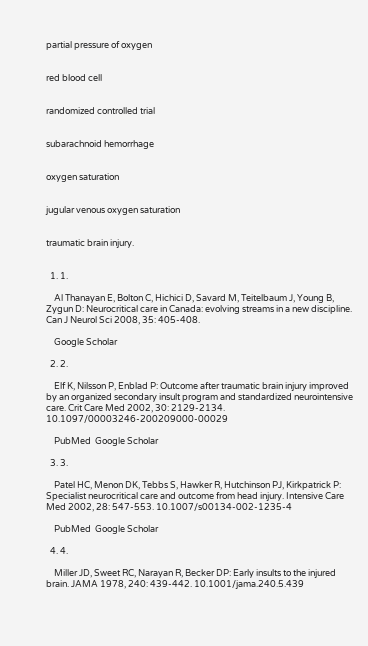partial pressure of oxygen


red blood cell


randomized controlled trial


subarachnoid hemorrhage


oxygen saturation


jugular venous oxygen saturation


traumatic brain injury.


  1. 1.

    Al Thanayan E, Bolton C, Hichici D, Savard M, Teitelbaum J, Young B, Zygun D: Neurocritical care in Canada: evolving streams in a new discipline. Can J Neurol Sci 2008, 35: 405-408.

    Google Scholar

  2. 2.

    Elf K, Nilsson P, Enblad P: Outcome after traumatic brain injury improved by an organized secondary insult program and standardized neurointensive care. Crit Care Med 2002, 30: 2129-2134. 10.1097/00003246-200209000-00029

    PubMed  Google Scholar

  3. 3.

    Patel HC, Menon DK, Tebbs S, Hawker R, Hutchinson PJ, Kirkpatrick P: Specialist neurocritical care and outcome from head injury. Intensive Care Med 2002, 28: 547-553. 10.1007/s00134-002-1235-4

    PubMed  Google Scholar

  4. 4.

    Miller JD, Sweet RC, Narayan R, Becker DP: Early insults to the injured brain. JAMA 1978, 240: 439-442. 10.1001/jama.240.5.439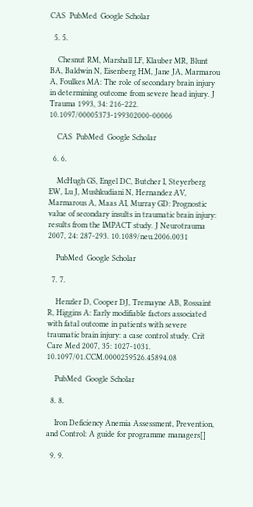CAS  PubMed  Google Scholar

  5. 5.

    Chesnut RM, Marshall LF, Klauber MR, Blunt BA, Baldwin N, Eisenberg HM, Jane JA, Marmarou A, Foulkes MA: The role of secondary brain injury in determining outcome from severe head injury. J Trauma 1993, 34: 216-222. 10.1097/00005373-199302000-00006

    CAS  PubMed  Google Scholar

  6. 6.

    McHugh GS, Engel DC, Butcher I, Steyerberg EW, Lu J, Mushkudiani N, Hernandez AV, Marmarous A, Maas AI, Murray GD: Prognostic value of secondary insults in traumatic brain injury: results from the IMPACT study. J Neurotrauma 2007, 24: 287-293. 10.1089/neu.2006.0031

    PubMed  Google Scholar

  7. 7.

    Henzler D, Cooper DJ, Tremayne AB, Rossaint R, Higgins A: Early modifiable factors associated with fatal outcome in patients with severe traumatic brain injury: a case control study. Crit Care Med 2007, 35: 1027-1031. 10.1097/01.CCM.0000259526.45894.08

    PubMed  Google Scholar

  8. 8.

    Iron Deficiency Anemia Assessment, Prevention, and Control: A guide for programme managers[]

  9. 9.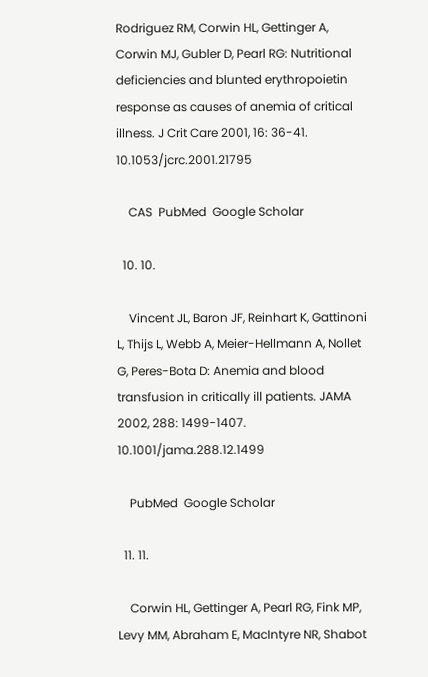Rodriguez RM, Corwin HL, Gettinger A, Corwin MJ, Gubler D, Pearl RG: Nutritional deficiencies and blunted erythropoietin response as causes of anemia of critical illness. J Crit Care 2001, 16: 36-41. 10.1053/jcrc.2001.21795

    CAS  PubMed  Google Scholar

  10. 10.

    Vincent JL, Baron JF, Reinhart K, Gattinoni L, Thijs L, Webb A, Meier-Hellmann A, Nollet G, Peres-Bota D: Anemia and blood transfusion in critically ill patients. JAMA 2002, 288: 1499-1407. 10.1001/jama.288.12.1499

    PubMed  Google Scholar

  11. 11.

    Corwin HL, Gettinger A, Pearl RG, Fink MP, Levy MM, Abraham E, MacIntyre NR, Shabot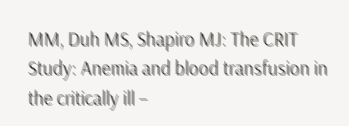MM, Duh MS, Shapiro MJ: The CRIT Study: Anemia and blood transfusion in the critically ill –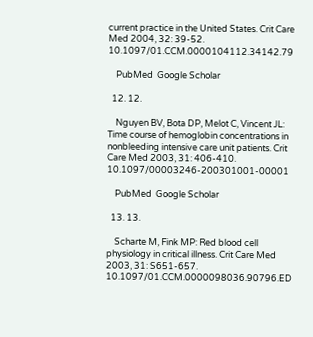current practice in the United States. Crit Care Med 2004, 32: 39-52. 10.1097/01.CCM.0000104112.34142.79

    PubMed  Google Scholar

  12. 12.

    Nguyen BV, Bota DP, Melot C, Vincent JL: Time course of hemoglobin concentrations in nonbleeding intensive care unit patients. Crit Care Med 2003, 31: 406-410. 10.1097/00003246-200301001-00001

    PubMed  Google Scholar

  13. 13.

    Scharte M, Fink MP: Red blood cell physiology in critical illness. Crit Care Med 2003, 31: S651-657. 10.1097/01.CCM.0000098036.90796.ED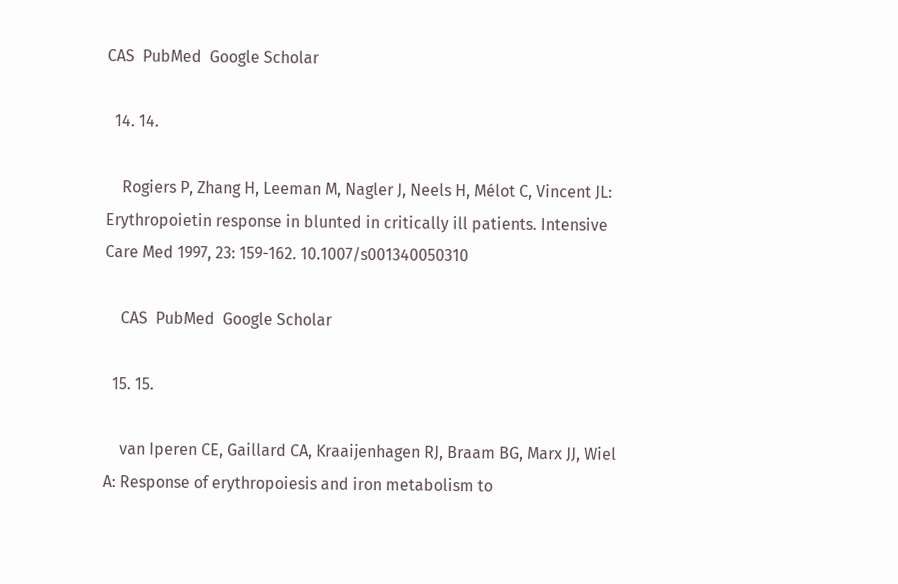CAS  PubMed  Google Scholar

  14. 14.

    Rogiers P, Zhang H, Leeman M, Nagler J, Neels H, Mélot C, Vincent JL: Erythropoietin response in blunted in critically ill patients. Intensive Care Med 1997, 23: 159-162. 10.1007/s001340050310

    CAS  PubMed  Google Scholar

  15. 15.

    van Iperen CE, Gaillard CA, Kraaijenhagen RJ, Braam BG, Marx JJ, Wiel A: Response of erythropoiesis and iron metabolism to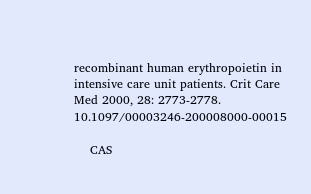recombinant human erythropoietin in intensive care unit patients. Crit Care Med 2000, 28: 2773-2778. 10.1097/00003246-200008000-00015

    CAS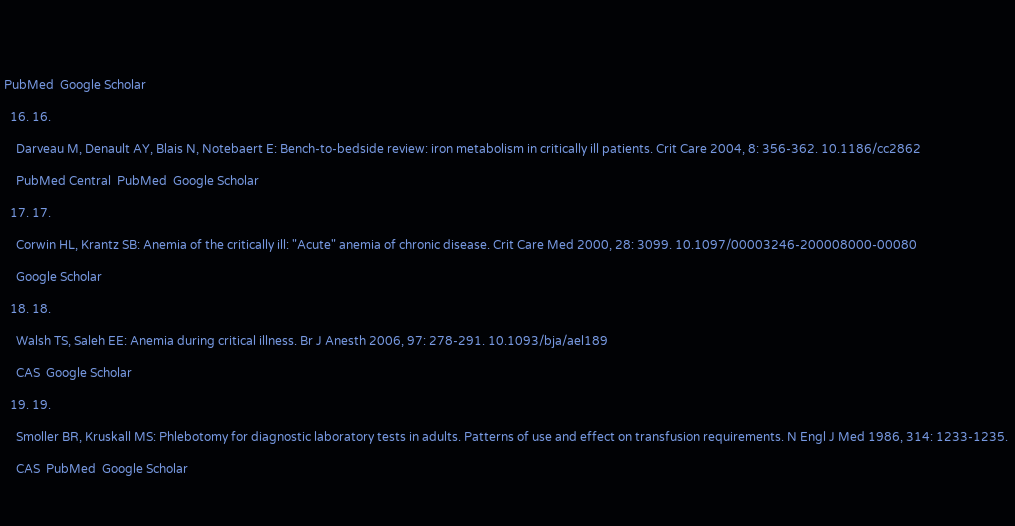PubMed  Google Scholar

  16. 16.

    Darveau M, Denault AY, Blais N, Notebaert E: Bench-to-bedside review: iron metabolism in critically ill patients. Crit Care 2004, 8: 356-362. 10.1186/cc2862

    PubMed Central  PubMed  Google Scholar

  17. 17.

    Corwin HL, Krantz SB: Anemia of the critically ill: "Acute" anemia of chronic disease. Crit Care Med 2000, 28: 3099. 10.1097/00003246-200008000-00080

    Google Scholar

  18. 18.

    Walsh TS, Saleh EE: Anemia during critical illness. Br J Anesth 2006, 97: 278-291. 10.1093/bja/ael189

    CAS  Google Scholar

  19. 19.

    Smoller BR, Kruskall MS: Phlebotomy for diagnostic laboratory tests in adults. Patterns of use and effect on transfusion requirements. N Engl J Med 1986, 314: 1233-1235.

    CAS  PubMed  Google Scholar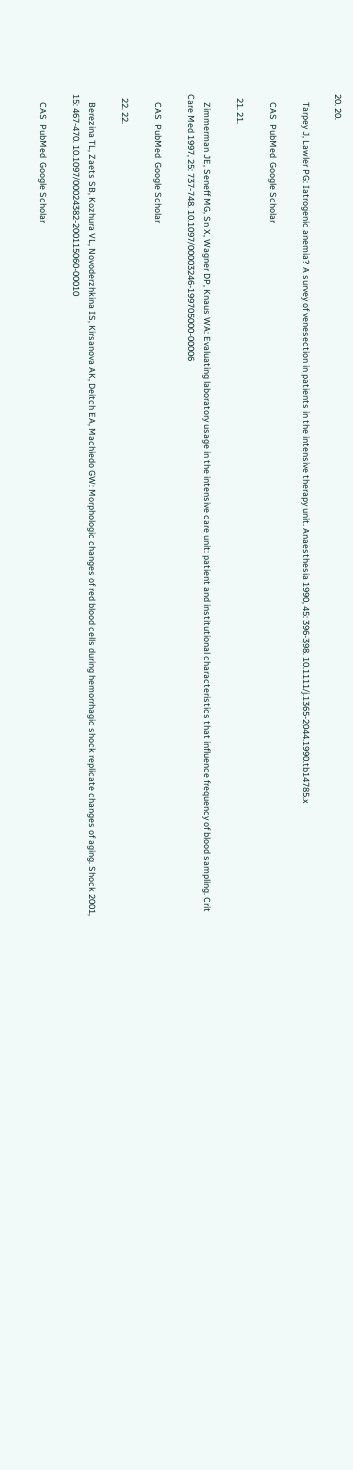20. 20.

    Tarpey J, Lawler PG: Iatrogenic anemia? A survey of venesection in patients in the intensive therapy unit. Anaesthesia 1990, 45: 396-398. 10.1111/j.1365-2044.1990.tb14785.x

    CAS  PubMed  Google Scholar

  21. 21.

    Zimmerman JE, Seneff MG, Sn X, Wagner DP, Knaus WA: Evaluating laboratory usage in the intensive care unit: patient and institutional characteristics that influence frequency of blood sampling. Crit Care Med 1997, 25: 737-748. 10.1097/00003246-199705000-00006

    CAS  PubMed  Google Scholar

  22. 22.

    Berezina TL, Zaets SB, Kozhura VL, Novoderzhkina IS, Kirsanova AK, Deitch EA, Machiedo GW: Morphologic changes of red blood cells during hemorrhagic shock replicate changes of aging. Shock 2001, 15: 467-470. 10.1097/00024382-200115060-00010

    CAS  PubMed  Google Scholar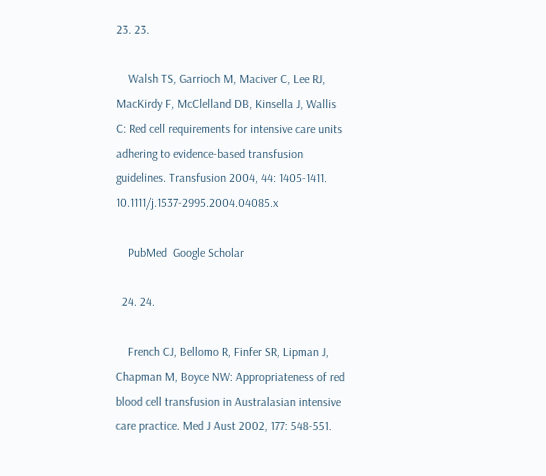23. 23.

    Walsh TS, Garrioch M, Maciver C, Lee RJ, MacKirdy F, McClelland DB, Kinsella J, Wallis C: Red cell requirements for intensive care units adhering to evidence-based transfusion guidelines. Transfusion 2004, 44: 1405-1411. 10.1111/j.1537-2995.2004.04085.x

    PubMed  Google Scholar

  24. 24.

    French CJ, Bellomo R, Finfer SR, Lipman J, Chapman M, Boyce NW: Appropriateness of red blood cell transfusion in Australasian intensive care practice. Med J Aust 2002, 177: 548-551.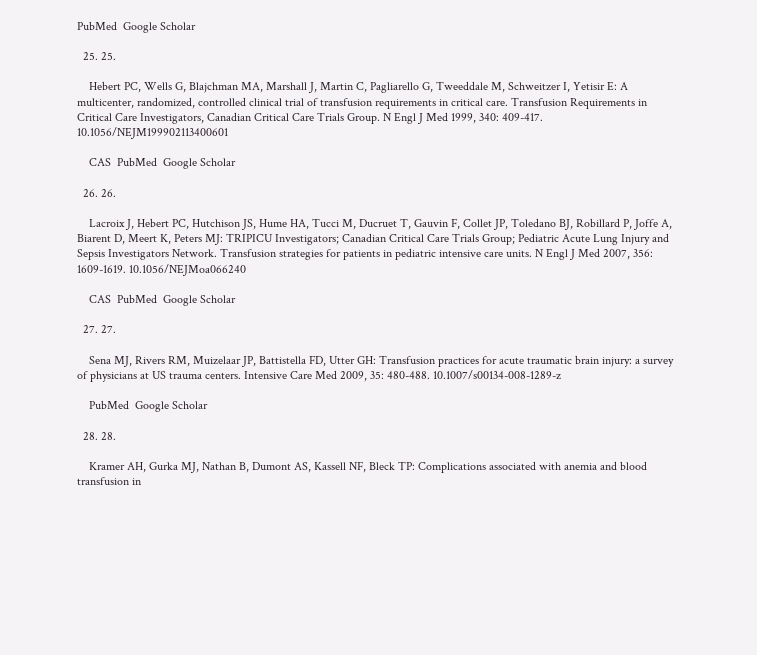PubMed  Google Scholar

  25. 25.

    Hebert PC, Wells G, Blajchman MA, Marshall J, Martin C, Pagliarello G, Tweeddale M, Schweitzer I, Yetisir E: A multicenter, randomized, controlled clinical trial of transfusion requirements in critical care. Transfusion Requirements in Critical Care Investigators, Canadian Critical Care Trials Group. N Engl J Med 1999, 340: 409-417. 10.1056/NEJM199902113400601

    CAS  PubMed  Google Scholar

  26. 26.

    Lacroix J, Hebert PC, Hutchison JS, Hume HA, Tucci M, Ducruet T, Gauvin F, Collet JP, Toledano BJ, Robillard P, Joffe A, Biarent D, Meert K, Peters MJ: TRIPICU Investigators; Canadian Critical Care Trials Group; Pediatric Acute Lung Injury and Sepsis Investigators Network. Transfusion strategies for patients in pediatric intensive care units. N Engl J Med 2007, 356: 1609-1619. 10.1056/NEJMoa066240

    CAS  PubMed  Google Scholar

  27. 27.

    Sena MJ, Rivers RM, Muizelaar JP, Battistella FD, Utter GH: Transfusion practices for acute traumatic brain injury: a survey of physicians at US trauma centers. Intensive Care Med 2009, 35: 480-488. 10.1007/s00134-008-1289-z

    PubMed  Google Scholar

  28. 28.

    Kramer AH, Gurka MJ, Nathan B, Dumont AS, Kassell NF, Bleck TP: Complications associated with anemia and blood transfusion in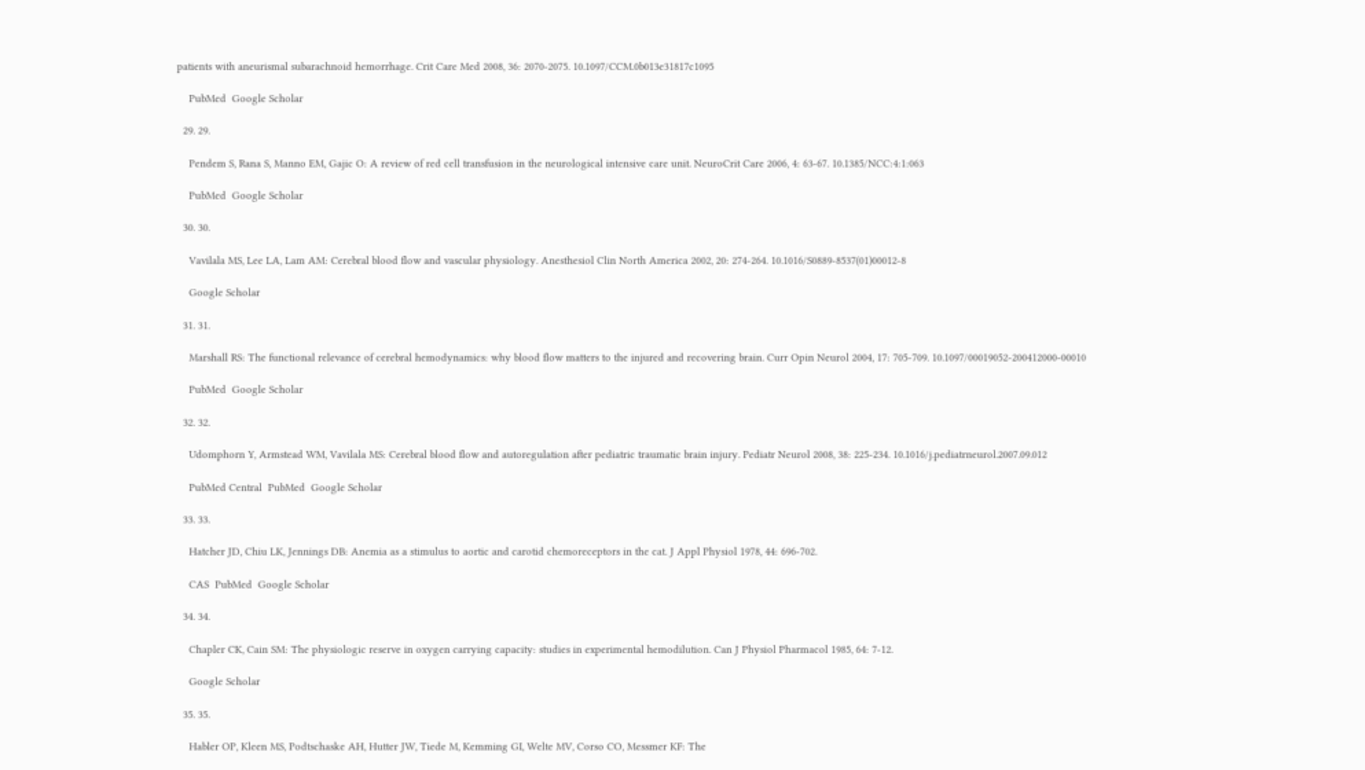patients with aneurismal subarachnoid hemorrhage. Crit Care Med 2008, 36: 2070-2075. 10.1097/CCM.0b013e31817c1095

    PubMed  Google Scholar

  29. 29.

    Pendem S, Rana S, Manno EM, Gajic O: A review of red cell transfusion in the neurological intensive care unit. NeuroCrit Care 2006, 4: 63-67. 10.1385/NCC:4:1:063

    PubMed  Google Scholar

  30. 30.

    Vavilala MS, Lee LA, Lam AM: Cerebral blood flow and vascular physiology. Anesthesiol Clin North America 2002, 20: 274-264. 10.1016/S0889-8537(01)00012-8

    Google Scholar

  31. 31.

    Marshall RS: The functional relevance of cerebral hemodynamics: why blood flow matters to the injured and recovering brain. Curr Opin Neurol 2004, 17: 705-709. 10.1097/00019052-200412000-00010

    PubMed  Google Scholar

  32. 32.

    Udomphorn Y, Armstead WM, Vavilala MS: Cerebral blood flow and autoregulation after pediatric traumatic brain injury. Pediatr Neurol 2008, 38: 225-234. 10.1016/j.pediatrneurol.2007.09.012

    PubMed Central  PubMed  Google Scholar

  33. 33.

    Hatcher JD, Chiu LK, Jennings DB: Anemia as a stimulus to aortic and carotid chemoreceptors in the cat. J Appl Physiol 1978, 44: 696-702.

    CAS  PubMed  Google Scholar

  34. 34.

    Chapler CK, Cain SM: The physiologic reserve in oxygen carrying capacity: studies in experimental hemodilution. Can J Physiol Pharmacol 1985, 64: 7-12.

    Google Scholar

  35. 35.

    Habler OP, Kleen MS, Podtschaske AH, Hutter JW, Tiede M, Kemming GI, Welte MV, Corso CO, Messmer KF: The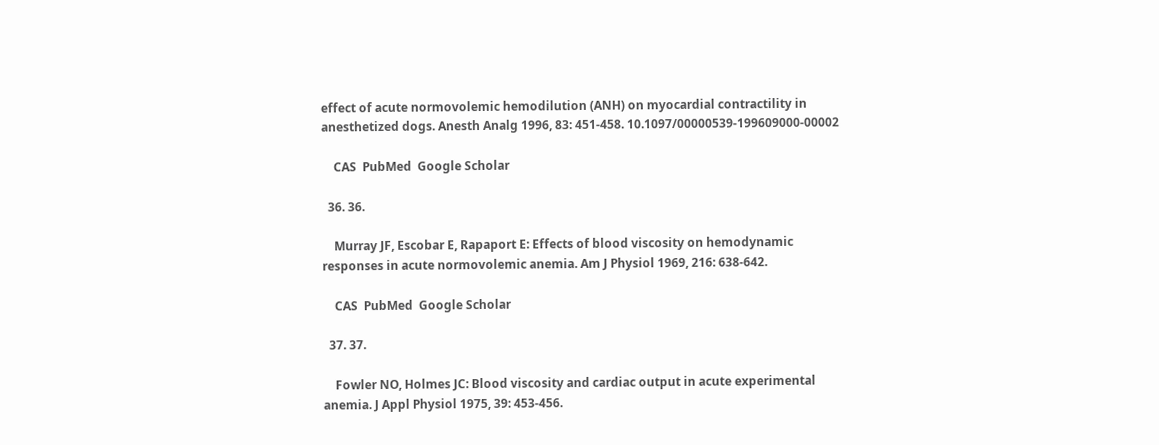effect of acute normovolemic hemodilution (ANH) on myocardial contractility in anesthetized dogs. Anesth Analg 1996, 83: 451-458. 10.1097/00000539-199609000-00002

    CAS  PubMed  Google Scholar

  36. 36.

    Murray JF, Escobar E, Rapaport E: Effects of blood viscosity on hemodynamic responses in acute normovolemic anemia. Am J Physiol 1969, 216: 638-642.

    CAS  PubMed  Google Scholar

  37. 37.

    Fowler NO, Holmes JC: Blood viscosity and cardiac output in acute experimental anemia. J Appl Physiol 1975, 39: 453-456.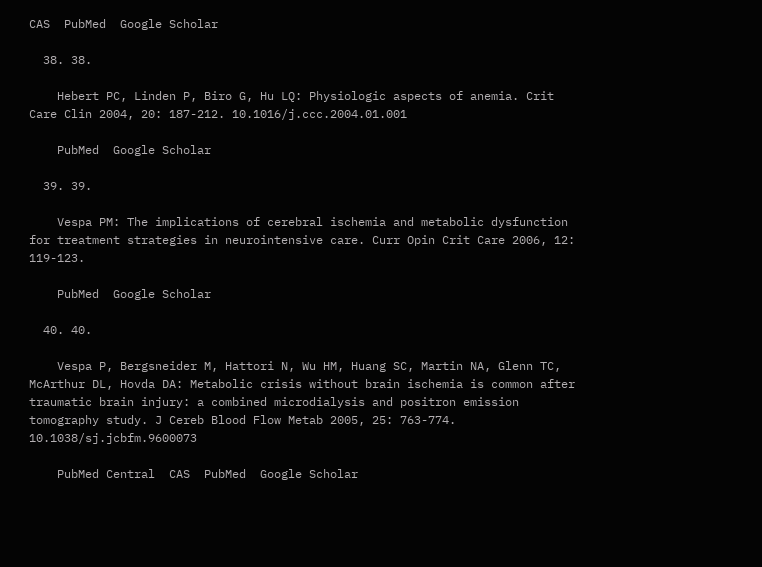CAS  PubMed  Google Scholar

  38. 38.

    Hebert PC, Linden P, Biro G, Hu LQ: Physiologic aspects of anemia. Crit Care Clin 2004, 20: 187-212. 10.1016/j.ccc.2004.01.001

    PubMed  Google Scholar

  39. 39.

    Vespa PM: The implications of cerebral ischemia and metabolic dysfunction for treatment strategies in neurointensive care. Curr Opin Crit Care 2006, 12: 119-123.

    PubMed  Google Scholar

  40. 40.

    Vespa P, Bergsneider M, Hattori N, Wu HM, Huang SC, Martin NA, Glenn TC, McArthur DL, Hovda DA: Metabolic crisis without brain ischemia is common after traumatic brain injury: a combined microdialysis and positron emission tomography study. J Cereb Blood Flow Metab 2005, 25: 763-774. 10.1038/sj.jcbfm.9600073

    PubMed Central  CAS  PubMed  Google Scholar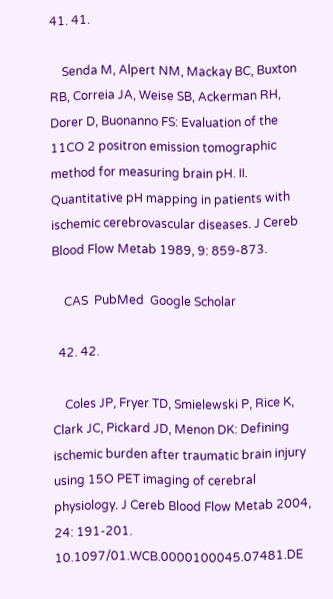41. 41.

    Senda M, Alpert NM, Mackay BC, Buxton RB, Correia JA, Weise SB, Ackerman RH, Dorer D, Buonanno FS: Evaluation of the 11CO 2 positron emission tomographic method for measuring brain pH. II. Quantitative pH mapping in patients with ischemic cerebrovascular diseases. J Cereb Blood Flow Metab 1989, 9: 859-873.

    CAS  PubMed  Google Scholar

  42. 42.

    Coles JP, Fryer TD, Smielewski P, Rice K, Clark JC, Pickard JD, Menon DK: Defining ischemic burden after traumatic brain injury using 15O PET imaging of cerebral physiology. J Cereb Blood Flow Metab 2004, 24: 191-201. 10.1097/01.WCB.0000100045.07481.DE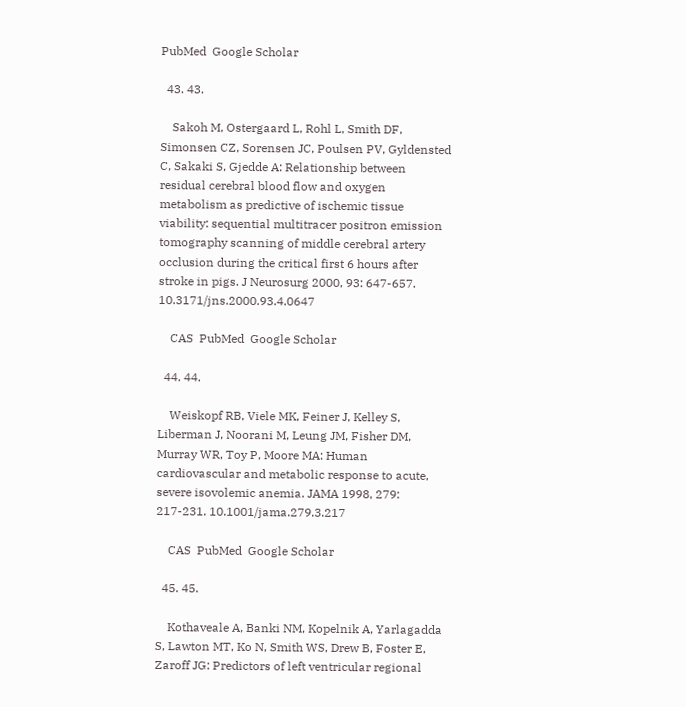PubMed  Google Scholar

  43. 43.

    Sakoh M, Ostergaard L, Rohl L, Smith DF, Simonsen CZ, Sorensen JC, Poulsen PV, Gyldensted C, Sakaki S, Gjedde A: Relationship between residual cerebral blood flow and oxygen metabolism as predictive of ischemic tissue viability: sequential multitracer positron emission tomography scanning of middle cerebral artery occlusion during the critical first 6 hours after stroke in pigs. J Neurosurg 2000, 93: 647-657. 10.3171/jns.2000.93.4.0647

    CAS  PubMed  Google Scholar

  44. 44.

    Weiskopf RB, Viele MK, Feiner J, Kelley S, Liberman J, Noorani M, Leung JM, Fisher DM, Murray WR, Toy P, Moore MA: Human cardiovascular and metabolic response to acute, severe isovolemic anemia. JAMA 1998, 279: 217-231. 10.1001/jama.279.3.217

    CAS  PubMed  Google Scholar

  45. 45.

    Kothaveale A, Banki NM, Kopelnik A, Yarlagadda S, Lawton MT, Ko N, Smith WS, Drew B, Foster E, Zaroff JG: Predictors of left ventricular regional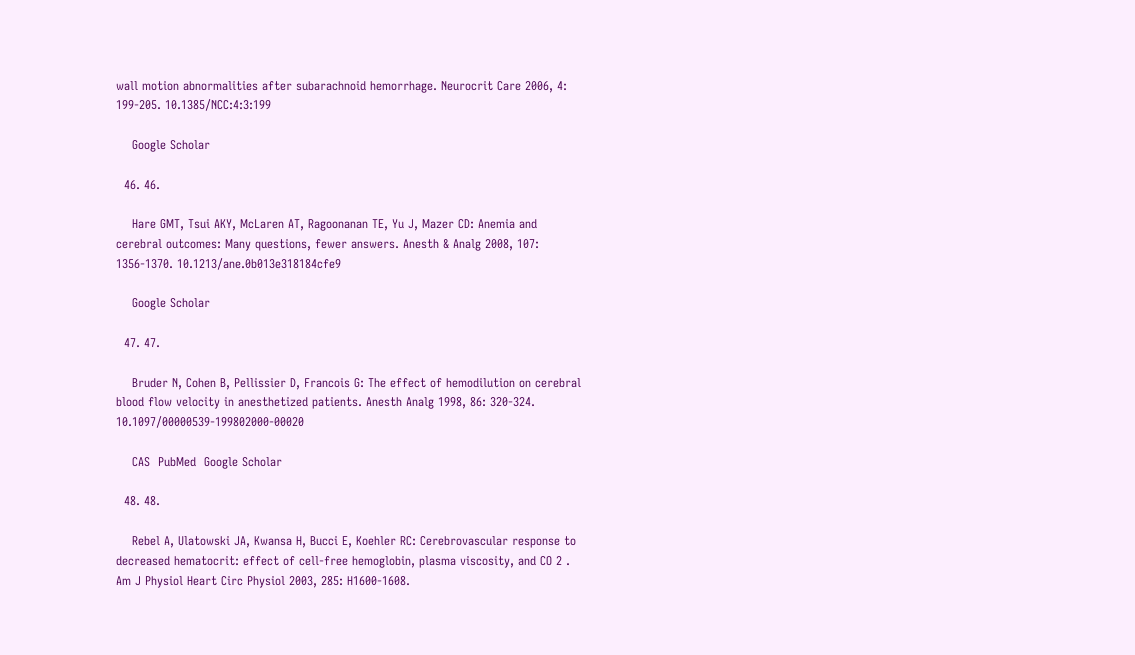wall motion abnormalities after subarachnoid hemorrhage. Neurocrit Care 2006, 4: 199-205. 10.1385/NCC:4:3:199

    Google Scholar

  46. 46.

    Hare GMT, Tsui AKY, McLaren AT, Ragoonanan TE, Yu J, Mazer CD: Anemia and cerebral outcomes: Many questions, fewer answers. Anesth & Analg 2008, 107: 1356-1370. 10.1213/ane.0b013e318184cfe9

    Google Scholar

  47. 47.

    Bruder N, Cohen B, Pellissier D, Francois G: The effect of hemodilution on cerebral blood flow velocity in anesthetized patients. Anesth Analg 1998, 86: 320-324. 10.1097/00000539-199802000-00020

    CAS  PubMed  Google Scholar

  48. 48.

    Rebel A, Ulatowski JA, Kwansa H, Bucci E, Koehler RC: Cerebrovascular response to decreased hematocrit: effect of cell-free hemoglobin, plasma viscosity, and CO 2 . Am J Physiol Heart Circ Physiol 2003, 285: H1600-1608.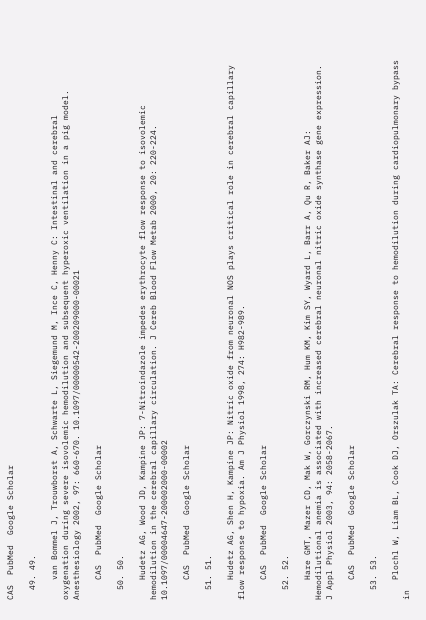CAS  PubMed  Google Scholar

  49. 49.

    van Bommel J, Trouwborst A, Schwarte L, Siegemund M, Ince C, Henny C: Intestinal and cerebral oxygenation during severe isovolemic hemodilution and subsequent hyperoxic ventilation in a pig model. Anesthesiology 2002, 97: 660-670. 10.1097/00000542-200209000-00021

    CAS  PubMed  Google Scholar

  50. 50.

    Hudetz AG, Wood JD, Kampine JP: 7-Nitroindazole impedes erythrocyte flow response to isovolemic hemodilution in the cerebral capillary circulation. J Cereb Blood Flow Metab 2000, 20: 220-224. 10.1097/00004647-200002000-00002

    CAS  PubMed  Google Scholar

  51. 51.

    Hudetz AG, Shen H, Kampine JP: Nitric oxide from neuronal NOS plays critical role in cerebral capillary flow response to hypoxia. Am J Physiol 1998, 274: H982-989.

    CAS  PubMed  Google Scholar

  52. 52.

    Hare GMT, Mazer CD, Mak W, Gorczynski RM, Hum KM, Kim SY, Wyard L, Barr A, Qu R, Baker AJ: Hemodilutional anemia is associated with increased cerebral neuronal nitric oxide synthase gene expression. J Appl Physiol 2003, 94: 2058-2067.

    CAS  PubMed  Google Scholar

  53. 53.

    Plochl W, Liam BL, Cook DJ, Orszulak TA: Cerebral response to hemodilution during cardiopulmonary bypass in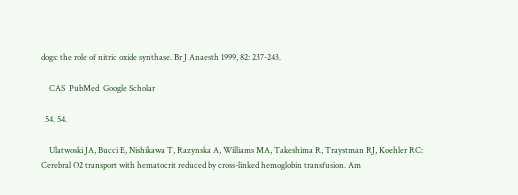dogs: the role of nitric oxide synthase. Br J Anaesth 1999, 82: 237-243.

    CAS  PubMed  Google Scholar

  54. 54.

    Ulatwoski JA, Bucci E, Nishikawa T, Razynska A, Williams MA, Takeshima R, Traystman RJ, Koehler RC: Cerebral O2 transport with hematocrit reduced by cross-linked hemoglobin transfusion. Am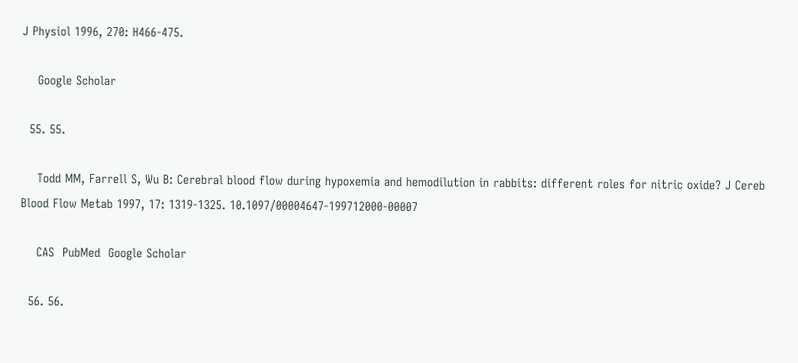J Physiol 1996, 270: H466-475.

    Google Scholar

  55. 55.

    Todd MM, Farrell S, Wu B: Cerebral blood flow during hypoxemia and hemodilution in rabbits: different roles for nitric oxide? J Cereb Blood Flow Metab 1997, 17: 1319-1325. 10.1097/00004647-199712000-00007

    CAS  PubMed  Google Scholar

  56. 56.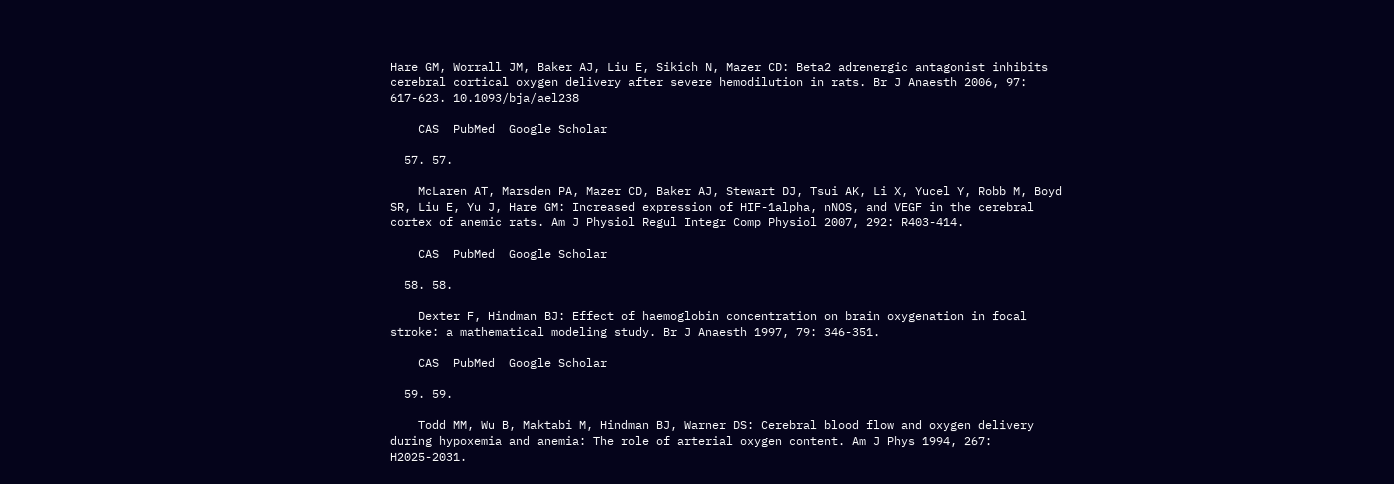Hare GM, Worrall JM, Baker AJ, Liu E, Sikich N, Mazer CD: Beta2 adrenergic antagonist inhibits cerebral cortical oxygen delivery after severe hemodilution in rats. Br J Anaesth 2006, 97: 617-623. 10.1093/bja/ael238

    CAS  PubMed  Google Scholar

  57. 57.

    McLaren AT, Marsden PA, Mazer CD, Baker AJ, Stewart DJ, Tsui AK, Li X, Yucel Y, Robb M, Boyd SR, Liu E, Yu J, Hare GM: Increased expression of HIF-1alpha, nNOS, and VEGF in the cerebral cortex of anemic rats. Am J Physiol Regul Integr Comp Physiol 2007, 292: R403-414.

    CAS  PubMed  Google Scholar

  58. 58.

    Dexter F, Hindman BJ: Effect of haemoglobin concentration on brain oxygenation in focal stroke: a mathematical modeling study. Br J Anaesth 1997, 79: 346-351.

    CAS  PubMed  Google Scholar

  59. 59.

    Todd MM, Wu B, Maktabi M, Hindman BJ, Warner DS: Cerebral blood flow and oxygen delivery during hypoxemia and anemia: The role of arterial oxygen content. Am J Phys 1994, 267: H2025-2031.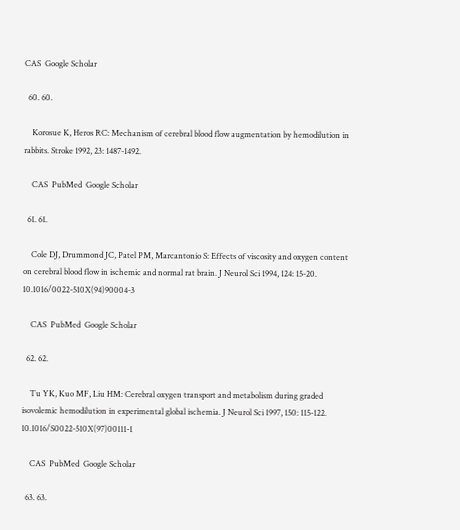CAS  Google Scholar

  60. 60.

    Korosue K, Heros RC: Mechanism of cerebral blood flow augmentation by hemodilution in rabbits. Stroke 1992, 23: 1487-1492.

    CAS  PubMed  Google Scholar

  61. 61.

    Cole DJ, Drummond JC, Patel PM, Marcantonio S: Effects of viscosity and oxygen content on cerebral blood flow in ischemic and normal rat brain. J Neurol Sci 1994, 124: 15-20. 10.1016/0022-510X(94)90004-3

    CAS  PubMed  Google Scholar

  62. 62.

    Tu YK, Kuo MF, Liu HM: Cerebral oxygen transport and metabolism during graded isovolemic hemodilution in experimental global ischemia. J Neurol Sci 1997, 150: 115-122. 10.1016/S0022-510X(97)00111-1

    CAS  PubMed  Google Scholar

  63. 63.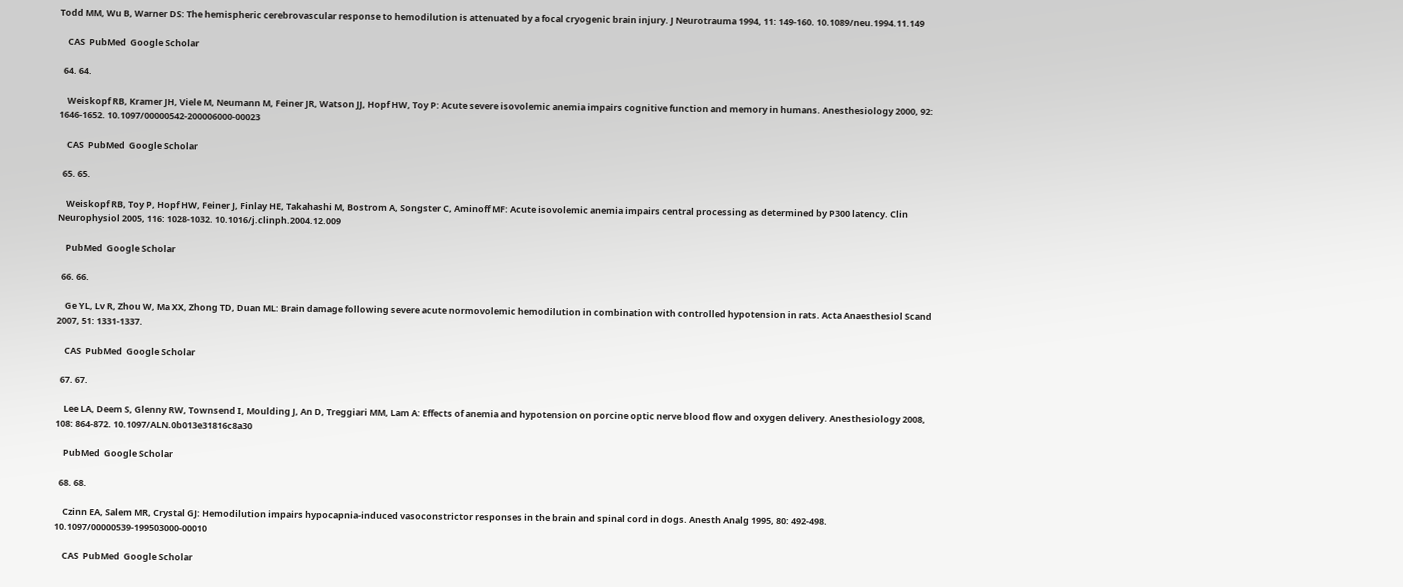Todd MM, Wu B, Warner DS: The hemispheric cerebrovascular response to hemodilution is attenuated by a focal cryogenic brain injury. J Neurotrauma 1994, 11: 149-160. 10.1089/neu.1994.11.149

    CAS  PubMed  Google Scholar

  64. 64.

    Weiskopf RB, Kramer JH, Viele M, Neumann M, Feiner JR, Watson JJ, Hopf HW, Toy P: Acute severe isovolemic anemia impairs cognitive function and memory in humans. Anesthesiology 2000, 92: 1646-1652. 10.1097/00000542-200006000-00023

    CAS  PubMed  Google Scholar

  65. 65.

    Weiskopf RB, Toy P, Hopf HW, Feiner J, Finlay HE, Takahashi M, Bostrom A, Songster C, Aminoff MF: Acute isovolemic anemia impairs central processing as determined by P300 latency. Clin Neurophysiol 2005, 116: 1028-1032. 10.1016/j.clinph.2004.12.009

    PubMed  Google Scholar

  66. 66.

    Ge YL, Lv R, Zhou W, Ma XX, Zhong TD, Duan ML: Brain damage following severe acute normovolemic hemodilution in combination with controlled hypotension in rats. Acta Anaesthesiol Scand 2007, 51: 1331-1337.

    CAS  PubMed  Google Scholar

  67. 67.

    Lee LA, Deem S, Glenny RW, Townsend I, Moulding J, An D, Treggiari MM, Lam A: Effects of anemia and hypotension on porcine optic nerve blood flow and oxygen delivery. Anesthesiology 2008, 108: 864-872. 10.1097/ALN.0b013e31816c8a30

    PubMed  Google Scholar

  68. 68.

    Czinn EA, Salem MR, Crystal GJ: Hemodilution impairs hypocapnia-induced vasoconstrictor responses in the brain and spinal cord in dogs. Anesth Analg 1995, 80: 492-498. 10.1097/00000539-199503000-00010

    CAS  PubMed  Google Scholar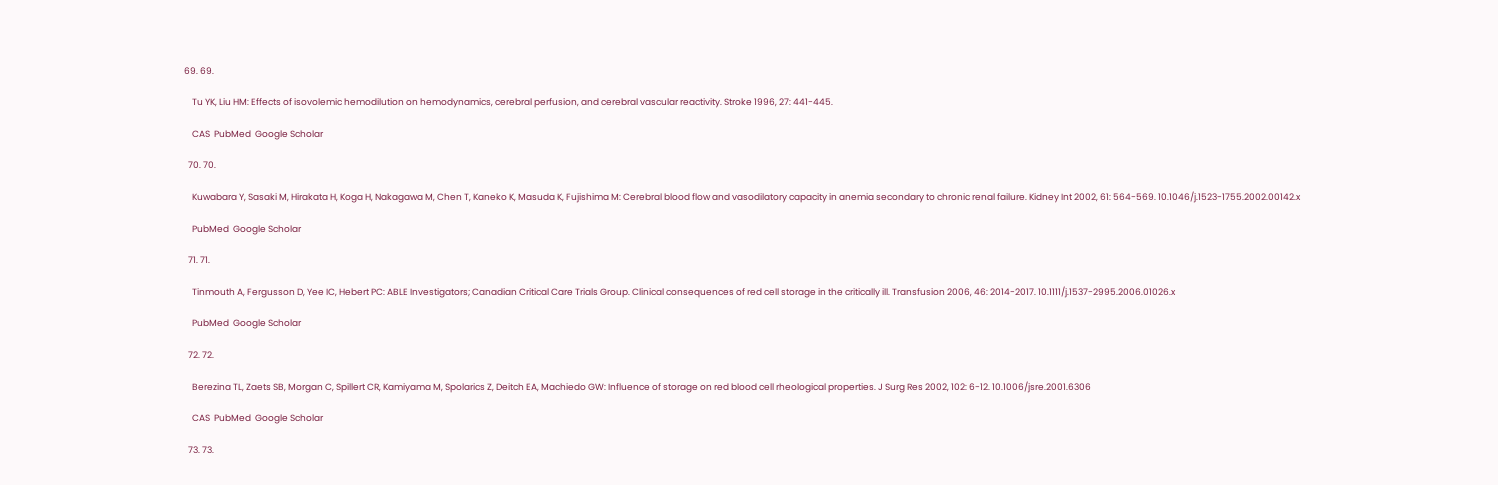69. 69.

    Tu YK, Liu HM: Effects of isovolemic hemodilution on hemodynamics, cerebral perfusion, and cerebral vascular reactivity. Stroke 1996, 27: 441-445.

    CAS  PubMed  Google Scholar

  70. 70.

    Kuwabara Y, Sasaki M, Hirakata H, Koga H, Nakagawa M, Chen T, Kaneko K, Masuda K, Fujishima M: Cerebral blood flow and vasodilatory capacity in anemia secondary to chronic renal failure. Kidney Int 2002, 61: 564-569. 10.1046/j.1523-1755.2002.00142.x

    PubMed  Google Scholar

  71. 71.

    Tinmouth A, Fergusson D, Yee IC, Hebert PC: ABLE Investigators; Canadian Critical Care Trials Group. Clinical consequences of red cell storage in the critically ill. Transfusion 2006, 46: 2014-2017. 10.1111/j.1537-2995.2006.01026.x

    PubMed  Google Scholar

  72. 72.

    Berezina TL, Zaets SB, Morgan C, Spillert CR, Kamiyama M, Spolarics Z, Deitch EA, Machiedo GW: Influence of storage on red blood cell rheological properties. J Surg Res 2002, 102: 6-12. 10.1006/jsre.2001.6306

    CAS  PubMed  Google Scholar

  73. 73.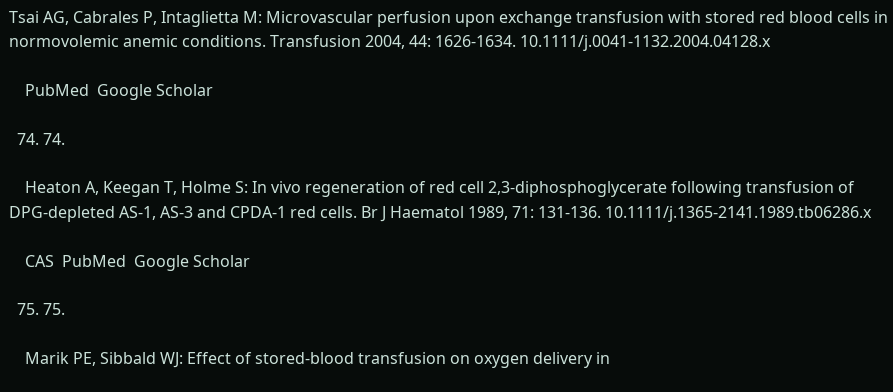Tsai AG, Cabrales P, Intaglietta M: Microvascular perfusion upon exchange transfusion with stored red blood cells in normovolemic anemic conditions. Transfusion 2004, 44: 1626-1634. 10.1111/j.0041-1132.2004.04128.x

    PubMed  Google Scholar

  74. 74.

    Heaton A, Keegan T, Holme S: In vivo regeneration of red cell 2,3-diphosphoglycerate following transfusion of DPG-depleted AS-1, AS-3 and CPDA-1 red cells. Br J Haematol 1989, 71: 131-136. 10.1111/j.1365-2141.1989.tb06286.x

    CAS  PubMed  Google Scholar

  75. 75.

    Marik PE, Sibbald WJ: Effect of stored-blood transfusion on oxygen delivery in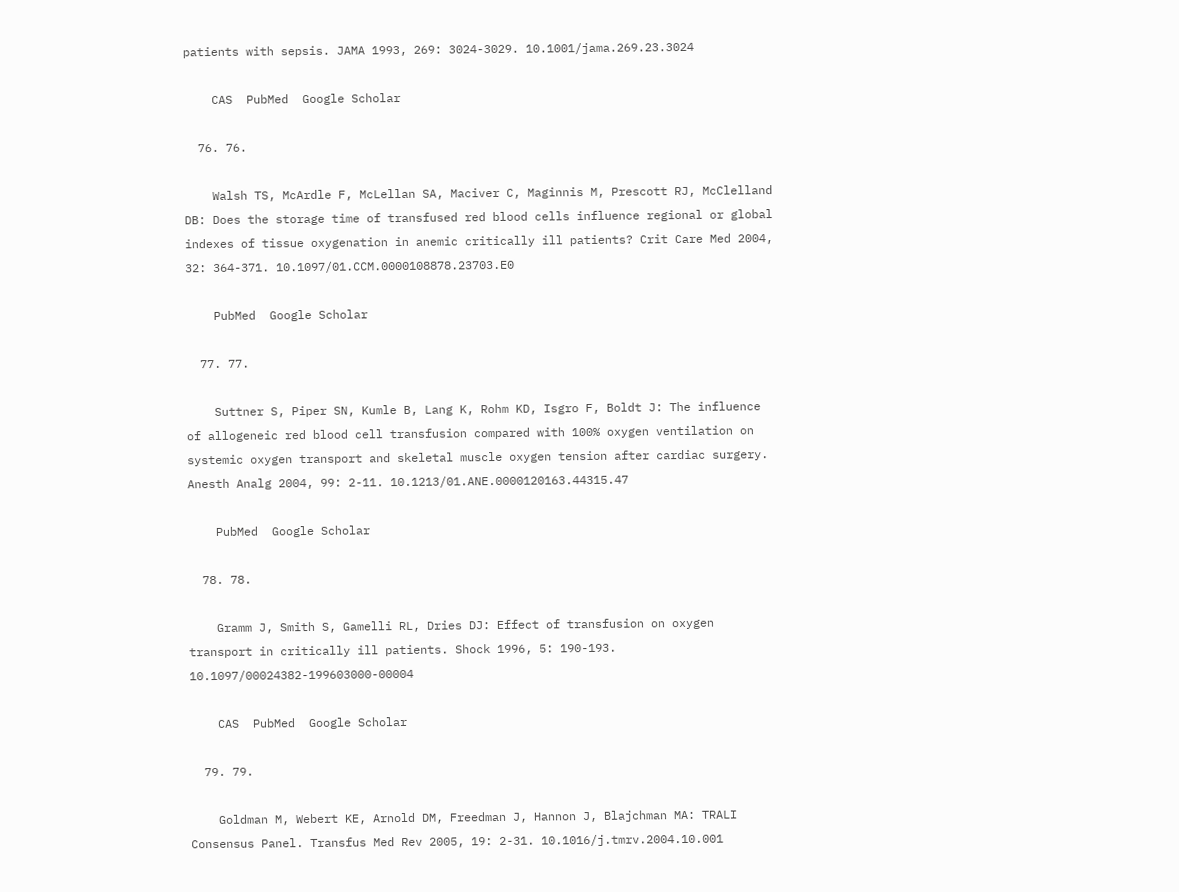patients with sepsis. JAMA 1993, 269: 3024-3029. 10.1001/jama.269.23.3024

    CAS  PubMed  Google Scholar

  76. 76.

    Walsh TS, McArdle F, McLellan SA, Maciver C, Maginnis M, Prescott RJ, McClelland DB: Does the storage time of transfused red blood cells influence regional or global indexes of tissue oxygenation in anemic critically ill patients? Crit Care Med 2004, 32: 364-371. 10.1097/01.CCM.0000108878.23703.E0

    PubMed  Google Scholar

  77. 77.

    Suttner S, Piper SN, Kumle B, Lang K, Rohm KD, Isgro F, Boldt J: The influence of allogeneic red blood cell transfusion compared with 100% oxygen ventilation on systemic oxygen transport and skeletal muscle oxygen tension after cardiac surgery. Anesth Analg 2004, 99: 2-11. 10.1213/01.ANE.0000120163.44315.47

    PubMed  Google Scholar

  78. 78.

    Gramm J, Smith S, Gamelli RL, Dries DJ: Effect of transfusion on oxygen transport in critically ill patients. Shock 1996, 5: 190-193. 10.1097/00024382-199603000-00004

    CAS  PubMed  Google Scholar

  79. 79.

    Goldman M, Webert KE, Arnold DM, Freedman J, Hannon J, Blajchman MA: TRALI Consensus Panel. Transfus Med Rev 2005, 19: 2-31. 10.1016/j.tmrv.2004.10.001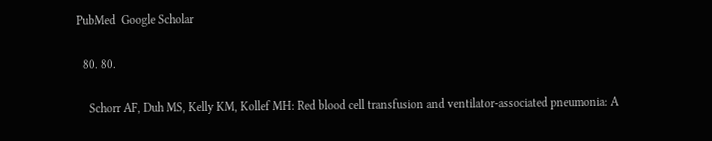PubMed  Google Scholar

  80. 80.

    Schorr AF, Duh MS, Kelly KM, Kollef MH: Red blood cell transfusion and ventilator-associated pneumonia: A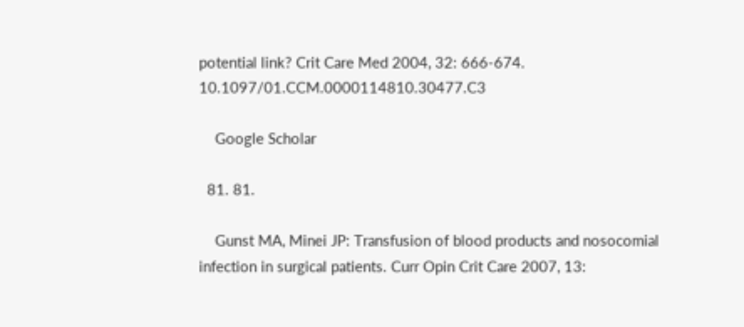potential link? Crit Care Med 2004, 32: 666-674. 10.1097/01.CCM.0000114810.30477.C3

    Google Scholar

  81. 81.

    Gunst MA, Minei JP: Transfusion of blood products and nosocomial infection in surgical patients. Curr Opin Crit Care 2007, 13: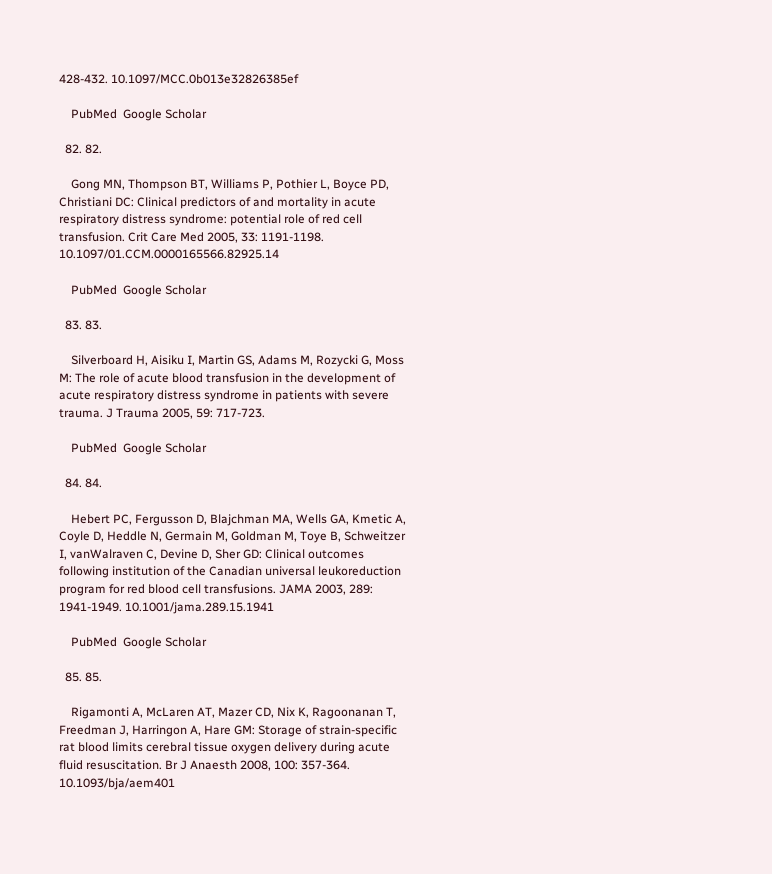428-432. 10.1097/MCC.0b013e32826385ef

    PubMed  Google Scholar

  82. 82.

    Gong MN, Thompson BT, Williams P, Pothier L, Boyce PD, Christiani DC: Clinical predictors of and mortality in acute respiratory distress syndrome: potential role of red cell transfusion. Crit Care Med 2005, 33: 1191-1198. 10.1097/01.CCM.0000165566.82925.14

    PubMed  Google Scholar

  83. 83.

    Silverboard H, Aisiku I, Martin GS, Adams M, Rozycki G, Moss M: The role of acute blood transfusion in the development of acute respiratory distress syndrome in patients with severe trauma. J Trauma 2005, 59: 717-723.

    PubMed  Google Scholar

  84. 84.

    Hebert PC, Fergusson D, Blajchman MA, Wells GA, Kmetic A, Coyle D, Heddle N, Germain M, Goldman M, Toye B, Schweitzer I, vanWalraven C, Devine D, Sher GD: Clinical outcomes following institution of the Canadian universal leukoreduction program for red blood cell transfusions. JAMA 2003, 289: 1941-1949. 10.1001/jama.289.15.1941

    PubMed  Google Scholar

  85. 85.

    Rigamonti A, McLaren AT, Mazer CD, Nix K, Ragoonanan T, Freedman J, Harringon A, Hare GM: Storage of strain-specific rat blood limits cerebral tissue oxygen delivery during acute fluid resuscitation. Br J Anaesth 2008, 100: 357-364. 10.1093/bja/aem401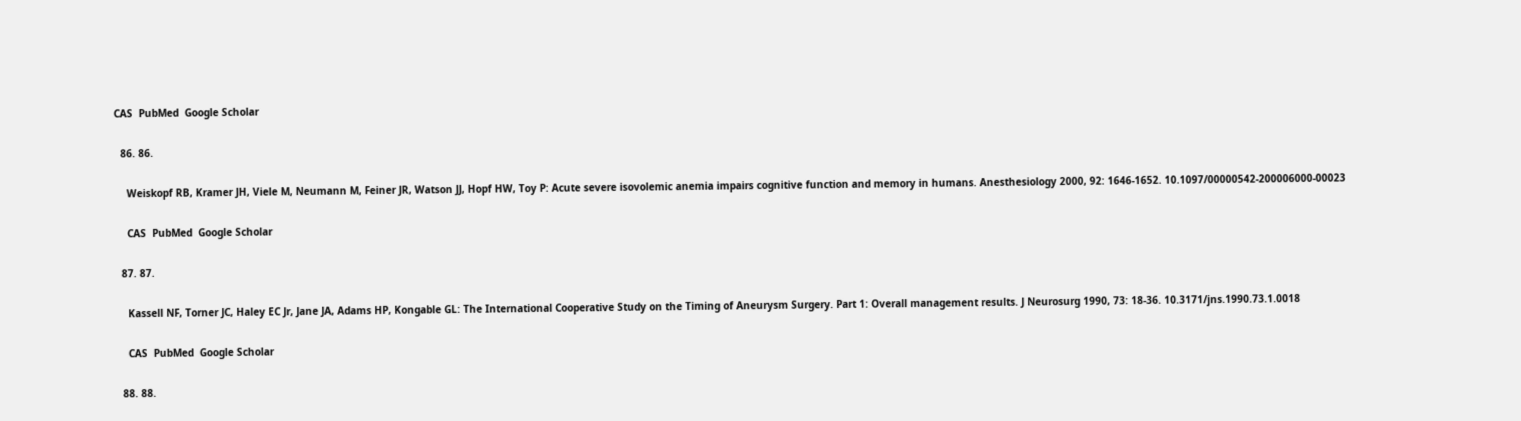CAS  PubMed  Google Scholar

  86. 86.

    Weiskopf RB, Kramer JH, Viele M, Neumann M, Feiner JR, Watson JJ, Hopf HW, Toy P: Acute severe isovolemic anemia impairs cognitive function and memory in humans. Anesthesiology 2000, 92: 1646-1652. 10.1097/00000542-200006000-00023

    CAS  PubMed  Google Scholar

  87. 87.

    Kassell NF, Torner JC, Haley EC Jr, Jane JA, Adams HP, Kongable GL: The International Cooperative Study on the Timing of Aneurysm Surgery. Part 1: Overall management results. J Neurosurg 1990, 73: 18-36. 10.3171/jns.1990.73.1.0018

    CAS  PubMed  Google Scholar

  88. 88.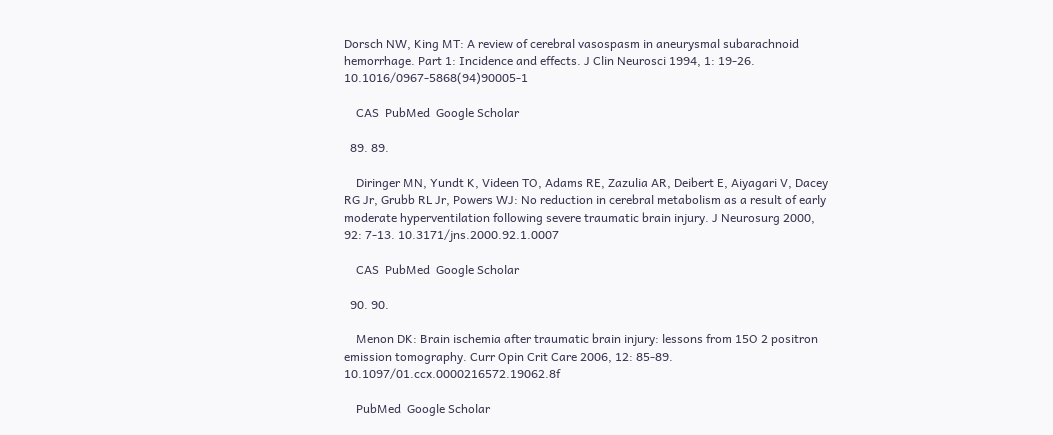Dorsch NW, King MT: A review of cerebral vasospasm in aneurysmal subarachnoid hemorrhage. Part 1: Incidence and effects. J Clin Neurosci 1994, 1: 19-26. 10.1016/0967-5868(94)90005-1

    CAS  PubMed  Google Scholar

  89. 89.

    Diringer MN, Yundt K, Videen TO, Adams RE, Zazulia AR, Deibert E, Aiyagari V, Dacey RG Jr, Grubb RL Jr, Powers WJ: No reduction in cerebral metabolism as a result of early moderate hyperventilation following severe traumatic brain injury. J Neurosurg 2000, 92: 7-13. 10.3171/jns.2000.92.1.0007

    CAS  PubMed  Google Scholar

  90. 90.

    Menon DK: Brain ischemia after traumatic brain injury: lessons from 15O 2 positron emission tomography. Curr Opin Crit Care 2006, 12: 85-89. 10.1097/01.ccx.0000216572.19062.8f

    PubMed  Google Scholar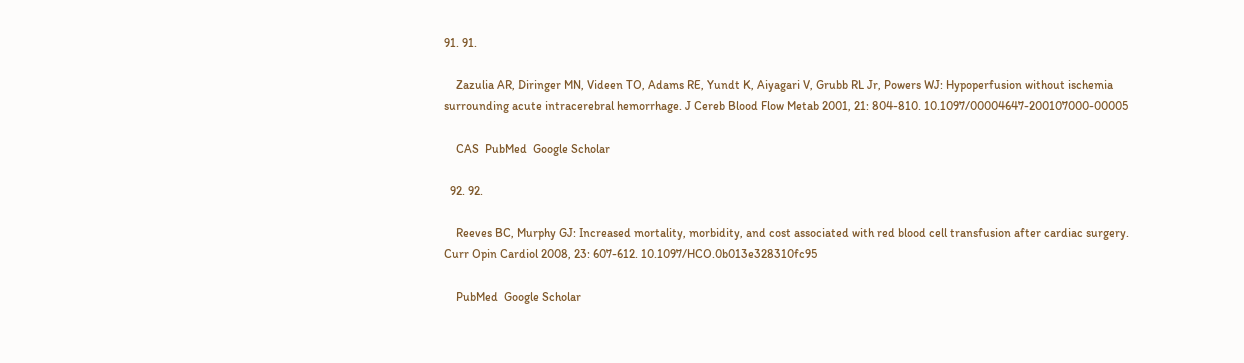91. 91.

    Zazulia AR, Diringer MN, Videen TO, Adams RE, Yundt K, Aiyagari V, Grubb RL Jr, Powers WJ: Hypoperfusion without ischemia surrounding acute intracerebral hemorrhage. J Cereb Blood Flow Metab 2001, 21: 804-810. 10.1097/00004647-200107000-00005

    CAS  PubMed  Google Scholar

  92. 92.

    Reeves BC, Murphy GJ: Increased mortality, morbidity, and cost associated with red blood cell transfusion after cardiac surgery. Curr Opin Cardiol 2008, 23: 607-612. 10.1097/HCO.0b013e328310fc95

    PubMed  Google Scholar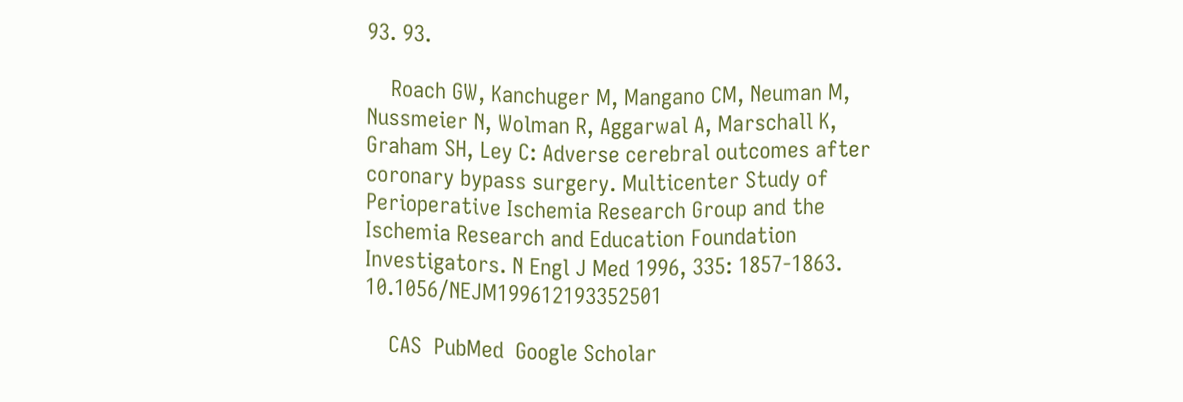93. 93.

    Roach GW, Kanchuger M, Mangano CM, Neuman M, Nussmeier N, Wolman R, Aggarwal A, Marschall K, Graham SH, Ley C: Adverse cerebral outcomes after coronary bypass surgery. Multicenter Study of Perioperative Ischemia Research Group and the Ischemia Research and Education Foundation Investigators. N Engl J Med 1996, 335: 1857-1863. 10.1056/NEJM199612193352501

    CAS  PubMed  Google Scholar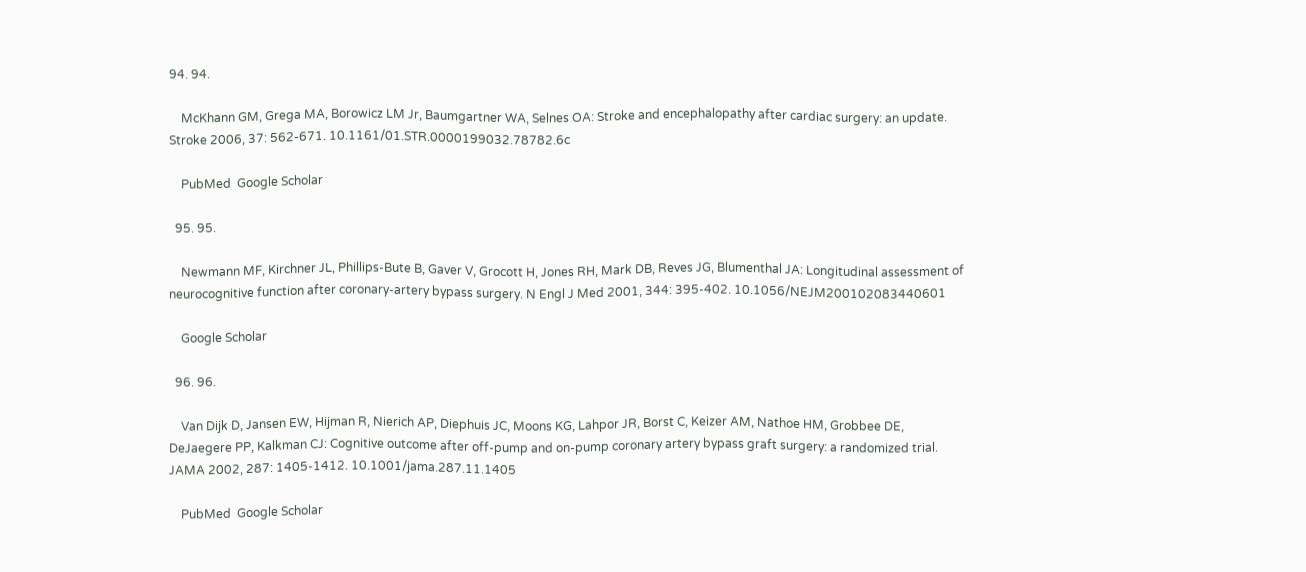94. 94.

    McKhann GM, Grega MA, Borowicz LM Jr, Baumgartner WA, Selnes OA: Stroke and encephalopathy after cardiac surgery: an update. Stroke 2006, 37: 562-671. 10.1161/01.STR.0000199032.78782.6c

    PubMed  Google Scholar

  95. 95.

    Newmann MF, Kirchner JL, Phillips-Bute B, Gaver V, Grocott H, Jones RH, Mark DB, Reves JG, Blumenthal JA: Longitudinal assessment of neurocognitive function after coronary-artery bypass surgery. N Engl J Med 2001, 344: 395-402. 10.1056/NEJM200102083440601

    Google Scholar

  96. 96.

    Van Dijk D, Jansen EW, Hijman R, Nierich AP, Diephuis JC, Moons KG, Lahpor JR, Borst C, Keizer AM, Nathoe HM, Grobbee DE, DeJaegere PP, Kalkman CJ: Cognitive outcome after off-pump and on-pump coronary artery bypass graft surgery: a randomized trial. JAMA 2002, 287: 1405-1412. 10.1001/jama.287.11.1405

    PubMed  Google Scholar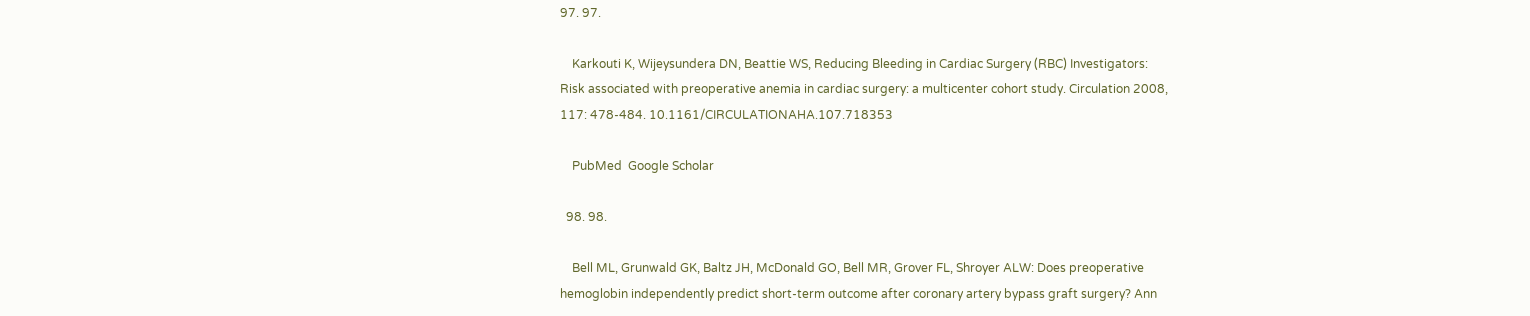97. 97.

    Karkouti K, Wijeysundera DN, Beattie WS, Reducing Bleeding in Cardiac Surgery (RBC) Investigators: Risk associated with preoperative anemia in cardiac surgery: a multicenter cohort study. Circulation 2008, 117: 478-484. 10.1161/CIRCULATIONAHA.107.718353

    PubMed  Google Scholar

  98. 98.

    Bell ML, Grunwald GK, Baltz JH, McDonald GO, Bell MR, Grover FL, Shroyer ALW: Does preoperative hemoglobin independently predict short-term outcome after coronary artery bypass graft surgery? Ann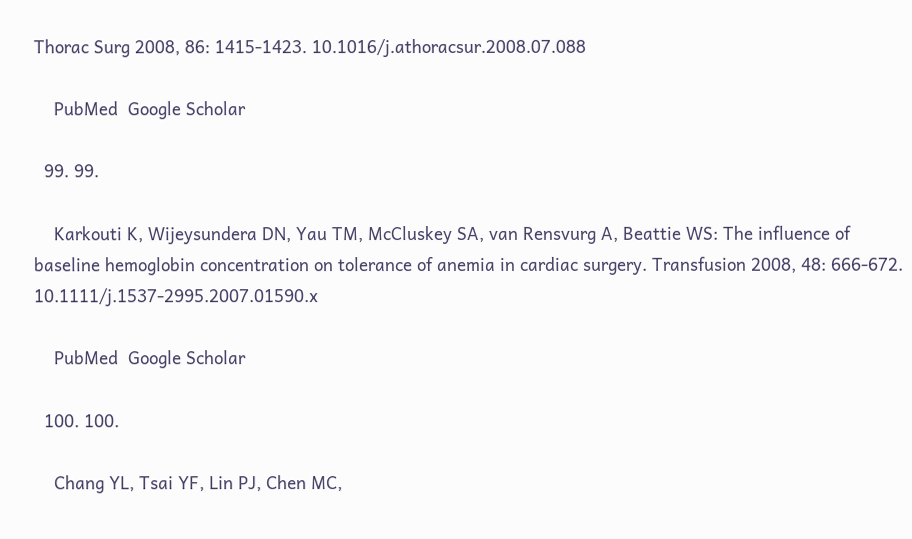Thorac Surg 2008, 86: 1415-1423. 10.1016/j.athoracsur.2008.07.088

    PubMed  Google Scholar

  99. 99.

    Karkouti K, Wijeysundera DN, Yau TM, McCluskey SA, van Rensvurg A, Beattie WS: The influence of baseline hemoglobin concentration on tolerance of anemia in cardiac surgery. Transfusion 2008, 48: 666-672. 10.1111/j.1537-2995.2007.01590.x

    PubMed  Google Scholar

  100. 100.

    Chang YL, Tsai YF, Lin PJ, Chen MC,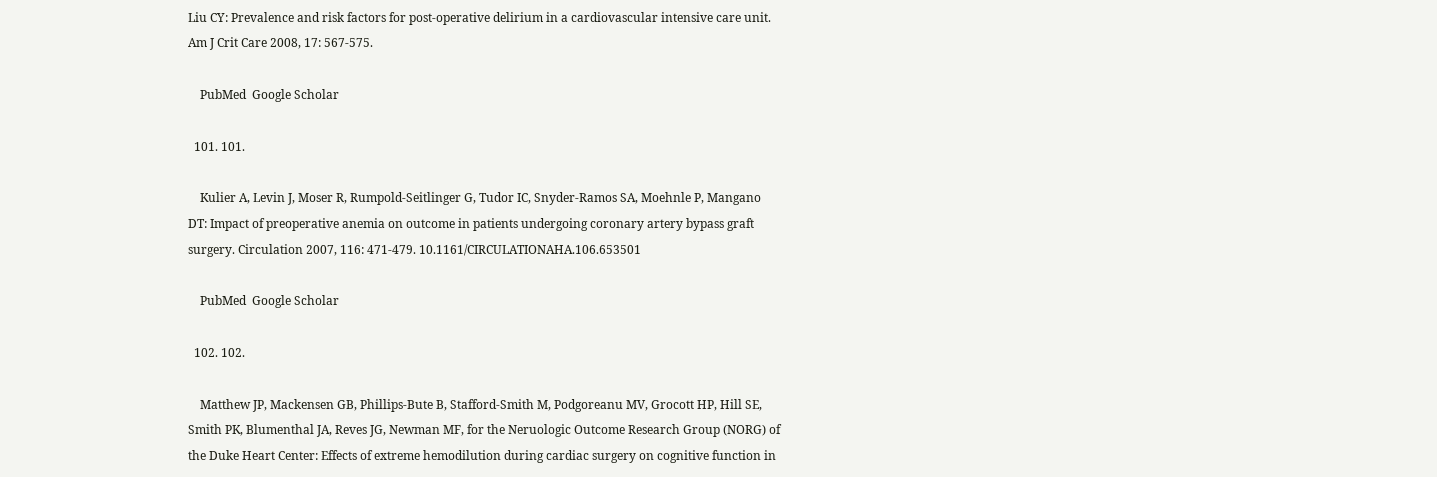Liu CY: Prevalence and risk factors for post-operative delirium in a cardiovascular intensive care unit. Am J Crit Care 2008, 17: 567-575.

    PubMed  Google Scholar

  101. 101.

    Kulier A, Levin J, Moser R, Rumpold-Seitlinger G, Tudor IC, Snyder-Ramos SA, Moehnle P, Mangano DT: Impact of preoperative anemia on outcome in patients undergoing coronary artery bypass graft surgery. Circulation 2007, 116: 471-479. 10.1161/CIRCULATIONAHA.106.653501

    PubMed  Google Scholar

  102. 102.

    Matthew JP, Mackensen GB, Phillips-Bute B, Stafford-Smith M, Podgoreanu MV, Grocott HP, Hill SE, Smith PK, Blumenthal JA, Reves JG, Newman MF, for the Neruologic Outcome Research Group (NORG) of the Duke Heart Center: Effects of extreme hemodilution during cardiac surgery on cognitive function in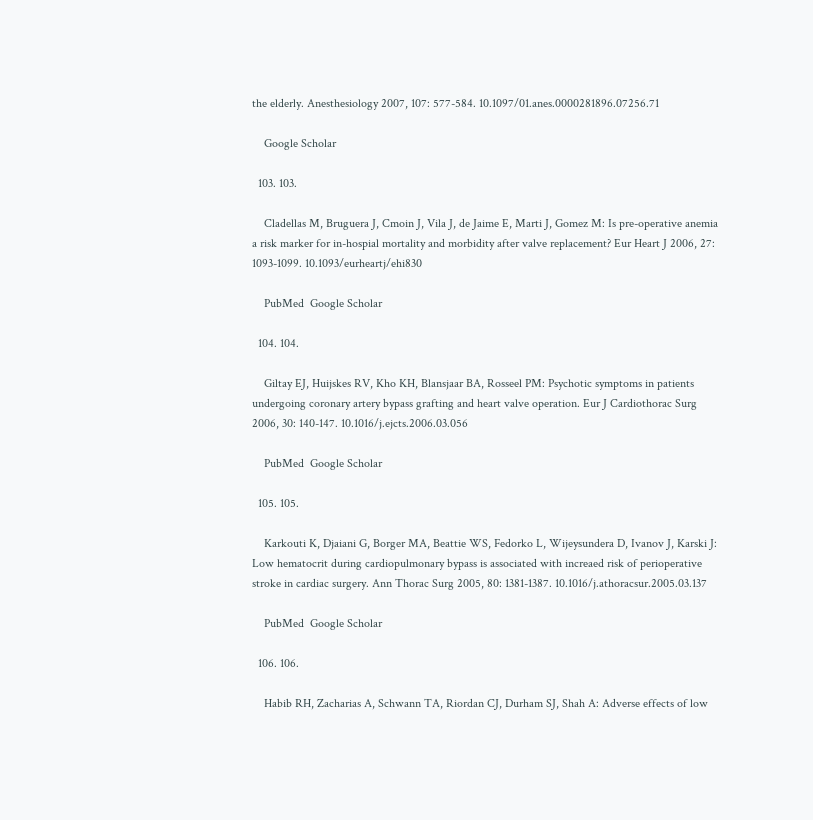the elderly. Anesthesiology 2007, 107: 577-584. 10.1097/01.anes.0000281896.07256.71

    Google Scholar

  103. 103.

    Cladellas M, Bruguera J, Cmoin J, Vila J, de Jaime E, Marti J, Gomez M: Is pre-operative anemia a risk marker for in-hospial mortality and morbidity after valve replacement? Eur Heart J 2006, 27: 1093-1099. 10.1093/eurheartj/ehi830

    PubMed  Google Scholar

  104. 104.

    Giltay EJ, Huijskes RV, Kho KH, Blansjaar BA, Rosseel PM: Psychotic symptoms in patients undergoing coronary artery bypass grafting and heart valve operation. Eur J Cardiothorac Surg 2006, 30: 140-147. 10.1016/j.ejcts.2006.03.056

    PubMed  Google Scholar

  105. 105.

    Karkouti K, Djaiani G, Borger MA, Beattie WS, Fedorko L, Wijeysundera D, Ivanov J, Karski J: Low hematocrit during cardiopulmonary bypass is associated with increaed risk of perioperative stroke in cardiac surgery. Ann Thorac Surg 2005, 80: 1381-1387. 10.1016/j.athoracsur.2005.03.137

    PubMed  Google Scholar

  106. 106.

    Habib RH, Zacharias A, Schwann TA, Riordan CJ, Durham SJ, Shah A: Adverse effects of low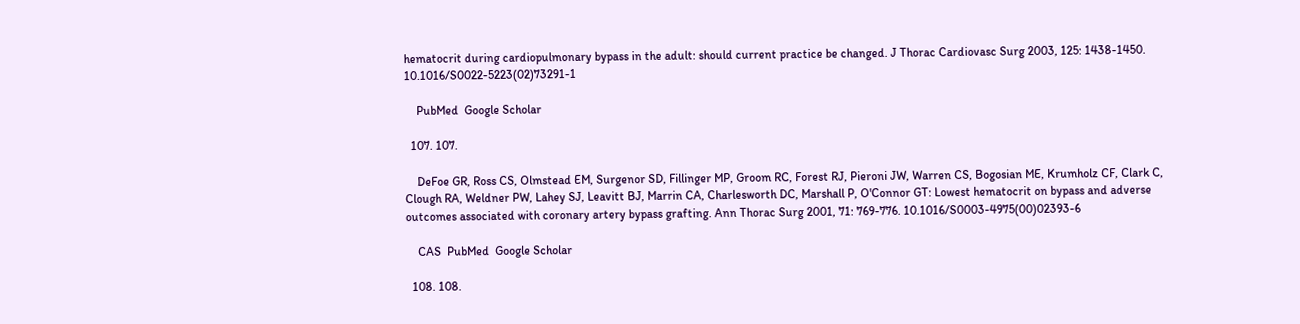hematocrit during cardiopulmonary bypass in the adult: should current practice be changed. J Thorac Cardiovasc Surg 2003, 125: 1438-1450. 10.1016/S0022-5223(02)73291-1

    PubMed  Google Scholar

  107. 107.

    DeFoe GR, Ross CS, Olmstead EM, Surgenor SD, Fillinger MP, Groom RC, Forest RJ, Pieroni JW, Warren CS, Bogosian ME, Krumholz CF, Clark C, Clough RA, Weldner PW, Lahey SJ, Leavitt BJ, Marrin CA, Charlesworth DC, Marshall P, O'Connor GT: Lowest hematocrit on bypass and adverse outcomes associated with coronary artery bypass grafting. Ann Thorac Surg 2001, 71: 769-776. 10.1016/S0003-4975(00)02393-6

    CAS  PubMed  Google Scholar

  108. 108.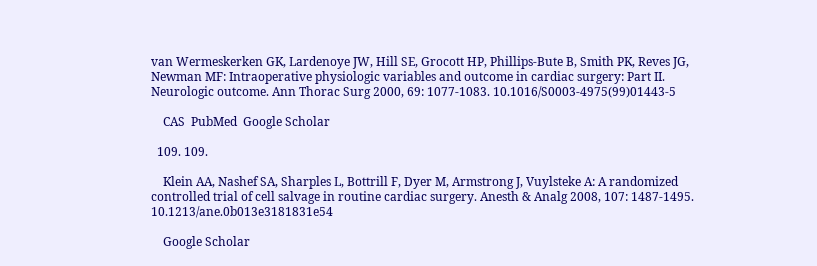van Wermeskerken GK, Lardenoye JW, Hill SE, Grocott HP, Phillips-Bute B, Smith PK, Reves JG, Newman MF: Intraoperative physiologic variables and outcome in cardiac surgery: Part II. Neurologic outcome. Ann Thorac Surg 2000, 69: 1077-1083. 10.1016/S0003-4975(99)01443-5

    CAS  PubMed  Google Scholar

  109. 109.

    Klein AA, Nashef SA, Sharples L, Bottrill F, Dyer M, Armstrong J, Vuylsteke A: A randomized controlled trial of cell salvage in routine cardiac surgery. Anesth & Analg 2008, 107: 1487-1495. 10.1213/ane.0b013e3181831e54

    Google Scholar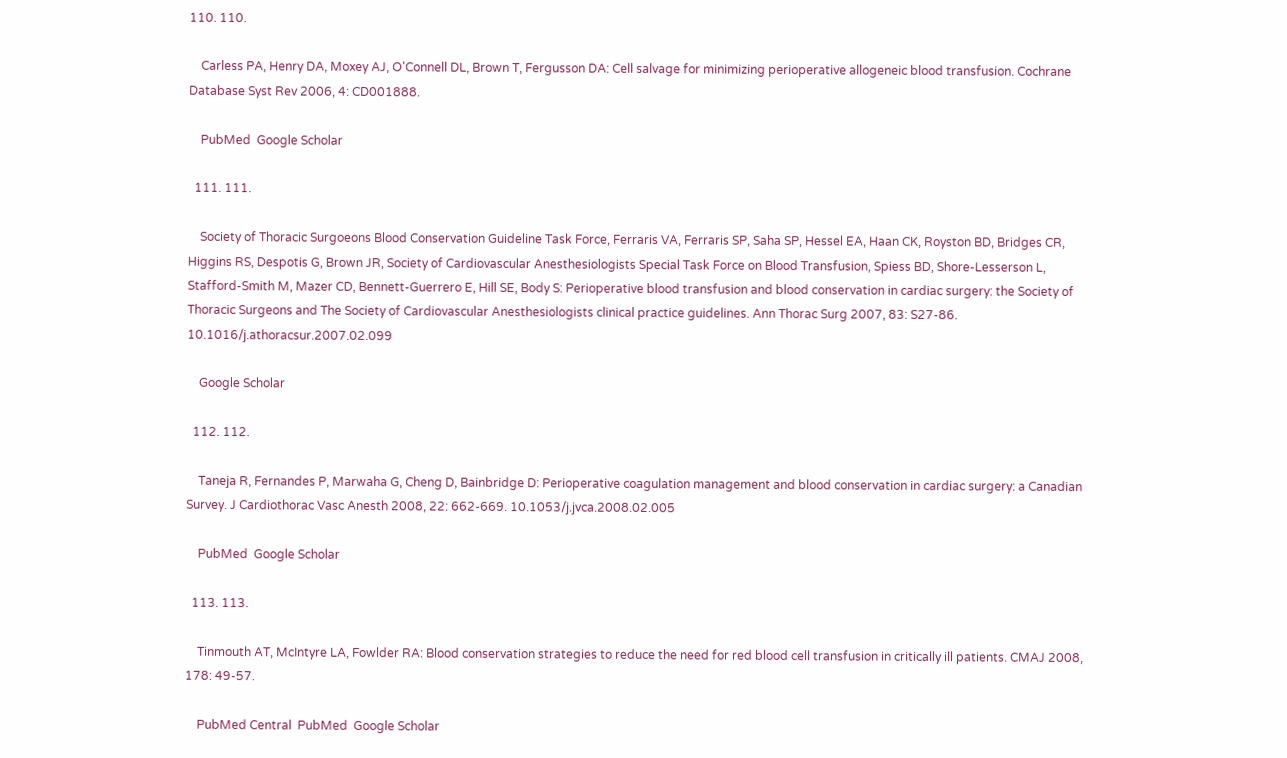110. 110.

    Carless PA, Henry DA, Moxey AJ, O'Connell DL, Brown T, Fergusson DA: Cell salvage for minimizing perioperative allogeneic blood transfusion. Cochrane Database Syst Rev 2006, 4: CD001888.

    PubMed  Google Scholar

  111. 111.

    Society of Thoracic Surgoeons Blood Conservation Guideline Task Force, Ferraris VA, Ferraris SP, Saha SP, Hessel EA, Haan CK, Royston BD, Bridges CR, Higgins RS, Despotis G, Brown JR, Society of Cardiovascular Anesthesiologists Special Task Force on Blood Transfusion, Spiess BD, Shore-Lesserson L, Stafford-Smith M, Mazer CD, Bennett-Guerrero E, Hill SE, Body S: Perioperative blood transfusion and blood conservation in cardiac surgery: the Society of Thoracic Surgeons and The Society of Cardiovascular Anesthesiologists clinical practice guidelines. Ann Thorac Surg 2007, 83: S27-86. 10.1016/j.athoracsur.2007.02.099

    Google Scholar

  112. 112.

    Taneja R, Fernandes P, Marwaha G, Cheng D, Bainbridge D: Perioperative coagulation management and blood conservation in cardiac surgery: a Canadian Survey. J Cardiothorac Vasc Anesth 2008, 22: 662-669. 10.1053/j.jvca.2008.02.005

    PubMed  Google Scholar

  113. 113.

    Tinmouth AT, McIntyre LA, Fowlder RA: Blood conservation strategies to reduce the need for red blood cell transfusion in critically ill patients. CMAJ 2008, 178: 49-57.

    PubMed Central  PubMed  Google Scholar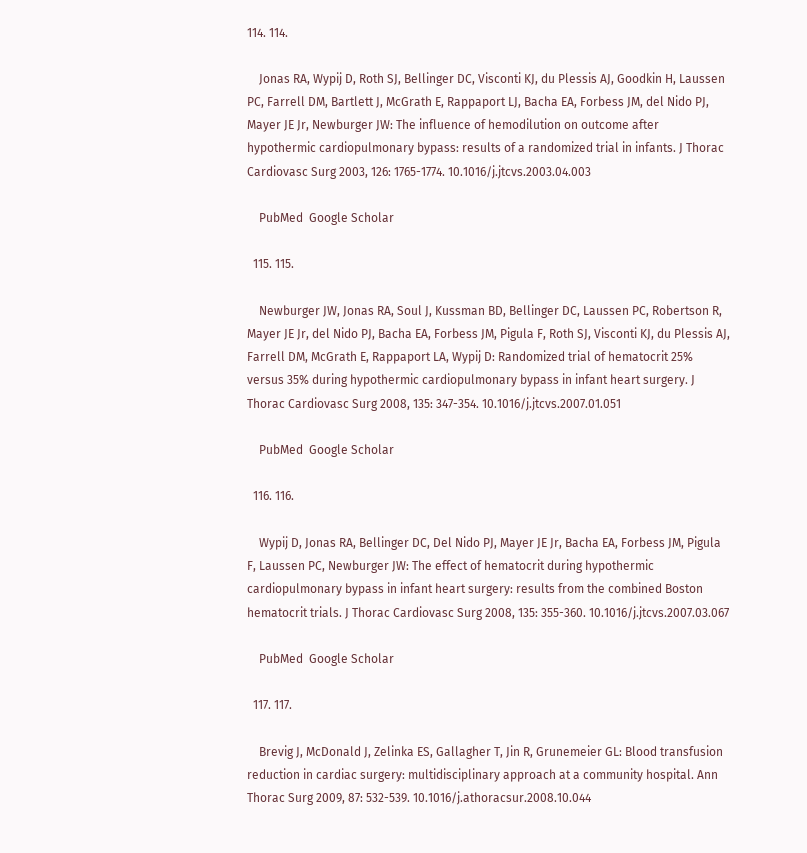114. 114.

    Jonas RA, Wypij D, Roth SJ, Bellinger DC, Visconti KJ, du Plessis AJ, Goodkin H, Laussen PC, Farrell DM, Bartlett J, McGrath E, Rappaport LJ, Bacha EA, Forbess JM, del Nido PJ, Mayer JE Jr, Newburger JW: The influence of hemodilution on outcome after hypothermic cardiopulmonary bypass: results of a randomized trial in infants. J Thorac Cardiovasc Surg 2003, 126: 1765-1774. 10.1016/j.jtcvs.2003.04.003

    PubMed  Google Scholar

  115. 115.

    Newburger JW, Jonas RA, Soul J, Kussman BD, Bellinger DC, Laussen PC, Robertson R, Mayer JE Jr, del Nido PJ, Bacha EA, Forbess JM, Pigula F, Roth SJ, Visconti KJ, du Plessis AJ, Farrell DM, McGrath E, Rappaport LA, Wypij D: Randomized trial of hematocrit 25% versus 35% during hypothermic cardiopulmonary bypass in infant heart surgery. J Thorac Cardiovasc Surg 2008, 135: 347-354. 10.1016/j.jtcvs.2007.01.051

    PubMed  Google Scholar

  116. 116.

    Wypij D, Jonas RA, Bellinger DC, Del Nido PJ, Mayer JE Jr, Bacha EA, Forbess JM, Pigula F, Laussen PC, Newburger JW: The effect of hematocrit during hypothermic cardiopulmonary bypass in infant heart surgery: results from the combined Boston hematocrit trials. J Thorac Cardiovasc Surg 2008, 135: 355-360. 10.1016/j.jtcvs.2007.03.067

    PubMed  Google Scholar

  117. 117.

    Brevig J, McDonald J, Zelinka ES, Gallagher T, Jin R, Grunemeier GL: Blood transfusion reduction in cardiac surgery: multidisciplinary approach at a community hospital. Ann Thorac Surg 2009, 87: 532-539. 10.1016/j.athoracsur.2008.10.044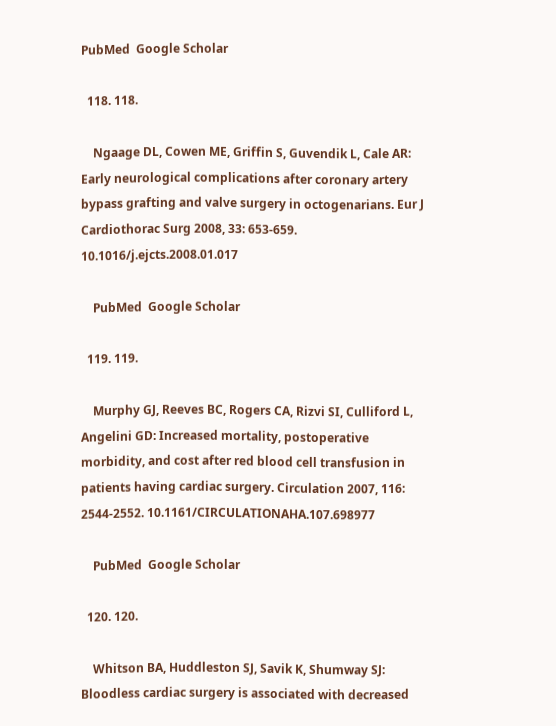PubMed  Google Scholar

  118. 118.

    Ngaage DL, Cowen ME, Griffin S, Guvendik L, Cale AR: Early neurological complications after coronary artery bypass grafting and valve surgery in octogenarians. Eur J Cardiothorac Surg 2008, 33: 653-659. 10.1016/j.ejcts.2008.01.017

    PubMed  Google Scholar

  119. 119.

    Murphy GJ, Reeves BC, Rogers CA, Rizvi SI, Culliford L, Angelini GD: Increased mortality, postoperative morbidity, and cost after red blood cell transfusion in patients having cardiac surgery. Circulation 2007, 116: 2544-2552. 10.1161/CIRCULATIONAHA.107.698977

    PubMed  Google Scholar

  120. 120.

    Whitson BA, Huddleston SJ, Savik K, Shumway SJ: Bloodless cardiac surgery is associated with decreased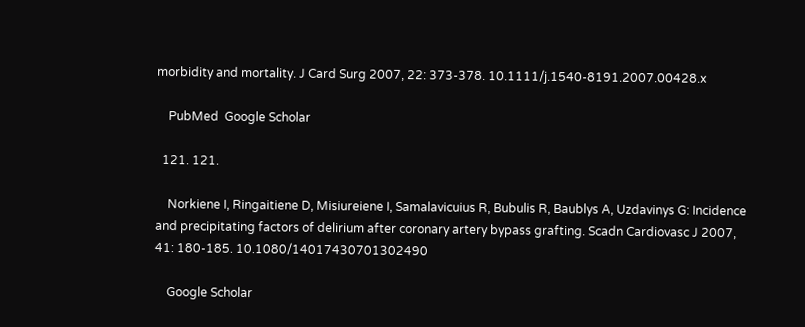morbidity and mortality. J Card Surg 2007, 22: 373-378. 10.1111/j.1540-8191.2007.00428.x

    PubMed  Google Scholar

  121. 121.

    Norkiene I, Ringaitiene D, Misiureiene I, Samalavicuius R, Bubulis R, Baublys A, Uzdavinys G: Incidence and precipitating factors of delirium after coronary artery bypass grafting. Scadn Cardiovasc J 2007, 41: 180-185. 10.1080/14017430701302490

    Google Scholar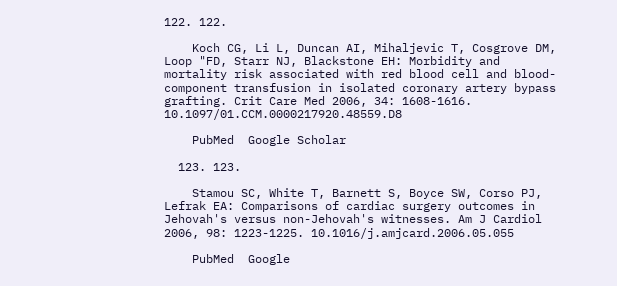122. 122.

    Koch CG, Li L, Duncan AI, Mihaljevic T, Cosgrove DM, Loop "FD, Starr NJ, Blackstone EH: Morbidity and mortality risk associated with red blood cell and blood-component transfusion in isolated coronary artery bypass grafting. Crit Care Med 2006, 34: 1608-1616. 10.1097/01.CCM.0000217920.48559.D8

    PubMed  Google Scholar

  123. 123.

    Stamou SC, White T, Barnett S, Boyce SW, Corso PJ, Lefrak EA: Comparisons of cardiac surgery outcomes in Jehovah's versus non-Jehovah's witnesses. Am J Cardiol 2006, 98: 1223-1225. 10.1016/j.amjcard.2006.05.055

    PubMed  Google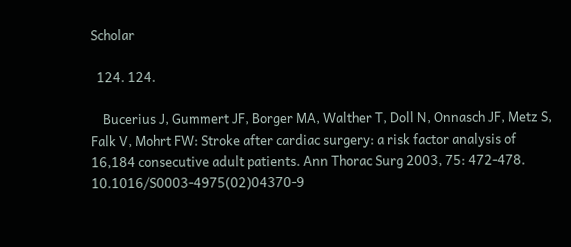Scholar

  124. 124.

    Bucerius J, Gummert JF, Borger MA, Walther T, Doll N, Onnasch JF, Metz S, Falk V, Mohrt FW: Stroke after cardiac surgery: a risk factor analysis of 16,184 consecutive adult patients. Ann Thorac Surg 2003, 75: 472-478. 10.1016/S0003-4975(02)04370-9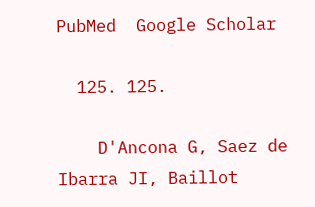PubMed  Google Scholar

  125. 125.

    D'Ancona G, Saez de Ibarra JI, Baillot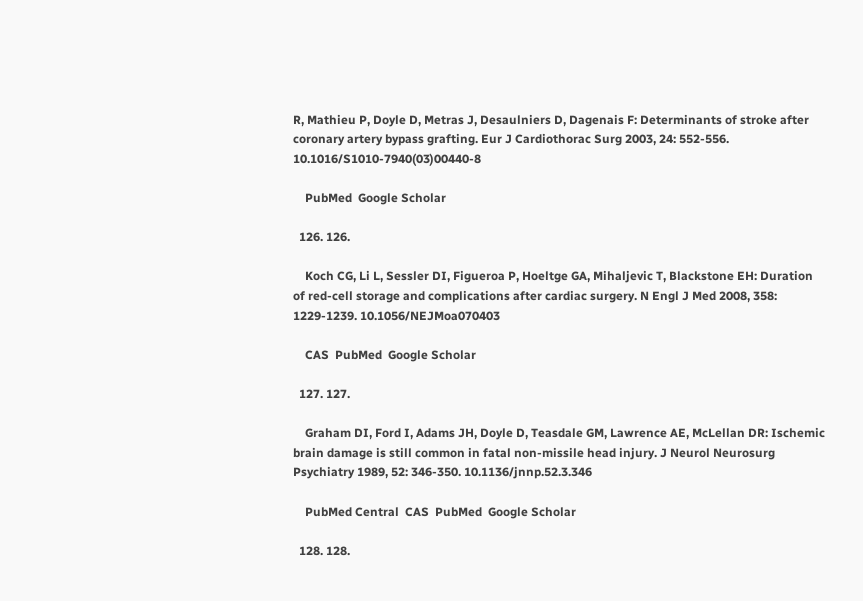R, Mathieu P, Doyle D, Metras J, Desaulniers D, Dagenais F: Determinants of stroke after coronary artery bypass grafting. Eur J Cardiothorac Surg 2003, 24: 552-556. 10.1016/S1010-7940(03)00440-8

    PubMed  Google Scholar

  126. 126.

    Koch CG, Li L, Sessler DI, Figueroa P, Hoeltge GA, Mihaljevic T, Blackstone EH: Duration of red-cell storage and complications after cardiac surgery. N Engl J Med 2008, 358: 1229-1239. 10.1056/NEJMoa070403

    CAS  PubMed  Google Scholar

  127. 127.

    Graham DI, Ford I, Adams JH, Doyle D, Teasdale GM, Lawrence AE, McLellan DR: Ischemic brain damage is still common in fatal non-missile head injury. J Neurol Neurosurg Psychiatry 1989, 52: 346-350. 10.1136/jnnp.52.3.346

    PubMed Central  CAS  PubMed  Google Scholar

  128. 128.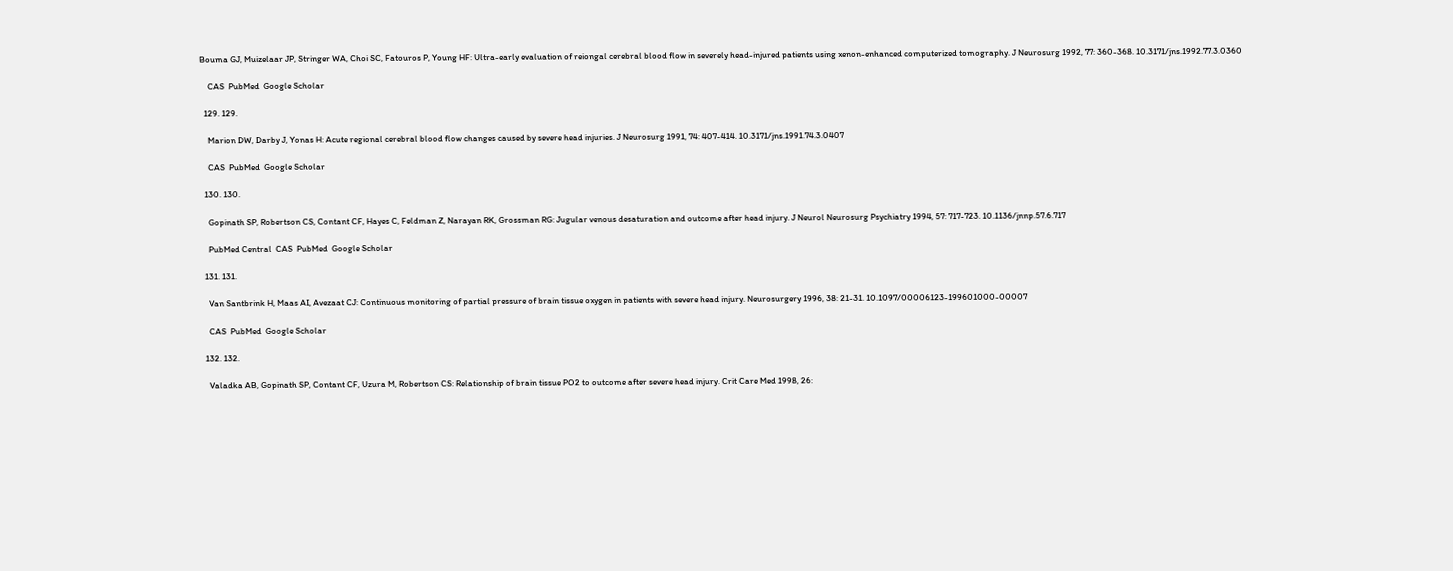Bouma GJ, Muizelaar JP, Stringer WA, Choi SC, Fatouros P, Young HF: Ultra-early evaluation of reiongal cerebral blood flow in severely head-injured patients using xenon-enhanced computerized tomography. J Neurosurg 1992, 77: 360-368. 10.3171/jns.1992.77.3.0360

    CAS  PubMed  Google Scholar

  129. 129.

    Marion DW, Darby J, Yonas H: Acute regional cerebral blood flow changes caused by severe head injuries. J Neurosurg 1991, 74: 407-414. 10.3171/jns.1991.74.3.0407

    CAS  PubMed  Google Scholar

  130. 130.

    Gopinath SP, Robertson CS, Contant CF, Hayes C, Feldman Z, Narayan RK, Grossman RG: Jugular venous desaturation and outcome after head injury. J Neurol Neurosurg Psychiatry 1994, 57: 717-723. 10.1136/jnnp.57.6.717

    PubMed Central  CAS  PubMed  Google Scholar

  131. 131.

    Van Santbrink H, Maas AI, Avezaat CJ: Continuous monitoring of partial pressure of brain tissue oxygen in patients with severe head injury. Neurosurgery 1996, 38: 21-31. 10.1097/00006123-199601000-00007

    CAS  PubMed  Google Scholar

  132. 132.

    Valadka AB, Gopinath SP, Contant CF, Uzura M, Robertson CS: Relationship of brain tissue PO2 to outcome after severe head injury. Crit Care Med 1998, 26: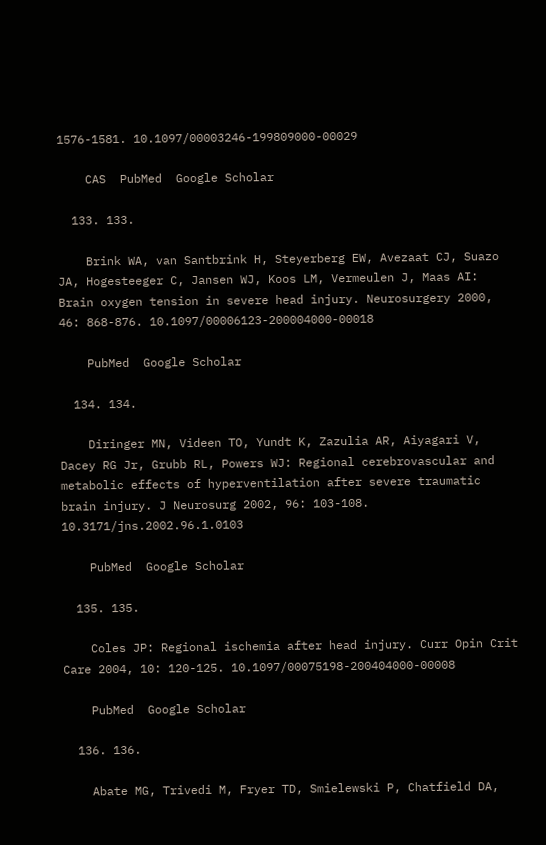1576-1581. 10.1097/00003246-199809000-00029

    CAS  PubMed  Google Scholar

  133. 133.

    Brink WA, van Santbrink H, Steyerberg EW, Avezaat CJ, Suazo JA, Hogesteeger C, Jansen WJ, Koos LM, Vermeulen J, Maas AI: Brain oxygen tension in severe head injury. Neurosurgery 2000, 46: 868-876. 10.1097/00006123-200004000-00018

    PubMed  Google Scholar

  134. 134.

    Diringer MN, Videen TO, Yundt K, Zazulia AR, Aiyagari V, Dacey RG Jr, Grubb RL, Powers WJ: Regional cerebrovascular and metabolic effects of hyperventilation after severe traumatic brain injury. J Neurosurg 2002, 96: 103-108. 10.3171/jns.2002.96.1.0103

    PubMed  Google Scholar

  135. 135.

    Coles JP: Regional ischemia after head injury. Curr Opin Crit Care 2004, 10: 120-125. 10.1097/00075198-200404000-00008

    PubMed  Google Scholar

  136. 136.

    Abate MG, Trivedi M, Fryer TD, Smielewski P, Chatfield DA,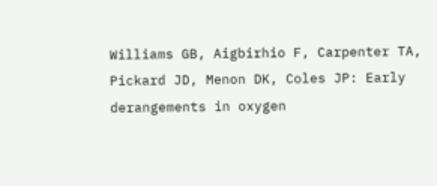Williams GB, Aigbirhio F, Carpenter TA, Pickard JD, Menon DK, Coles JP: Early derangements in oxygen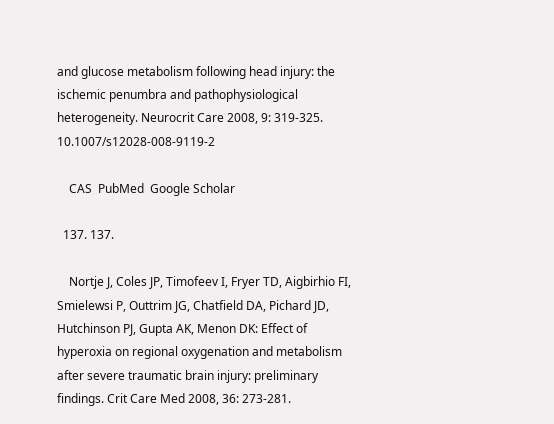and glucose metabolism following head injury: the ischemic penumbra and pathophysiological heterogeneity. Neurocrit Care 2008, 9: 319-325. 10.1007/s12028-008-9119-2

    CAS  PubMed  Google Scholar

  137. 137.

    Nortje J, Coles JP, Timofeev I, Fryer TD, Aigbirhio FI, Smielewsi P, Outtrim JG, Chatfield DA, Pichard JD, Hutchinson PJ, Gupta AK, Menon DK: Effect of hyperoxia on regional oxygenation and metabolism after severe traumatic brain injury: preliminary findings. Crit Care Med 2008, 36: 273-281.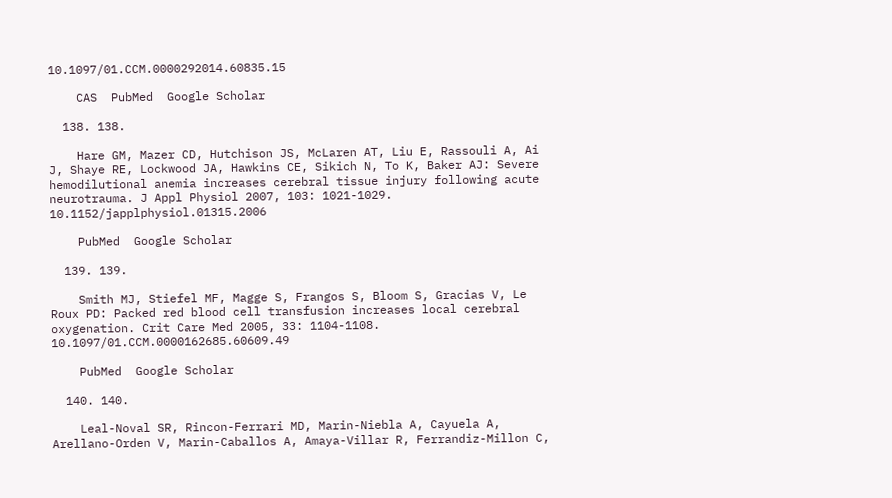10.1097/01.CCM.0000292014.60835.15

    CAS  PubMed  Google Scholar

  138. 138.

    Hare GM, Mazer CD, Hutchison JS, McLaren AT, Liu E, Rassouli A, Ai J, Shaye RE, Lockwood JA, Hawkins CE, Sikich N, To K, Baker AJ: Severe hemodilutional anemia increases cerebral tissue injury following acute neurotrauma. J Appl Physiol 2007, 103: 1021-1029. 10.1152/japplphysiol.01315.2006

    PubMed  Google Scholar

  139. 139.

    Smith MJ, Stiefel MF, Magge S, Frangos S, Bloom S, Gracias V, Le Roux PD: Packed red blood cell transfusion increases local cerebral oxygenation. Crit Care Med 2005, 33: 1104-1108. 10.1097/01.CCM.0000162685.60609.49

    PubMed  Google Scholar

  140. 140.

    Leal-Noval SR, Rincon-Ferrari MD, Marin-Niebla A, Cayuela A, Arellano-Orden V, Marin-Caballos A, Amaya-Villar R, Ferrandiz-Millon C,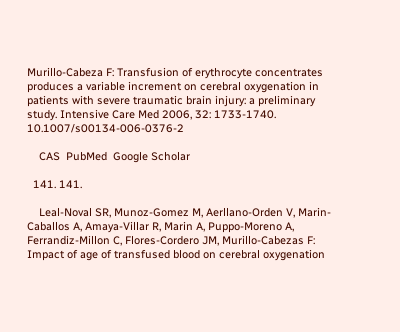Murillo-Cabeza F: Transfusion of erythrocyte concentrates produces a variable increment on cerebral oxygenation in patients with severe traumatic brain injury: a preliminary study. Intensive Care Med 2006, 32: 1733-1740. 10.1007/s00134-006-0376-2

    CAS  PubMed  Google Scholar

  141. 141.

    Leal-Noval SR, Munoz-Gomez M, Aerllano-Orden V, Marin-Caballos A, Amaya-Villar R, Marin A, Puppo-Moreno A, Ferrandiz-Millon C, Flores-Cordero JM, Murillo-Cabezas F: Impact of age of transfused blood on cerebral oxygenation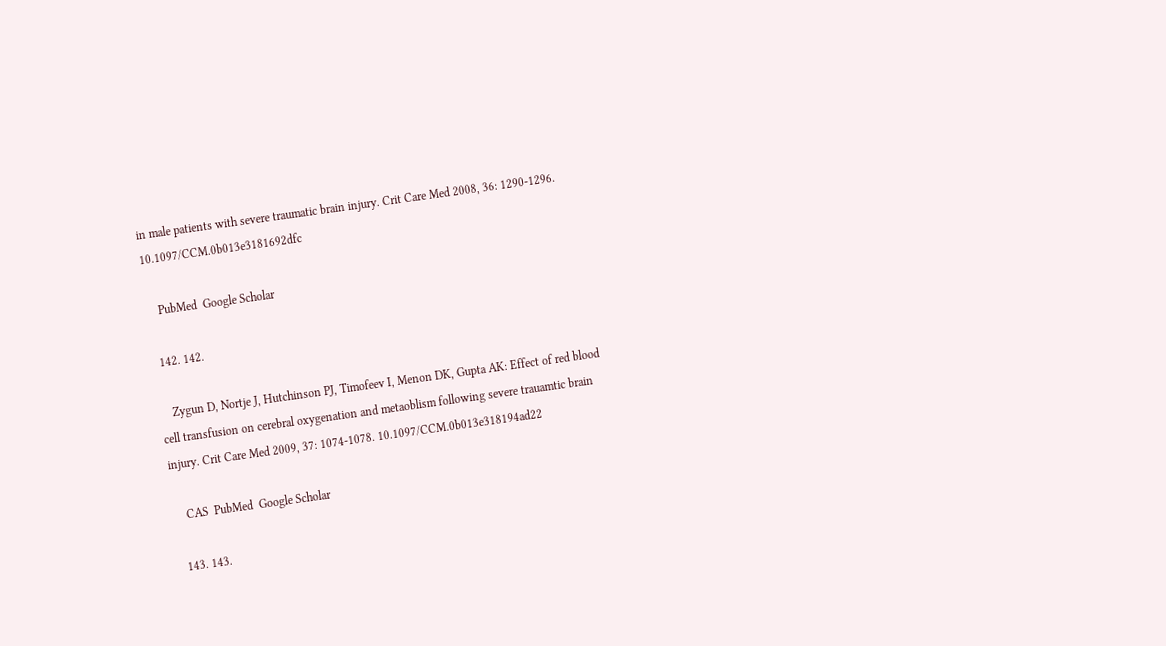in male patients with severe traumatic brain injury. Crit Care Med 2008, 36: 1290-1296. 10.1097/CCM.0b013e3181692dfc

    PubMed  Google Scholar

  142. 142.

    Zygun D, Nortje J, Hutchinson PJ, Timofeev I, Menon DK, Gupta AK: Effect of red blood cell transfusion on cerebral oxygenation and metaoblism following severe trauamtic brain injury. Crit Care Med 2009, 37: 1074-1078. 10.1097/CCM.0b013e318194ad22

    CAS  PubMed  Google Scholar

  143. 143.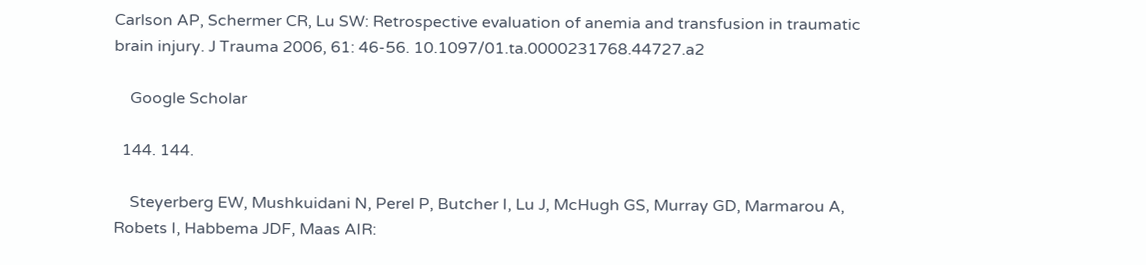Carlson AP, Schermer CR, Lu SW: Retrospective evaluation of anemia and transfusion in traumatic brain injury. J Trauma 2006, 61: 46-56. 10.1097/01.ta.0000231768.44727.a2

    Google Scholar

  144. 144.

    Steyerberg EW, Mushkuidani N, Perel P, Butcher I, Lu J, McHugh GS, Murray GD, Marmarou A, Robets I, Habbema JDF, Maas AIR: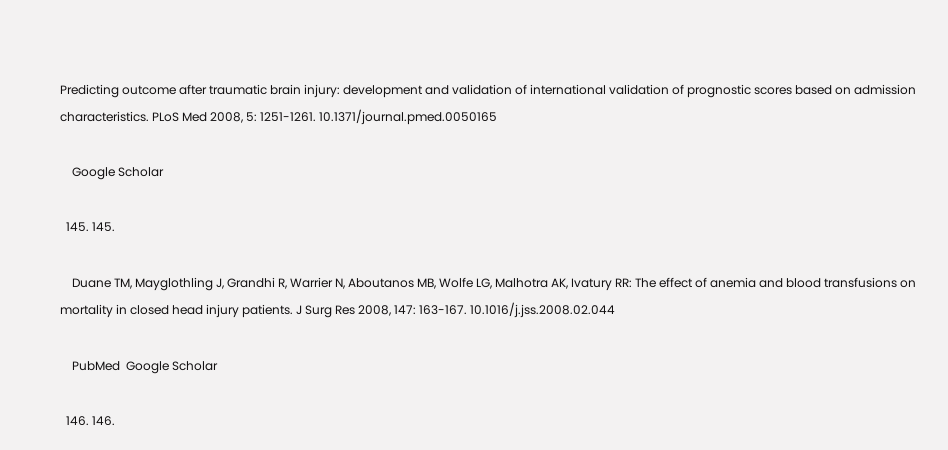Predicting outcome after traumatic brain injury: development and validation of international validation of prognostic scores based on admission characteristics. PLoS Med 2008, 5: 1251-1261. 10.1371/journal.pmed.0050165

    Google Scholar

  145. 145.

    Duane TM, Mayglothling J, Grandhi R, Warrier N, Aboutanos MB, Wolfe LG, Malhotra AK, Ivatury RR: The effect of anemia and blood transfusions on mortality in closed head injury patients. J Surg Res 2008, 147: 163-167. 10.1016/j.jss.2008.02.044

    PubMed  Google Scholar

  146. 146.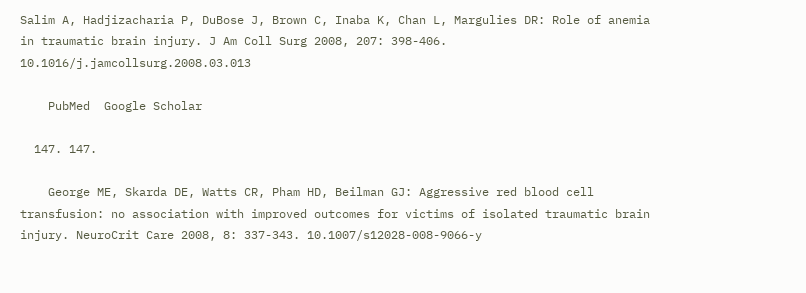Salim A, Hadjizacharia P, DuBose J, Brown C, Inaba K, Chan L, Margulies DR: Role of anemia in traumatic brain injury. J Am Coll Surg 2008, 207: 398-406. 10.1016/j.jamcollsurg.2008.03.013

    PubMed  Google Scholar

  147. 147.

    George ME, Skarda DE, Watts CR, Pham HD, Beilman GJ: Aggressive red blood cell transfusion: no association with improved outcomes for victims of isolated traumatic brain injury. NeuroCrit Care 2008, 8: 337-343. 10.1007/s12028-008-9066-y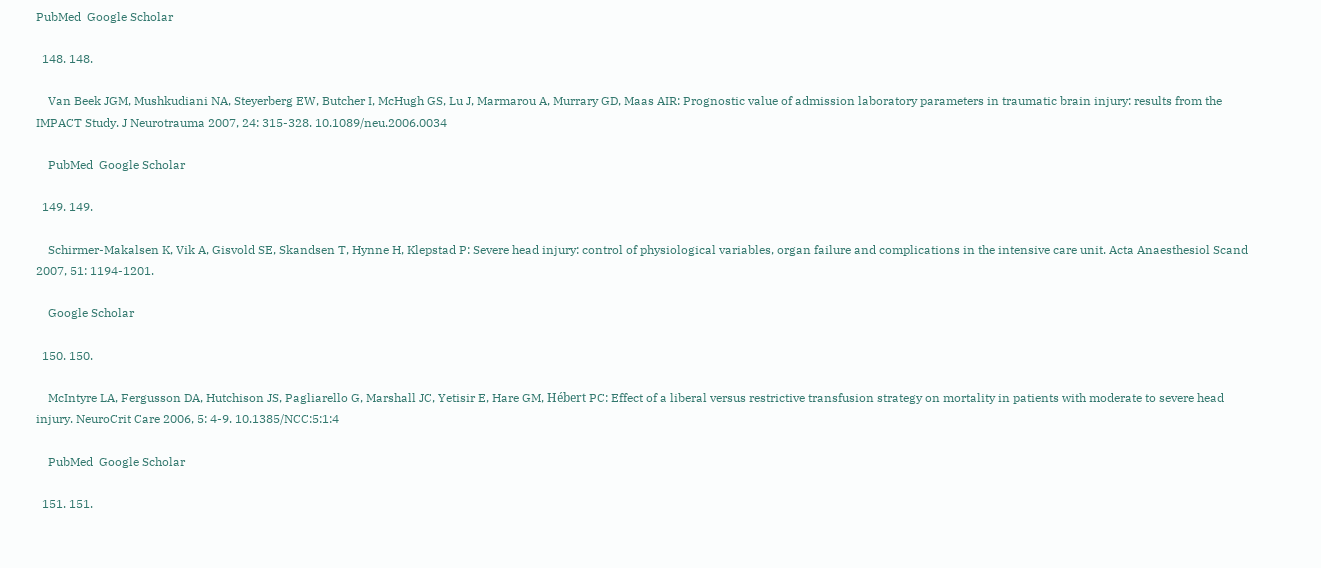PubMed  Google Scholar

  148. 148.

    Van Beek JGM, Mushkudiani NA, Steyerberg EW, Butcher I, McHugh GS, Lu J, Marmarou A, Murrary GD, Maas AIR: Prognostic value of admission laboratory parameters in traumatic brain injury: results from the IMPACT Study. J Neurotrauma 2007, 24: 315-328. 10.1089/neu.2006.0034

    PubMed  Google Scholar

  149. 149.

    Schirmer-Makalsen K, Vik A, Gisvold SE, Skandsen T, Hynne H, Klepstad P: Severe head injury: control of physiological variables, organ failure and complications in the intensive care unit. Acta Anaesthesiol Scand 2007, 51: 1194-1201.

    Google Scholar

  150. 150.

    McIntyre LA, Fergusson DA, Hutchison JS, Pagliarello G, Marshall JC, Yetisir E, Hare GM, Hébert PC: Effect of a liberal versus restrictive transfusion strategy on mortality in patients with moderate to severe head injury. NeuroCrit Care 2006, 5: 4-9. 10.1385/NCC:5:1:4

    PubMed  Google Scholar

  151. 151.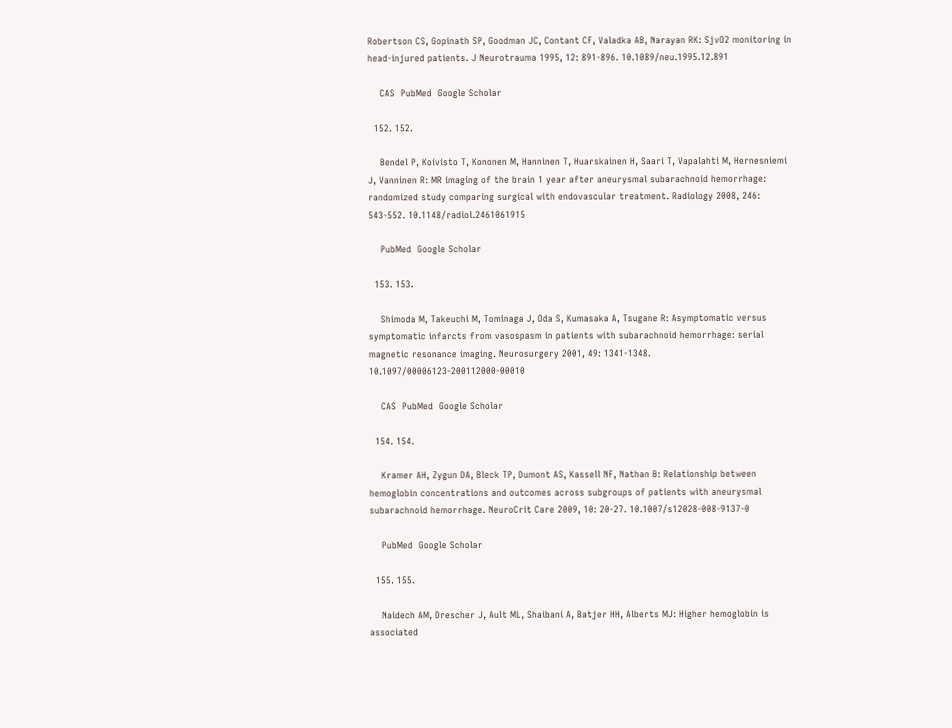Robertson CS, Gopinath SP, Goodman JC, Contant CF, Valadka AB, Narayan RK: SjvO2 monitoring in head-injured patients. J Neurotrauma 1995, 12: 891-896. 10.1089/neu.1995.12.891

    CAS  PubMed  Google Scholar

  152. 152.

    Bendel P, Koivisto T, Kononen M, Hanninen T, Huarskainen H, Saari T, Vapalahti M, Hernesniemi J, Vanninen R: MR imaging of the brain 1 year after aneurysmal subarachnoid hemorrhage: randomized study comparing surgical with endovascular treatment. Radiology 2008, 246: 543-552. 10.1148/radiol.2461061915

    PubMed  Google Scholar

  153. 153.

    Shimoda M, Takeuchi M, Tominaga J, Oda S, Kumasaka A, Tsugane R: Asymptomatic versus symptomatic infarcts from vasospasm in patients with subarachnoid hemorrhage: serial magnetic resonance imaging. Neurosurgery 2001, 49: 1341-1348. 10.1097/00006123-200112000-00010

    CAS  PubMed  Google Scholar

  154. 154.

    Kramer AH, Zygun DA, Bleck TP, Dumont AS, Kassell NF, Nathan B: Relationship between hemoglobin concentrations and outcomes across subgroups of patients with aneurysmal subarachnoid hemorrhage. NeuroCrit Care 2009, 10: 20-27. 10.1007/s12028-008-9137-0

    PubMed  Google Scholar

  155. 155.

    Naidech AM, Drescher J, Ault ML, Shaibani A, Batjer HH, Alberts MJ: Higher hemoglobin is associated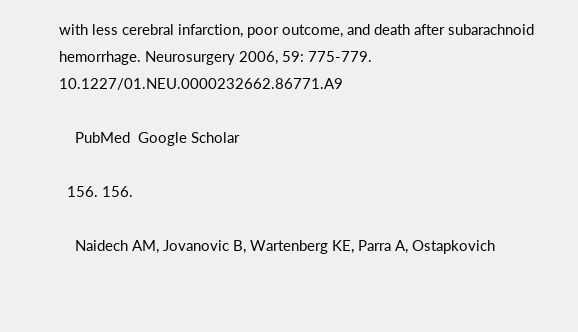with less cerebral infarction, poor outcome, and death after subarachnoid hemorrhage. Neurosurgery 2006, 59: 775-779. 10.1227/01.NEU.0000232662.86771.A9

    PubMed  Google Scholar

  156. 156.

    Naidech AM, Jovanovic B, Wartenberg KE, Parra A, Ostapkovich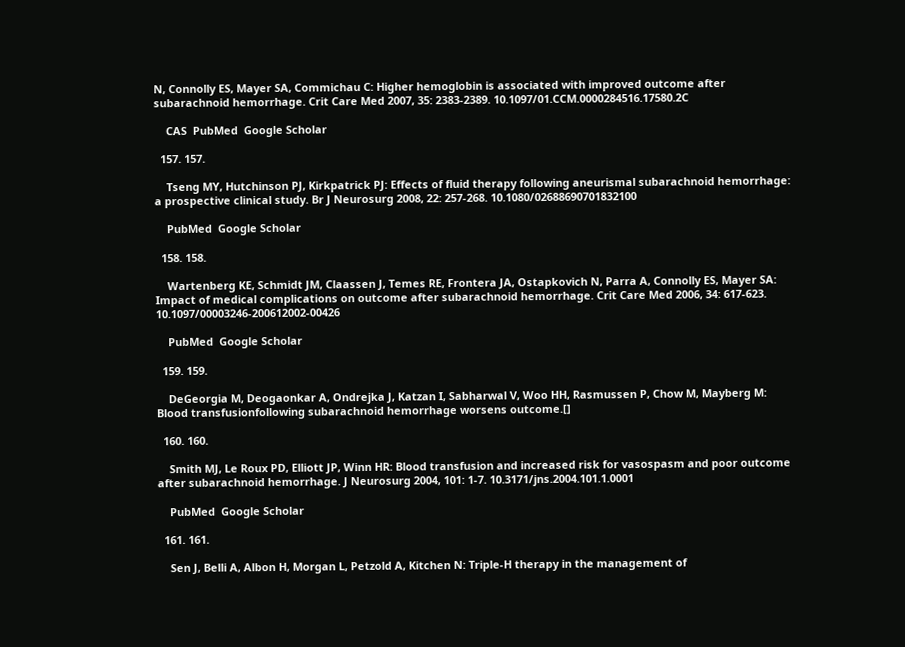N, Connolly ES, Mayer SA, Commichau C: Higher hemoglobin is associated with improved outcome after subarachnoid hemorrhage. Crit Care Med 2007, 35: 2383-2389. 10.1097/01.CCM.0000284516.17580.2C

    CAS  PubMed  Google Scholar

  157. 157.

    Tseng MY, Hutchinson PJ, Kirkpatrick PJ: Effects of fluid therapy following aneurismal subarachnoid hemorrhage: a prospective clinical study. Br J Neurosurg 2008, 22: 257-268. 10.1080/02688690701832100

    PubMed  Google Scholar

  158. 158.

    Wartenberg KE, Schmidt JM, Claassen J, Temes RE, Frontera JA, Ostapkovich N, Parra A, Connolly ES, Mayer SA: Impact of medical complications on outcome after subarachnoid hemorrhage. Crit Care Med 2006, 34: 617-623. 10.1097/00003246-200612002-00426

    PubMed  Google Scholar

  159. 159.

    DeGeorgia M, Deogaonkar A, Ondrejka J, Katzan I, Sabharwal V, Woo HH, Rasmussen P, Chow M, Mayberg M: Blood transfusionfollowing subarachnoid hemorrhage worsens outcome.[]

  160. 160.

    Smith MJ, Le Roux PD, Elliott JP, Winn HR: Blood transfusion and increased risk for vasospasm and poor outcome after subarachnoid hemorrhage. J Neurosurg 2004, 101: 1-7. 10.3171/jns.2004.101.1.0001

    PubMed  Google Scholar

  161. 161.

    Sen J, Belli A, Albon H, Morgan L, Petzold A, Kitchen N: Triple-H therapy in the management of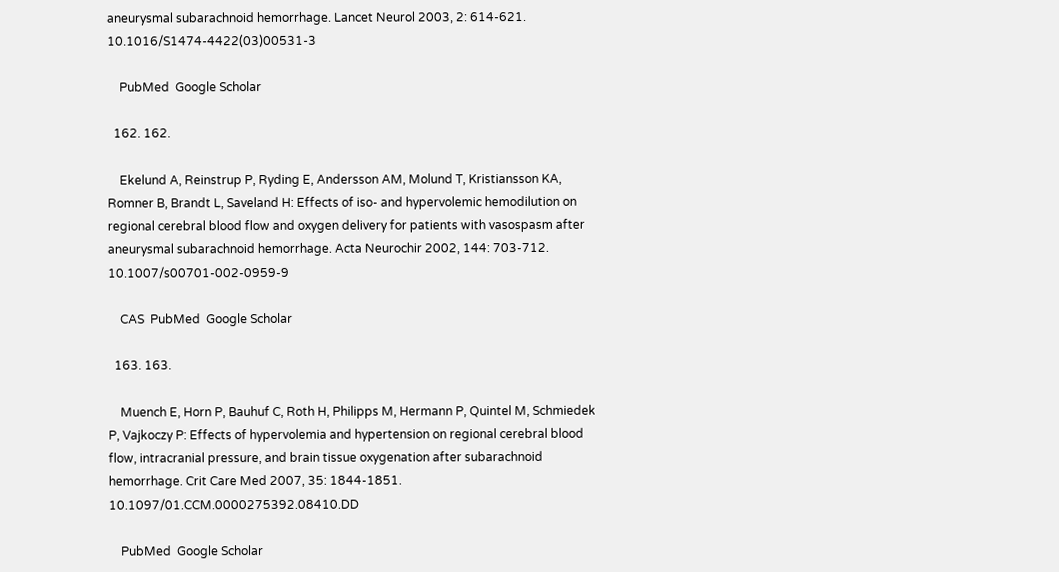aneurysmal subarachnoid hemorrhage. Lancet Neurol 2003, 2: 614-621. 10.1016/S1474-4422(03)00531-3

    PubMed  Google Scholar

  162. 162.

    Ekelund A, Reinstrup P, Ryding E, Andersson AM, Molund T, Kristiansson KA, Romner B, Brandt L, Saveland H: Effects of iso- and hypervolemic hemodilution on regional cerebral blood flow and oxygen delivery for patients with vasospasm after aneurysmal subarachnoid hemorrhage. Acta Neurochir 2002, 144: 703-712. 10.1007/s00701-002-0959-9

    CAS  PubMed  Google Scholar

  163. 163.

    Muench E, Horn P, Bauhuf C, Roth H, Philipps M, Hermann P, Quintel M, Schmiedek P, Vajkoczy P: Effects of hypervolemia and hypertension on regional cerebral blood flow, intracranial pressure, and brain tissue oxygenation after subarachnoid hemorrhage. Crit Care Med 2007, 35: 1844-1851. 10.1097/01.CCM.0000275392.08410.DD

    PubMed  Google Scholar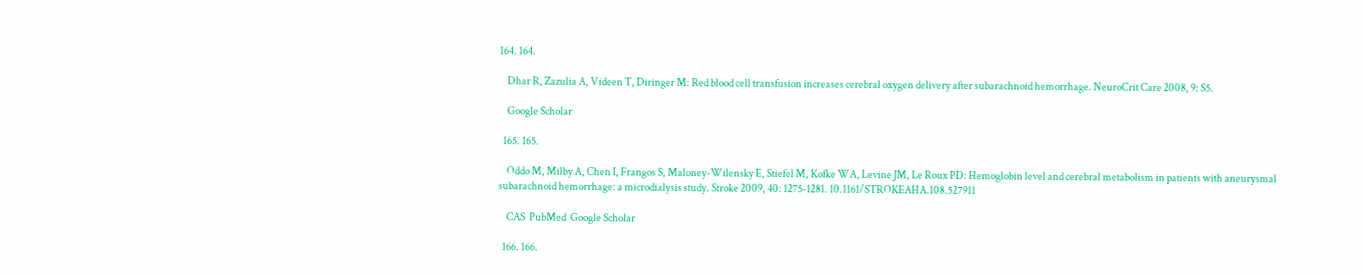164. 164.

    Dhar R, Zazulia A, Videen T, Diringer M: Red blood cell transfusion increases cerebral oxygen delivery after subarachnoid hemorrhage. NeuroCrit Care 2008, 9: S5.

    Google Scholar

  165. 165.

    Oddo M, Milby A, Chen I, Frangos S, Maloney-Wilensky E, Stiefel M, Kofke WA, Levine JM, Le Roux PD: Hemoglobin level and cerebral metabolism in patients with aneurysmal subarachnoid hemorrhage: a microdialysis study. Stroke 2009, 40: 1275-1281. 10.1161/STROKEAHA.108.527911

    CAS  PubMed  Google Scholar

  166. 166.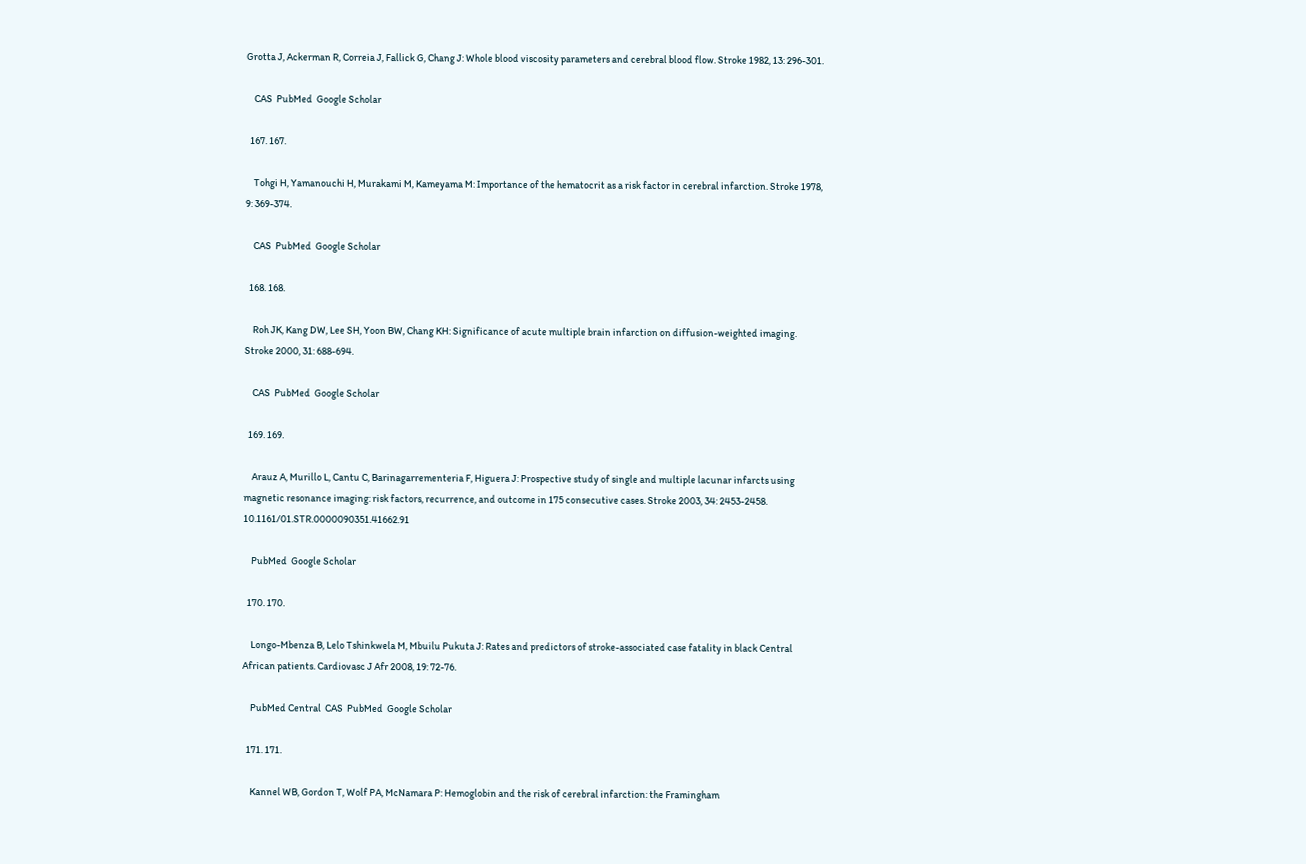Grotta J, Ackerman R, Correia J, Fallick G, Chang J: Whole blood viscosity parameters and cerebral blood flow. Stroke 1982, 13: 296-301.

    CAS  PubMed  Google Scholar

  167. 167.

    Tohgi H, Yamanouchi H, Murakami M, Kameyama M: Importance of the hematocrit as a risk factor in cerebral infarction. Stroke 1978, 9: 369-374.

    CAS  PubMed  Google Scholar

  168. 168.

    Roh JK, Kang DW, Lee SH, Yoon BW, Chang KH: Significance of acute multiple brain infarction on diffusion-weighted imaging. Stroke 2000, 31: 688-694.

    CAS  PubMed  Google Scholar

  169. 169.

    Arauz A, Murillo L, Cantu C, Barinagarrementeria F, Higuera J: Prospective study of single and multiple lacunar infarcts using magnetic resonance imaging: risk factors, recurrence, and outcome in 175 consecutive cases. Stroke 2003, 34: 2453-2458. 10.1161/01.STR.0000090351.41662.91

    PubMed  Google Scholar

  170. 170.

    Longo-Mbenza B, Lelo Tshinkwela M, Mbuilu Pukuta J: Rates and predictors of stroke-associated case fatality in black Central African patients. Cardiovasc J Afr 2008, 19: 72-76.

    PubMed Central  CAS  PubMed  Google Scholar

  171. 171.

    Kannel WB, Gordon T, Wolf PA, McNamara P: Hemoglobin and the risk of cerebral infarction: the Framingham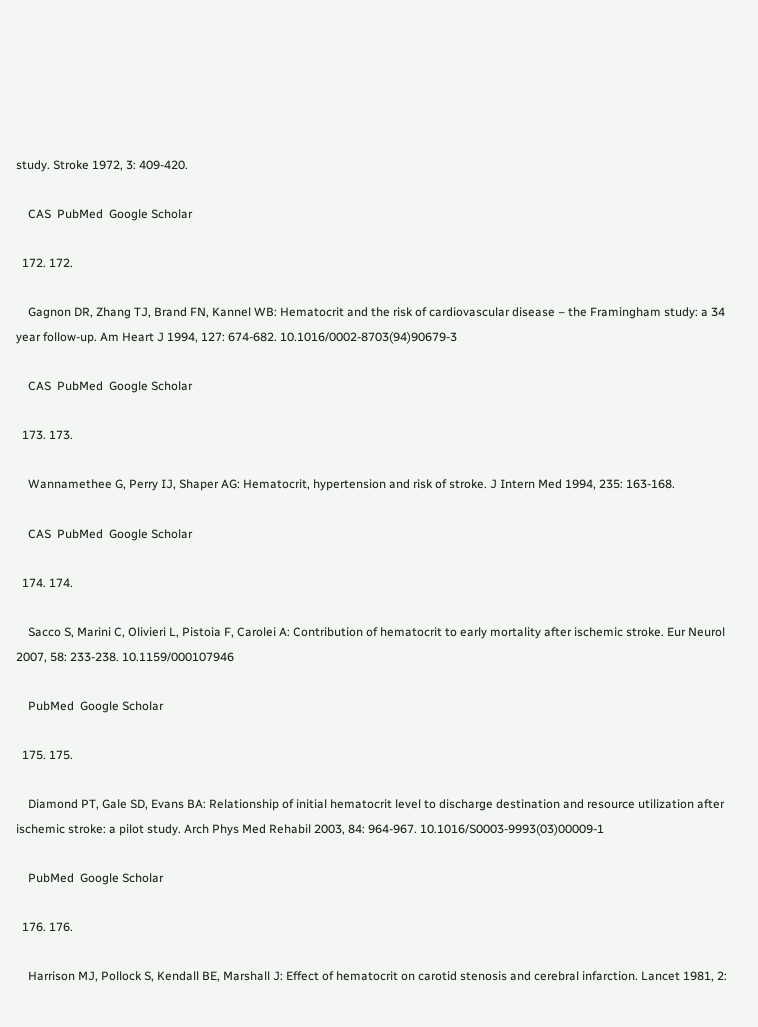study. Stroke 1972, 3: 409-420.

    CAS  PubMed  Google Scholar

  172. 172.

    Gagnon DR, Zhang TJ, Brand FN, Kannel WB: Hematocrit and the risk of cardiovascular disease – the Framingham study: a 34 year follow-up. Am Heart J 1994, 127: 674-682. 10.1016/0002-8703(94)90679-3

    CAS  PubMed  Google Scholar

  173. 173.

    Wannamethee G, Perry IJ, Shaper AG: Hematocrit, hypertension and risk of stroke. J Intern Med 1994, 235: 163-168.

    CAS  PubMed  Google Scholar

  174. 174.

    Sacco S, Marini C, Olivieri L, Pistoia F, Carolei A: Contribution of hematocrit to early mortality after ischemic stroke. Eur Neurol 2007, 58: 233-238. 10.1159/000107946

    PubMed  Google Scholar

  175. 175.

    Diamond PT, Gale SD, Evans BA: Relationship of initial hematocrit level to discharge destination and resource utilization after ischemic stroke: a pilot study. Arch Phys Med Rehabil 2003, 84: 964-967. 10.1016/S0003-9993(03)00009-1

    PubMed  Google Scholar

  176. 176.

    Harrison MJ, Pollock S, Kendall BE, Marshall J: Effect of hematocrit on carotid stenosis and cerebral infarction. Lancet 1981, 2: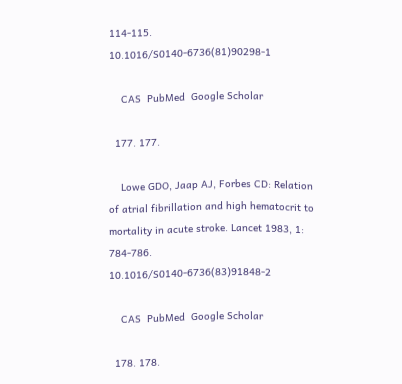114-115. 10.1016/S0140-6736(81)90298-1

    CAS  PubMed  Google Scholar

  177. 177.

    Lowe GDO, Jaap AJ, Forbes CD: Relation of atrial fibrillation and high hematocrit to mortality in acute stroke. Lancet 1983, 1: 784-786. 10.1016/S0140-6736(83)91848-2

    CAS  PubMed  Google Scholar

  178. 178.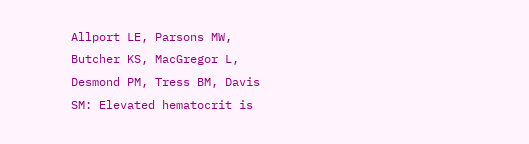Allport LE, Parsons MW, Butcher KS, MacGregor L, Desmond PM, Tress BM, Davis SM: Elevated hematocrit is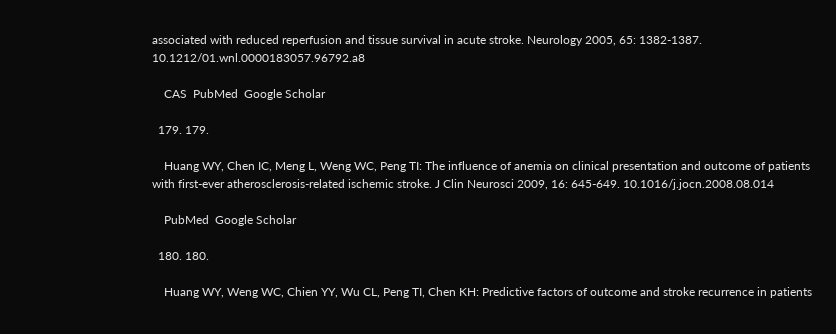associated with reduced reperfusion and tissue survival in acute stroke. Neurology 2005, 65: 1382-1387. 10.1212/01.wnl.0000183057.96792.a8

    CAS  PubMed  Google Scholar

  179. 179.

    Huang WY, Chen IC, Meng L, Weng WC, Peng TI: The influence of anemia on clinical presentation and outcome of patients with first-ever atherosclerosis-related ischemic stroke. J Clin Neurosci 2009, 16: 645-649. 10.1016/j.jocn.2008.08.014

    PubMed  Google Scholar

  180. 180.

    Huang WY, Weng WC, Chien YY, Wu CL, Peng TI, Chen KH: Predictive factors of outcome and stroke recurrence in patients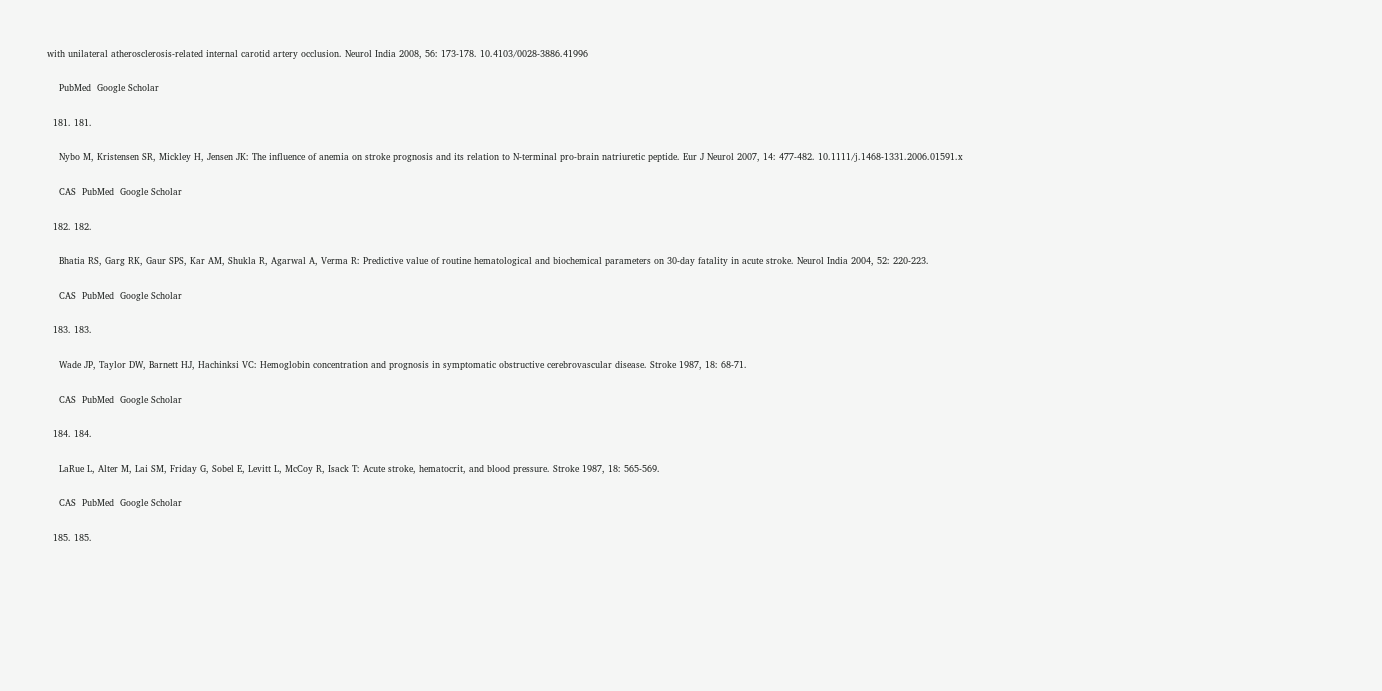with unilateral atherosclerosis-related internal carotid artery occlusion. Neurol India 2008, 56: 173-178. 10.4103/0028-3886.41996

    PubMed  Google Scholar

  181. 181.

    Nybo M, Kristensen SR, Mickley H, Jensen JK: The influence of anemia on stroke prognosis and its relation to N-terminal pro-brain natriuretic peptide. Eur J Neurol 2007, 14: 477-482. 10.1111/j.1468-1331.2006.01591.x

    CAS  PubMed  Google Scholar

  182. 182.

    Bhatia RS, Garg RK, Gaur SPS, Kar AM, Shukla R, Agarwal A, Verma R: Predictive value of routine hematological and biochemical parameters on 30-day fatality in acute stroke. Neurol India 2004, 52: 220-223.

    CAS  PubMed  Google Scholar

  183. 183.

    Wade JP, Taylor DW, Barnett HJ, Hachinksi VC: Hemoglobin concentration and prognosis in symptomatic obstructive cerebrovascular disease. Stroke 1987, 18: 68-71.

    CAS  PubMed  Google Scholar

  184. 184.

    LaRue L, Alter M, Lai SM, Friday G, Sobel E, Levitt L, McCoy R, Isack T: Acute stroke, hematocrit, and blood pressure. Stroke 1987, 18: 565-569.

    CAS  PubMed  Google Scholar

  185. 185.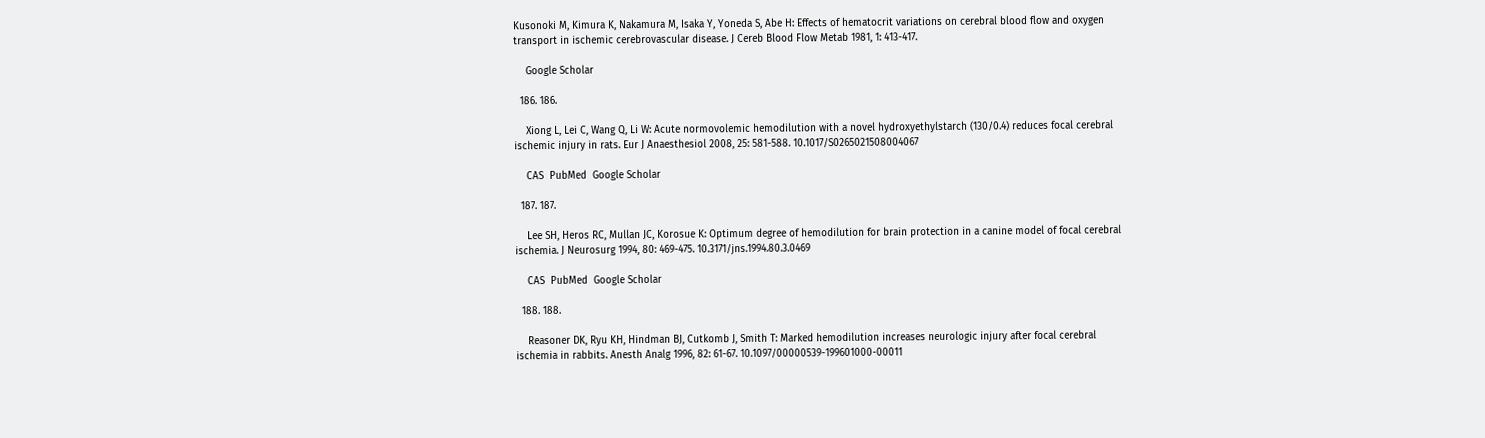Kusonoki M, Kimura K, Nakamura M, Isaka Y, Yoneda S, Abe H: Effects of hematocrit variations on cerebral blood flow and oxygen transport in ischemic cerebrovascular disease. J Cereb Blood Flow Metab 1981, 1: 413-417.

    Google Scholar

  186. 186.

    Xiong L, Lei C, Wang Q, Li W: Acute normovolemic hemodilution with a novel hydroxyethylstarch (130/0.4) reduces focal cerebral ischemic injury in rats. Eur J Anaesthesiol 2008, 25: 581-588. 10.1017/S0265021508004067

    CAS  PubMed  Google Scholar

  187. 187.

    Lee SH, Heros RC, Mullan JC, Korosue K: Optimum degree of hemodilution for brain protection in a canine model of focal cerebral ischemia. J Neurosurg 1994, 80: 469-475. 10.3171/jns.1994.80.3.0469

    CAS  PubMed  Google Scholar

  188. 188.

    Reasoner DK, Ryu KH, Hindman BJ, Cutkomb J, Smith T: Marked hemodilution increases neurologic injury after focal cerebral ischemia in rabbits. Anesth Analg 1996, 82: 61-67. 10.1097/00000539-199601000-00011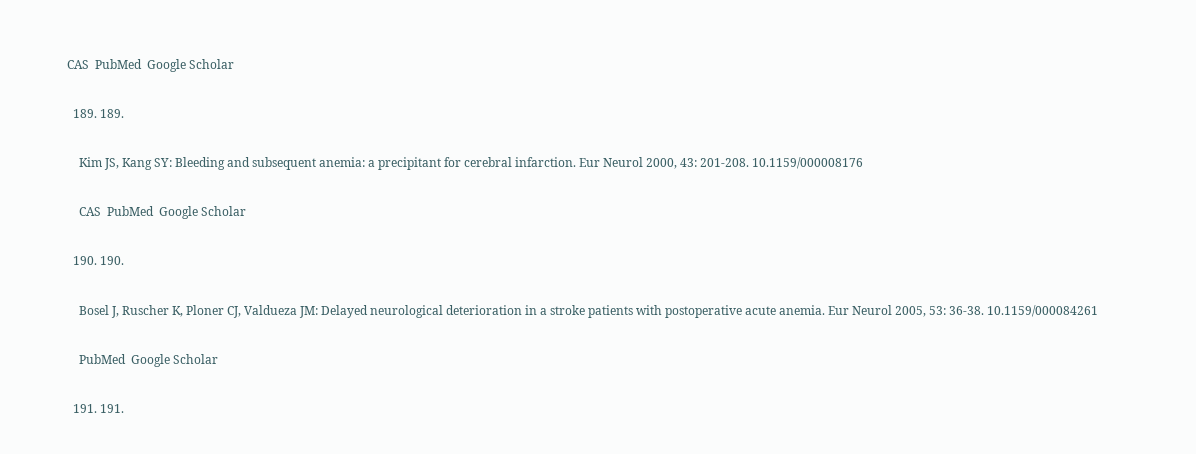CAS  PubMed  Google Scholar

  189. 189.

    Kim JS, Kang SY: Bleeding and subsequent anemia: a precipitant for cerebral infarction. Eur Neurol 2000, 43: 201-208. 10.1159/000008176

    CAS  PubMed  Google Scholar

  190. 190.

    Bosel J, Ruscher K, Ploner CJ, Valdueza JM: Delayed neurological deterioration in a stroke patients with postoperative acute anemia. Eur Neurol 2005, 53: 36-38. 10.1159/000084261

    PubMed  Google Scholar

  191. 191.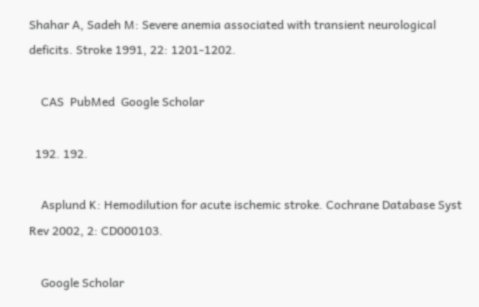Shahar A, Sadeh M: Severe anemia associated with transient neurological deficits. Stroke 1991, 22: 1201-1202.

    CAS  PubMed  Google Scholar

  192. 192.

    Asplund K: Hemodilution for acute ischemic stroke. Cochrane Database Syst Rev 2002, 2: CD000103.

    Google Scholar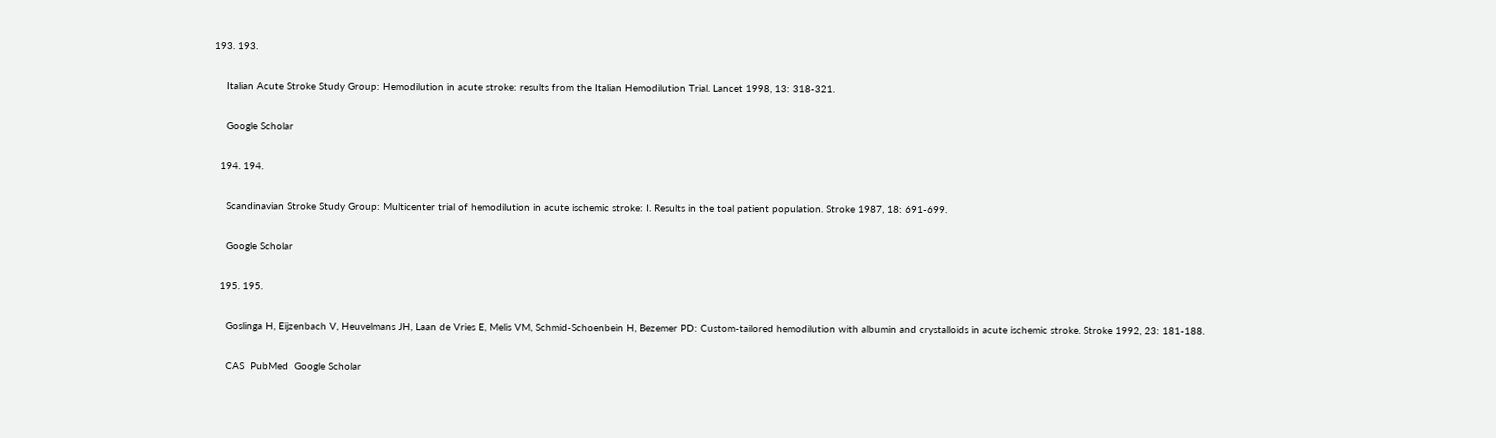193. 193.

    Italian Acute Stroke Study Group: Hemodilution in acute stroke: results from the Italian Hemodilution Trial. Lancet 1998, 13: 318-321.

    Google Scholar

  194. 194.

    Scandinavian Stroke Study Group: Multicenter trial of hemodilution in acute ischemic stroke: I. Results in the toal patient population. Stroke 1987, 18: 691-699.

    Google Scholar

  195. 195.

    Goslinga H, Eijzenbach V, Heuvelmans JH, Laan de Vries E, Melis VM, Schmid-Schoenbein H, Bezemer PD: Custom-tailored hemodilution with albumin and crystalloids in acute ischemic stroke. Stroke 1992, 23: 181-188.

    CAS  PubMed  Google Scholar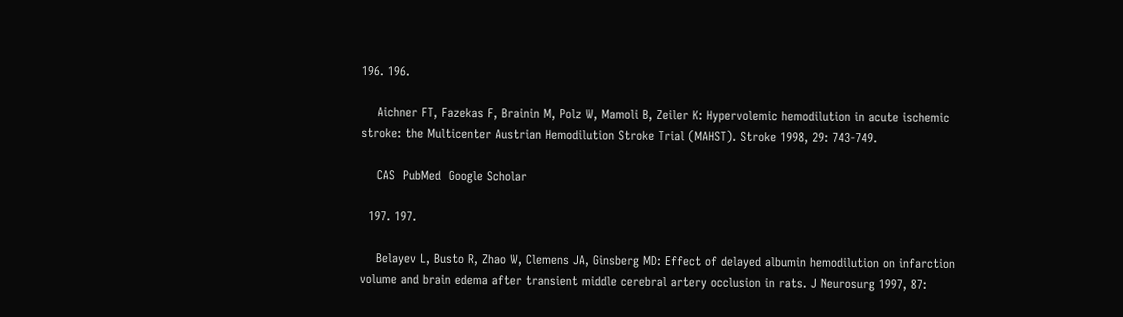196. 196.

    Aichner FT, Fazekas F, Brainin M, Polz W, Mamoli B, Zeiler K: Hypervolemic hemodilution in acute ischemic stroke: the Multicenter Austrian Hemodilution Stroke Trial (MAHST). Stroke 1998, 29: 743-749.

    CAS  PubMed  Google Scholar

  197. 197.

    Belayev L, Busto R, Zhao W, Clemens JA, Ginsberg MD: Effect of delayed albumin hemodilution on infarction volume and brain edema after transient middle cerebral artery occlusion in rats. J Neurosurg 1997, 87: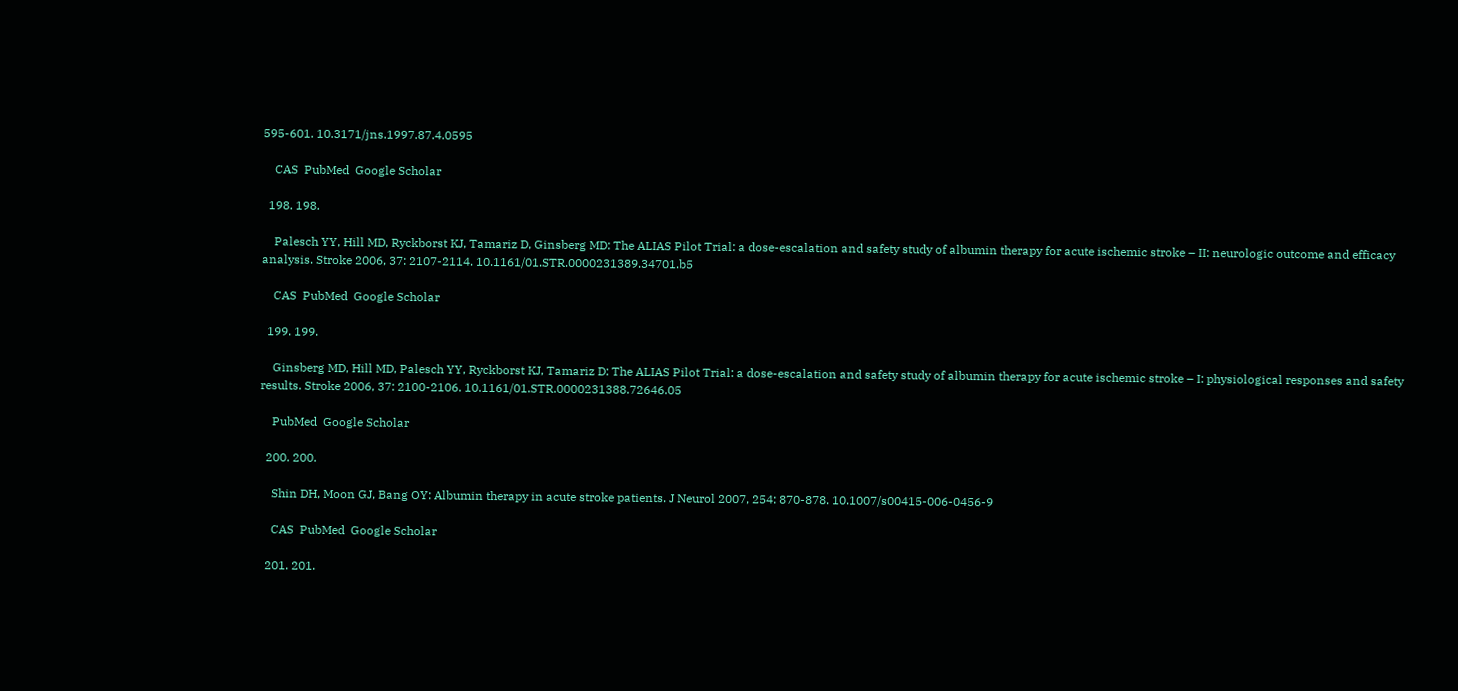595-601. 10.3171/jns.1997.87.4.0595

    CAS  PubMed  Google Scholar

  198. 198.

    Palesch YY, Hill MD, Ryckborst KJ, Tamariz D, Ginsberg MD: The ALIAS Pilot Trial: a dose-escalation and safety study of albumin therapy for acute ischemic stroke – II: neurologic outcome and efficacy analysis. Stroke 2006, 37: 2107-2114. 10.1161/01.STR.0000231389.34701.b5

    CAS  PubMed  Google Scholar

  199. 199.

    Ginsberg MD, Hill MD, Palesch YY, Ryckborst KJ, Tamariz D: The ALIAS Pilot Trial: a dose-escalation and safety study of albumin therapy for acute ischemic stroke – I: physiological responses and safety results. Stroke 2006, 37: 2100-2106. 10.1161/01.STR.0000231388.72646.05

    PubMed  Google Scholar

  200. 200.

    Shin DH, Moon GJ, Bang OY: Albumin therapy in acute stroke patients. J Neurol 2007, 254: 870-878. 10.1007/s00415-006-0456-9

    CAS  PubMed  Google Scholar

  201. 201.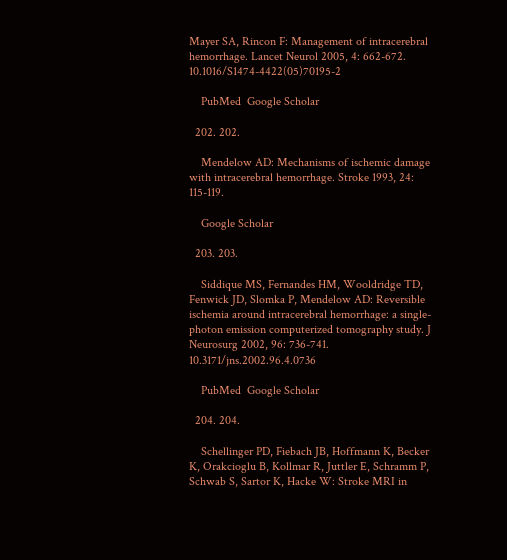Mayer SA, Rincon F: Management of intracerebral hemorrhage. Lancet Neurol 2005, 4: 662-672. 10.1016/S1474-4422(05)70195-2

    PubMed  Google Scholar

  202. 202.

    Mendelow AD: Mechanisms of ischemic damage with intracerebral hemorrhage. Stroke 1993, 24: 115-119.

    Google Scholar

  203. 203.

    Siddique MS, Fernandes HM, Wooldridge TD, Fenwick JD, Slomka P, Mendelow AD: Reversible ischemia around intracerebral hemorrhage: a single-photon emission computerized tomography study. J Neurosurg 2002, 96: 736-741. 10.3171/jns.2002.96.4.0736

    PubMed  Google Scholar

  204. 204.

    Schellinger PD, Fiebach JB, Hoffmann K, Becker K, Orakcioglu B, Kollmar R, Juttler E, Schramm P, Schwab S, Sartor K, Hacke W: Stroke MRI in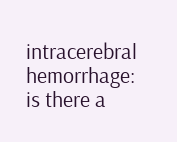intracerebral hemorrhage: is there a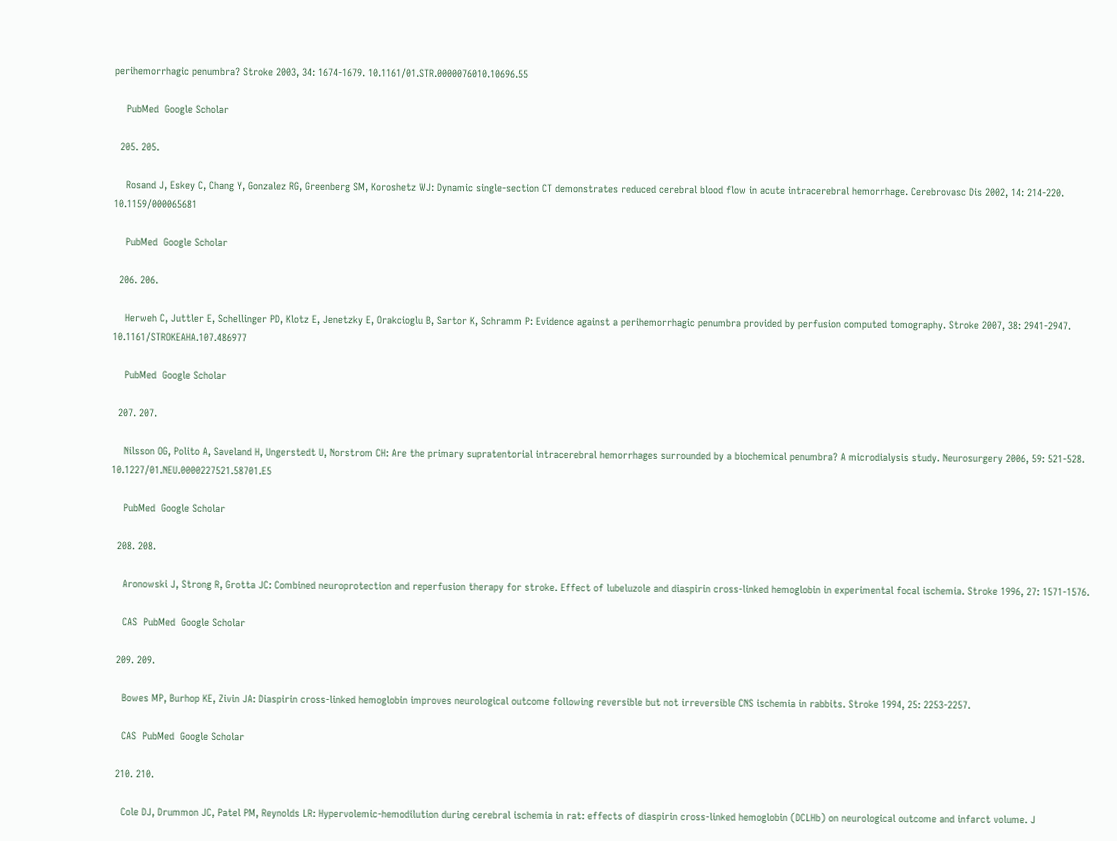perihemorrhagic penumbra? Stroke 2003, 34: 1674-1679. 10.1161/01.STR.0000076010.10696.55

    PubMed  Google Scholar

  205. 205.

    Rosand J, Eskey C, Chang Y, Gonzalez RG, Greenberg SM, Koroshetz WJ: Dynamic single-section CT demonstrates reduced cerebral blood flow in acute intracerebral hemorrhage. Cerebrovasc Dis 2002, 14: 214-220. 10.1159/000065681

    PubMed  Google Scholar

  206. 206.

    Herweh C, Juttler E, Schellinger PD, Klotz E, Jenetzky E, Orakcioglu B, Sartor K, Schramm P: Evidence against a perihemorrhagic penumbra provided by perfusion computed tomography. Stroke 2007, 38: 2941-2947. 10.1161/STROKEAHA.107.486977

    PubMed  Google Scholar

  207. 207.

    Nilsson OG, Polito A, Saveland H, Ungerstedt U, Norstrom CH: Are the primary supratentorial intracerebral hemorrhages surrounded by a biochemical penumbra? A microdialysis study. Neurosurgery 2006, 59: 521-528. 10.1227/01.NEU.0000227521.58701.E5

    PubMed  Google Scholar

  208. 208.

    Aronowski J, Strong R, Grotta JC: Combined neuroprotection and reperfusion therapy for stroke. Effect of lubeluzole and diaspirin cross-linked hemoglobin in experimental focal ischemia. Stroke 1996, 27: 1571-1576.

    CAS  PubMed  Google Scholar

  209. 209.

    Bowes MP, Burhop KE, Zivin JA: Diaspirin cross-linked hemoglobin improves neurological outcome following reversible but not irreversible CNS ischemia in rabbits. Stroke 1994, 25: 2253-2257.

    CAS  PubMed  Google Scholar

  210. 210.

    Cole DJ, Drummon JC, Patel PM, Reynolds LR: Hypervolemic-hemodilution during cerebral ischemia in rat: effects of diaspirin cross-linked hemoglobin (DCLHb) on neurological outcome and infarct volume. J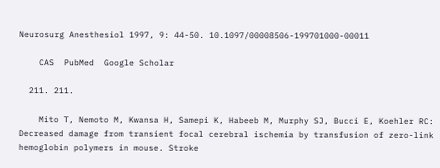Neurosurg Anesthesiol 1997, 9: 44-50. 10.1097/00008506-199701000-00011

    CAS  PubMed  Google Scholar

  211. 211.

    Mito T, Nemoto M, Kwansa H, Samepi K, Habeeb M, Murphy SJ, Bucci E, Koehler RC: Decreased damage from transient focal cerebral ischemia by transfusion of zero-link hemoglobin polymers in mouse. Stroke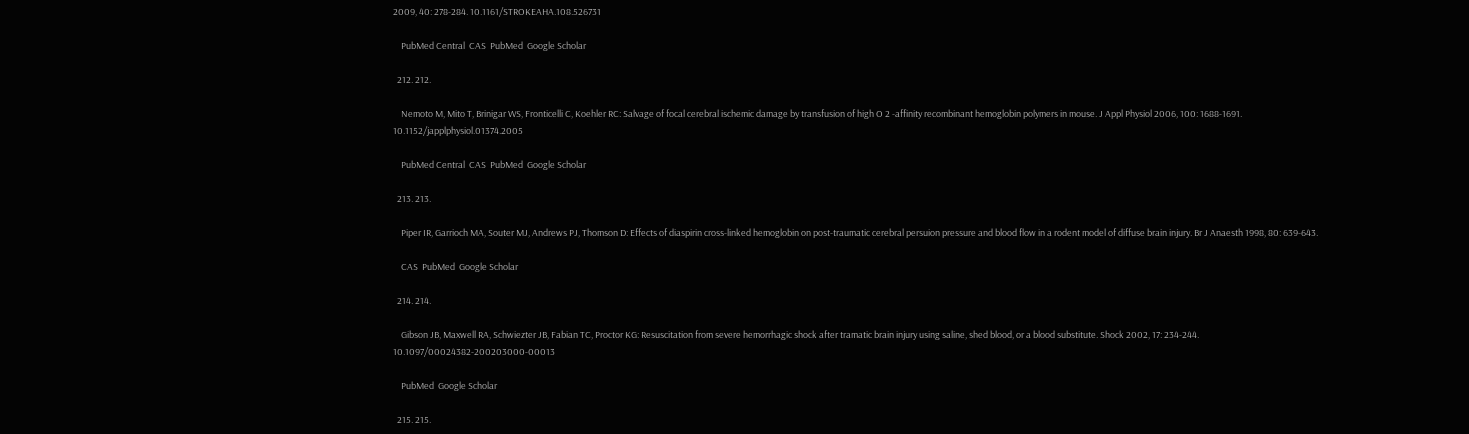2009, 40: 278-284. 10.1161/STROKEAHA.108.526731

    PubMed Central  CAS  PubMed  Google Scholar

  212. 212.

    Nemoto M, Mito T, Brinigar WS, Fronticelli C, Koehler RC: Salvage of focal cerebral ischemic damage by transfusion of high O 2 -affinity recombinant hemoglobin polymers in mouse. J Appl Physiol 2006, 100: 1688-1691. 10.1152/japplphysiol.01374.2005

    PubMed Central  CAS  PubMed  Google Scholar

  213. 213.

    Piper IR, Garrioch MA, Souter MJ, Andrews PJ, Thomson D: Effects of diaspirin cross-linked hemoglobin on post-traumatic cerebral persuion pressure and blood flow in a rodent model of diffuse brain injury. Br J Anaesth 1998, 80: 639-643.

    CAS  PubMed  Google Scholar

  214. 214.

    Gibson JB, Maxwell RA, Schwiezter JB, Fabian TC, Proctor KG: Resuscitation from severe hemorrhagic shock after tramatic brain injury using saline, shed blood, or a blood substitute. Shock 2002, 17: 234-244. 10.1097/00024382-200203000-00013

    PubMed  Google Scholar

  215. 215.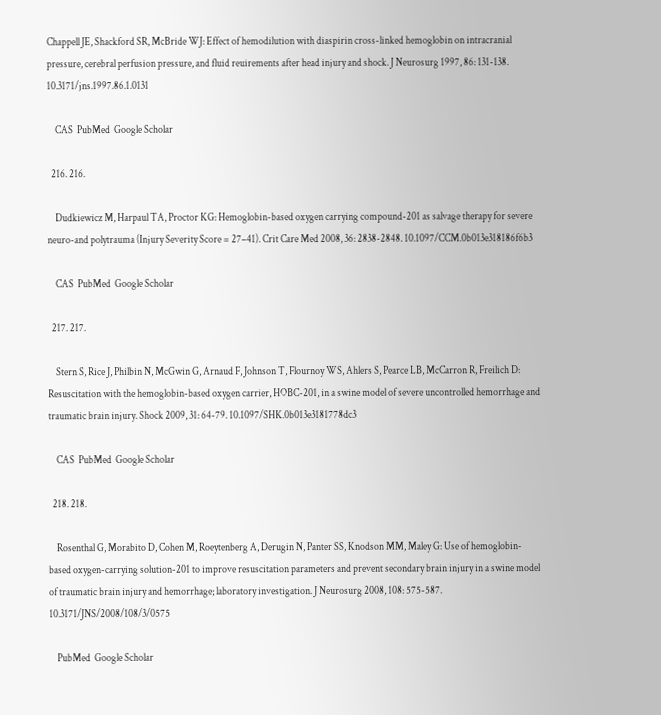Chappell JE, Shackford SR, McBride WJ: Effect of hemodilution with diaspirin cross-linked hemoglobin on intracranial pressure, cerebral perfusion pressure, and fluid reuirements after head injury and shock. J Neurosurg 1997, 86: 131-138. 10.3171/jns.1997.86.1.0131

    CAS  PubMed  Google Scholar

  216. 216.

    Dudkiewicz M, Harpaul TA, Proctor KG: Hemoglobin-based oxygen carrying compound-201 as salvage therapy for severe neuro-and polytrauma (Injury Severity Score = 27–41). Crit Care Med 2008, 36: 2838-2848. 10.1097/CCM.0b013e318186f6b3

    CAS  PubMed  Google Scholar

  217. 217.

    Stern S, Rice J, Philbin N, McGwin G, Arnaud F, Johnson T, Flournoy WS, Ahlers S, Pearce LB, McCarron R, Freilich D: Resuscitation with the hemoglobin-based oxygen carrier, HOBC-201, in a swine model of severe uncontrolled hemorrhage and traumatic brain injury. Shock 2009, 31: 64-79. 10.1097/SHK.0b013e3181778dc3

    CAS  PubMed  Google Scholar

  218. 218.

    Rosenthal G, Morabito D, Cohen M, Roeytenberg A, Derugin N, Panter SS, Knodson MM, Maley G: Use of hemoglobin-based oxygen-carrying solution-201 to improve resuscitation parameters and prevent secondary brain injury in a swine model of traumatic brain injury and hemorrhage; laboratory investigation. J Neurosurg 2008, 108: 575-587. 10.3171/JNS/2008/108/3/0575

    PubMed  Google Scholar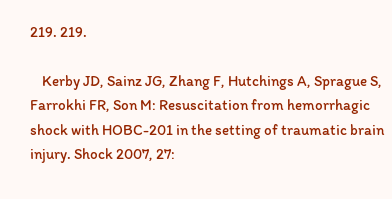219. 219.

    Kerby JD, Sainz JG, Zhang F, Hutchings A, Sprague S, Farrokhi FR, Son M: Resuscitation from hemorrhagic shock with HOBC-201 in the setting of traumatic brain injury. Shock 2007, 27: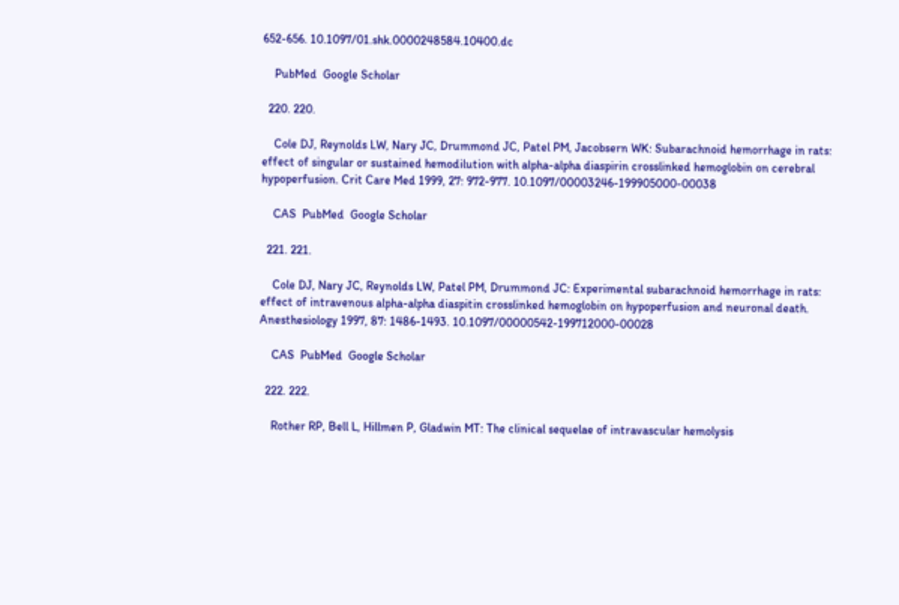652-656. 10.1097/01.shk.0000248584.10400.dc

    PubMed  Google Scholar

  220. 220.

    Cole DJ, Reynolds LW, Nary JC, Drummond JC, Patel PM, Jacobsern WK: Subarachnoid hemorrhage in rats: effect of singular or sustained hemodilution with alpha-alpha diaspirin crosslinked hemoglobin on cerebral hypoperfusion. Crit Care Med 1999, 27: 972-977. 10.1097/00003246-199905000-00038

    CAS  PubMed  Google Scholar

  221. 221.

    Cole DJ, Nary JC, Reynolds LW, Patel PM, Drummond JC: Experimental subarachnoid hemorrhage in rats: effect of intravenous alpha-alpha diaspitin crosslinked hemoglobin on hypoperfusion and neuronal death. Anesthesiology 1997, 87: 1486-1493. 10.1097/00000542-199712000-00028

    CAS  PubMed  Google Scholar

  222. 222.

    Rother RP, Bell L, Hillmen P, Gladwin MT: The clinical sequelae of intravascular hemolysis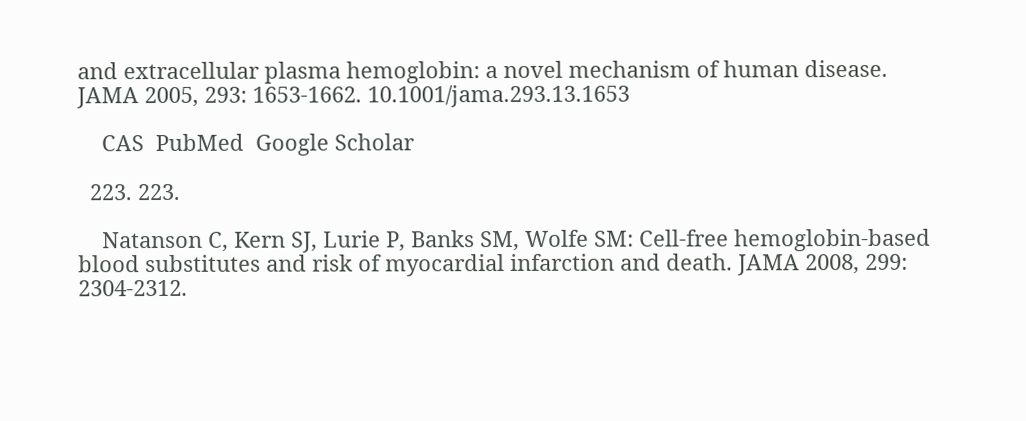and extracellular plasma hemoglobin: a novel mechanism of human disease. JAMA 2005, 293: 1653-1662. 10.1001/jama.293.13.1653

    CAS  PubMed  Google Scholar

  223. 223.

    Natanson C, Kern SJ, Lurie P, Banks SM, Wolfe SM: Cell-free hemoglobin-based blood substitutes and risk of myocardial infarction and death. JAMA 2008, 299: 2304-2312.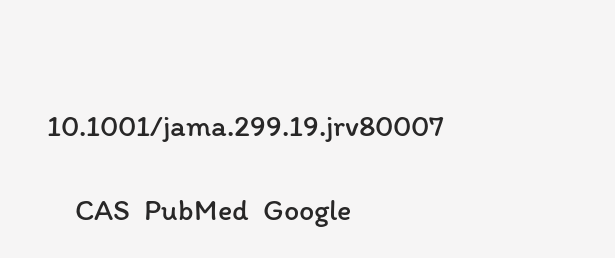10.1001/jama.299.19.jrv80007

    CAS  PubMed  Google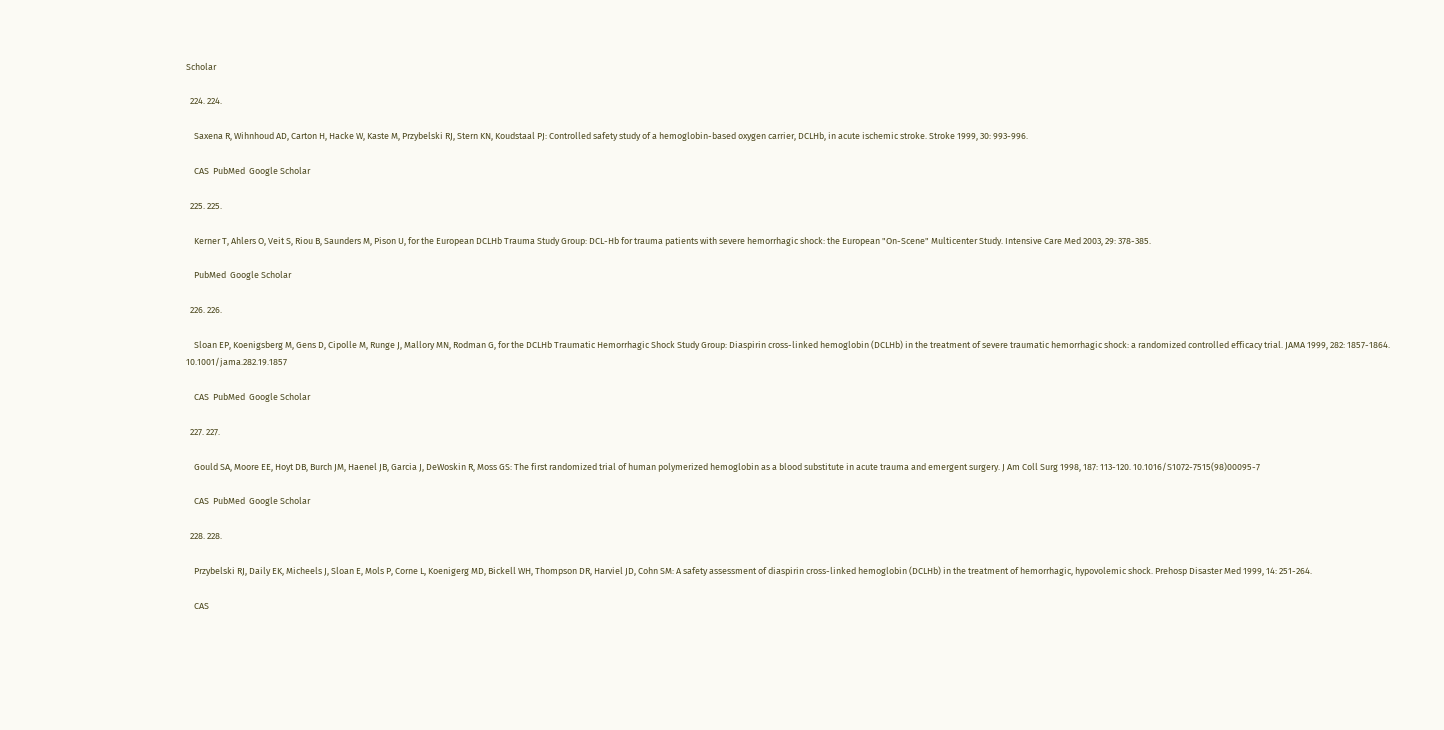Scholar

  224. 224.

    Saxena R, Wihnhoud AD, Carton H, Hacke W, Kaste M, Przybelski RJ, Stern KN, Koudstaal PJ: Controlled safety study of a hemoglobin-based oxygen carrier, DCLHb, in acute ischemic stroke. Stroke 1999, 30: 993-996.

    CAS  PubMed  Google Scholar

  225. 225.

    Kerner T, Ahlers O, Veit S, Riou B, Saunders M, Pison U, for the European DCLHb Trauma Study Group: DCL-Hb for trauma patients with severe hemorrhagic shock: the European "On-Scene" Multicenter Study. Intensive Care Med 2003, 29: 378-385.

    PubMed  Google Scholar

  226. 226.

    Sloan EP, Koenigsberg M, Gens D, Cipolle M, Runge J, Mallory MN, Rodman G, for the DCLHb Traumatic Hemorrhagic Shock Study Group: Diaspirin cross-linked hemoglobin (DCLHb) in the treatment of severe traumatic hemorrhagic shock: a randomized controlled efficacy trial. JAMA 1999, 282: 1857-1864. 10.1001/jama.282.19.1857

    CAS  PubMed  Google Scholar

  227. 227.

    Gould SA, Moore EE, Hoyt DB, Burch JM, Haenel JB, Garcia J, DeWoskin R, Moss GS: The first randomized trial of human polymerized hemoglobin as a blood substitute in acute trauma and emergent surgery. J Am Coll Surg 1998, 187: 113-120. 10.1016/S1072-7515(98)00095-7

    CAS  PubMed  Google Scholar

  228. 228.

    Przybelski RJ, Daily EK, Micheels J, Sloan E, Mols P, Corne L, Koenigerg MD, Bickell WH, Thompson DR, Harviel JD, Cohn SM: A safety assessment of diaspirin cross-linked hemoglobin (DCLHb) in the treatment of hemorrhagic, hypovolemic shock. Prehosp Disaster Med 1999, 14: 251-264.

    CAS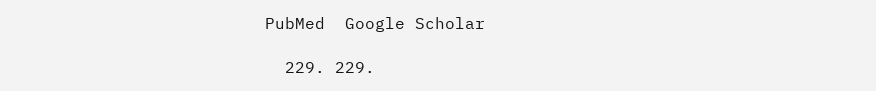PubMed  Google Scholar

  229. 229.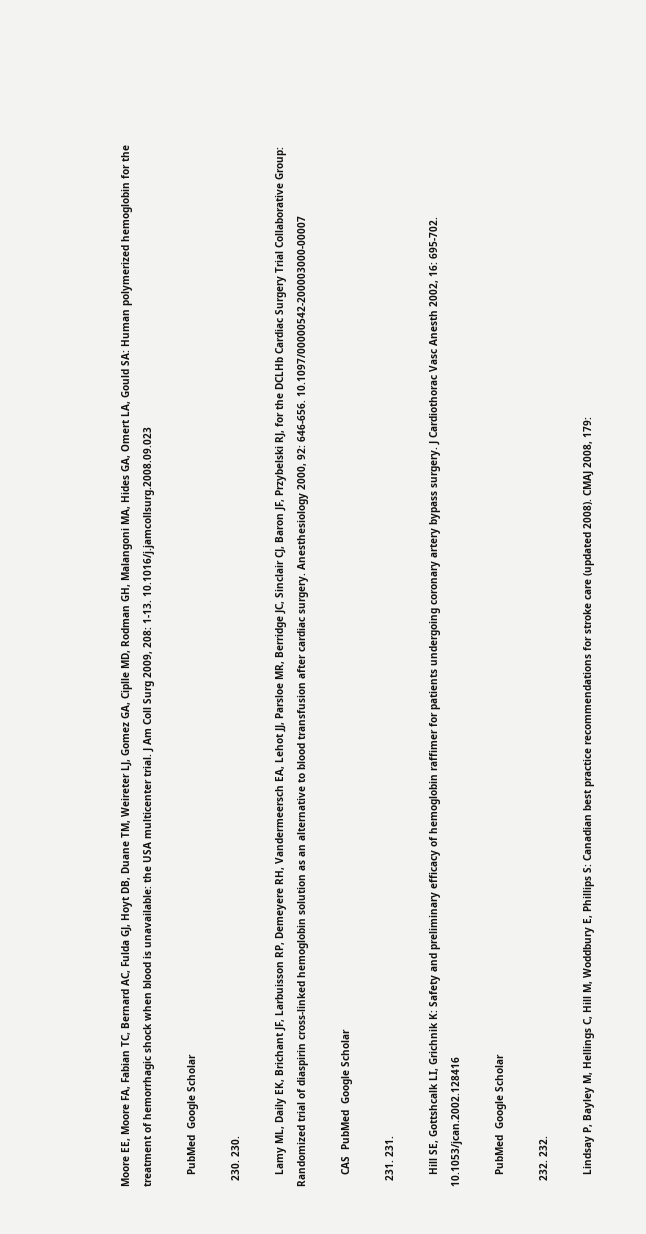Moore EE, Moore FA, Fabian TC, Bernard AC, Fulda GJ, Hoyt DB, Duane TM, Weireter LJ, Gomez GA, Ciplle MD, Rodman GH, Malangoni MA, Hides GA, Omert LA, Gould SA: Human polymerized hemoglobin for the treatment of hemorrhagic shock when blood is unavailable: the USA multicenter trial. J Am Coll Surg 2009, 208: 1-13. 10.1016/j.jamcollsurg.2008.09.023

    PubMed  Google Scholar

  230. 230.

    Lamy ML, Daily EK, Brichant JF, Larbuisson RP, Demeyere RH, Vandermeersch EA, Lehot JJ, Parsloe MR, Berridge JC, Sinclair CJ, Baron JF, Przybelski RJ, for the DCLHb Cardiac Surgery Trial Collaborative Group: Randomized trial of diaspirin cross-linked hemoglobin solution as an alternative to blood transfusion after cardiac surgery. Anesthesiology 2000, 92: 646-656. 10.1097/00000542-200003000-00007

    CAS  PubMed  Google Scholar

  231. 231.

    Hill SE, Gottshcalk LI, Grichnik K: Safety and preliminary efficacy of hemoglobin raffimer for patients undergoing coronary artery bypass surgery. J Cardiothorac Vasc Anesth 2002, 16: 695-702. 10.1053/jcan.2002.128416

    PubMed  Google Scholar

  232. 232.

    Lindsay P, Bayley M, Hellings C, Hill M, Woddbury E, Phillips S: Canadian best practice recommendations for stroke care (updated 2008). CMAJ 2008, 179: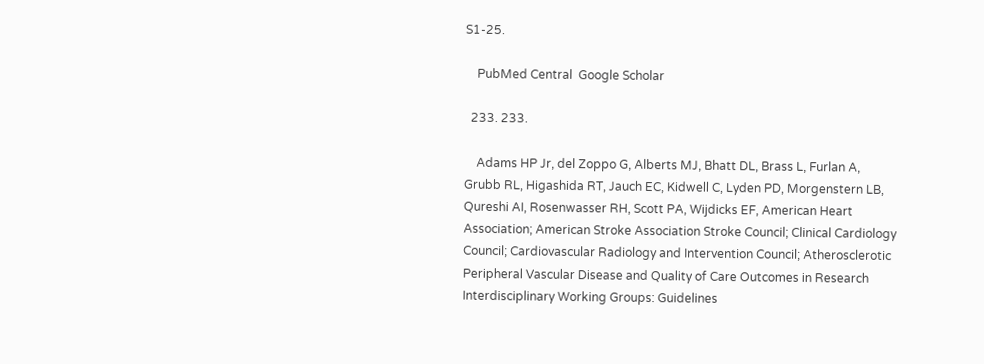S1-25.

    PubMed Central  Google Scholar

  233. 233.

    Adams HP Jr, del Zoppo G, Alberts MJ, Bhatt DL, Brass L, Furlan A, Grubb RL, Higashida RT, Jauch EC, Kidwell C, Lyden PD, Morgenstern LB, Qureshi AI, Rosenwasser RH, Scott PA, Wijdicks EF, American Heart Association; American Stroke Association Stroke Council; Clinical Cardiology Council; Cardiovascular Radiology and Intervention Council; Atherosclerotic Peripheral Vascular Disease and Quality of Care Outcomes in Research Interdisciplinary Working Groups: Guidelines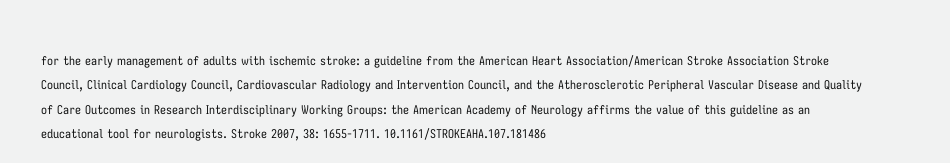for the early management of adults with ischemic stroke: a guideline from the American Heart Association/American Stroke Association Stroke Council, Clinical Cardiology Council, Cardiovascular Radiology and Intervention Council, and the Atherosclerotic Peripheral Vascular Disease and Quality of Care Outcomes in Research Interdisciplinary Working Groups: the American Academy of Neurology affirms the value of this guideline as an educational tool for neurologists. Stroke 2007, 38: 1655-1711. 10.1161/STROKEAHA.107.181486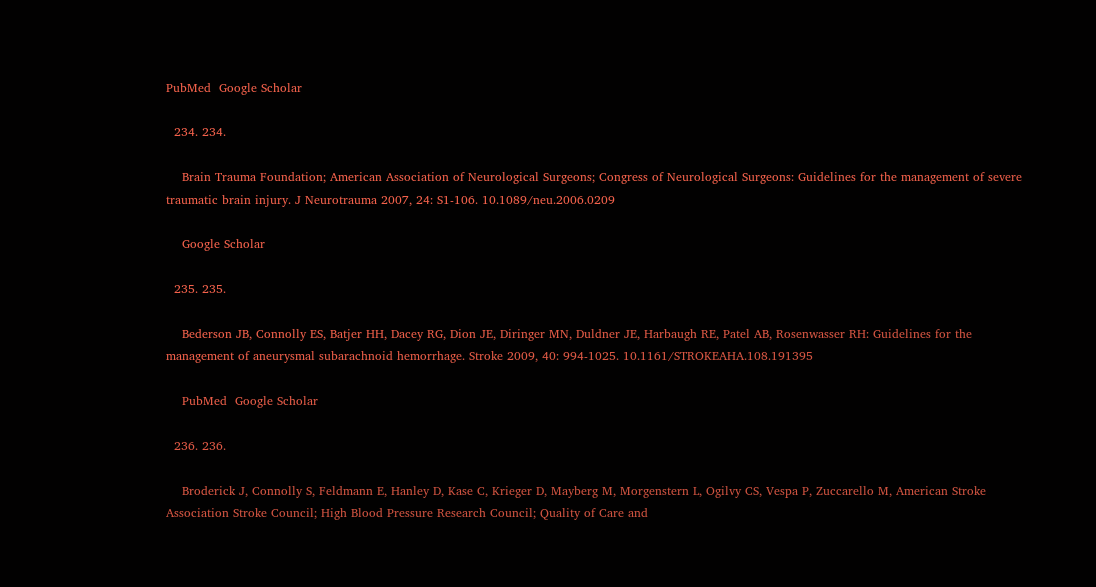PubMed  Google Scholar

  234. 234.

    Brain Trauma Foundation; American Association of Neurological Surgeons; Congress of Neurological Surgeons: Guidelines for the management of severe traumatic brain injury. J Neurotrauma 2007, 24: S1-106. 10.1089/neu.2006.0209

    Google Scholar

  235. 235.

    Bederson JB, Connolly ES, Batjer HH, Dacey RG, Dion JE, Diringer MN, Duldner JE, Harbaugh RE, Patel AB, Rosenwasser RH: Guidelines for the management of aneurysmal subarachnoid hemorrhage. Stroke 2009, 40: 994-1025. 10.1161/STROKEAHA.108.191395

    PubMed  Google Scholar

  236. 236.

    Broderick J, Connolly S, Feldmann E, Hanley D, Kase C, Krieger D, Mayberg M, Morgenstern L, Ogilvy CS, Vespa P, Zuccarello M, American Stroke Association Stroke Council; High Blood Pressure Research Council; Quality of Care and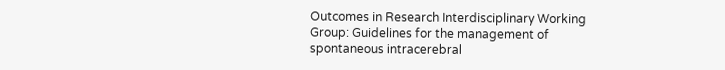Outcomes in Research Interdisciplinary Working Group: Guidelines for the management of spontaneous intracerebral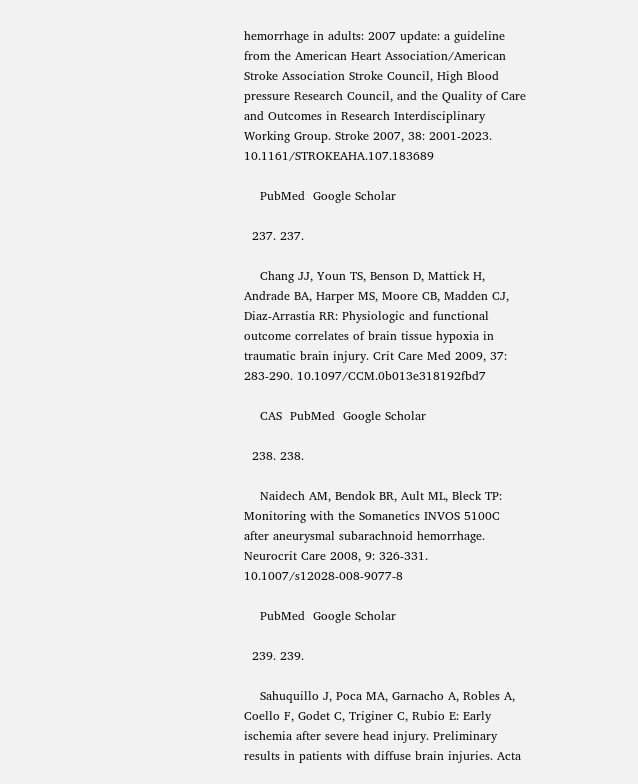hemorrhage in adults: 2007 update: a guideline from the American Heart Association/American Stroke Association Stroke Council, High Blood pressure Research Council, and the Quality of Care and Outcomes in Research Interdisciplinary Working Group. Stroke 2007, 38: 2001-2023. 10.1161/STROKEAHA.107.183689

    PubMed  Google Scholar

  237. 237.

    Chang JJ, Youn TS, Benson D, Mattick H, Andrade BA, Harper MS, Moore CB, Madden CJ, Diaz-Arrastia RR: Physiologic and functional outcome correlates of brain tissue hypoxia in traumatic brain injury. Crit Care Med 2009, 37: 283-290. 10.1097/CCM.0b013e318192fbd7

    CAS  PubMed  Google Scholar

  238. 238.

    Naidech AM, Bendok BR, Ault ML, Bleck TP: Monitoring with the Somanetics INVOS 5100C after aneurysmal subarachnoid hemorrhage. Neurocrit Care 2008, 9: 326-331. 10.1007/s12028-008-9077-8

    PubMed  Google Scholar

  239. 239.

    Sahuquillo J, Poca MA, Garnacho A, Robles A, Coello F, Godet C, Triginer C, Rubio E: Early ischemia after severe head injury. Preliminary results in patients with diffuse brain injuries. Acta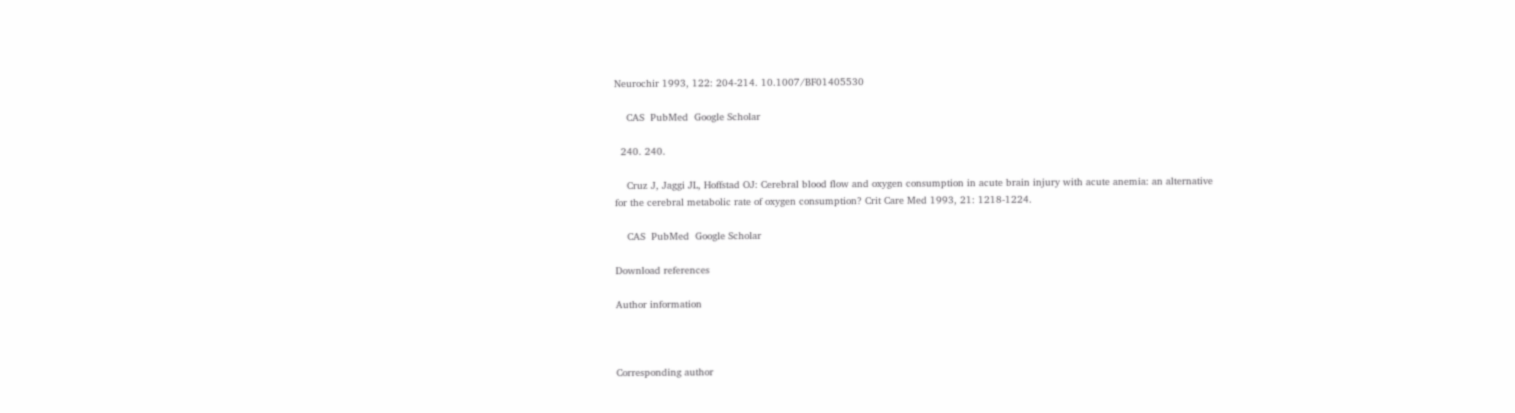Neurochir 1993, 122: 204-214. 10.1007/BF01405530

    CAS  PubMed  Google Scholar

  240. 240.

    Cruz J, Jaggi JL, Hoffstad OJ: Cerebral blood flow and oxygen consumption in acute brain injury with acute anemia: an alternative for the cerebral metabolic rate of oxygen consumption? Crit Care Med 1993, 21: 1218-1224.

    CAS  PubMed  Google Scholar

Download references

Author information



Corresponding author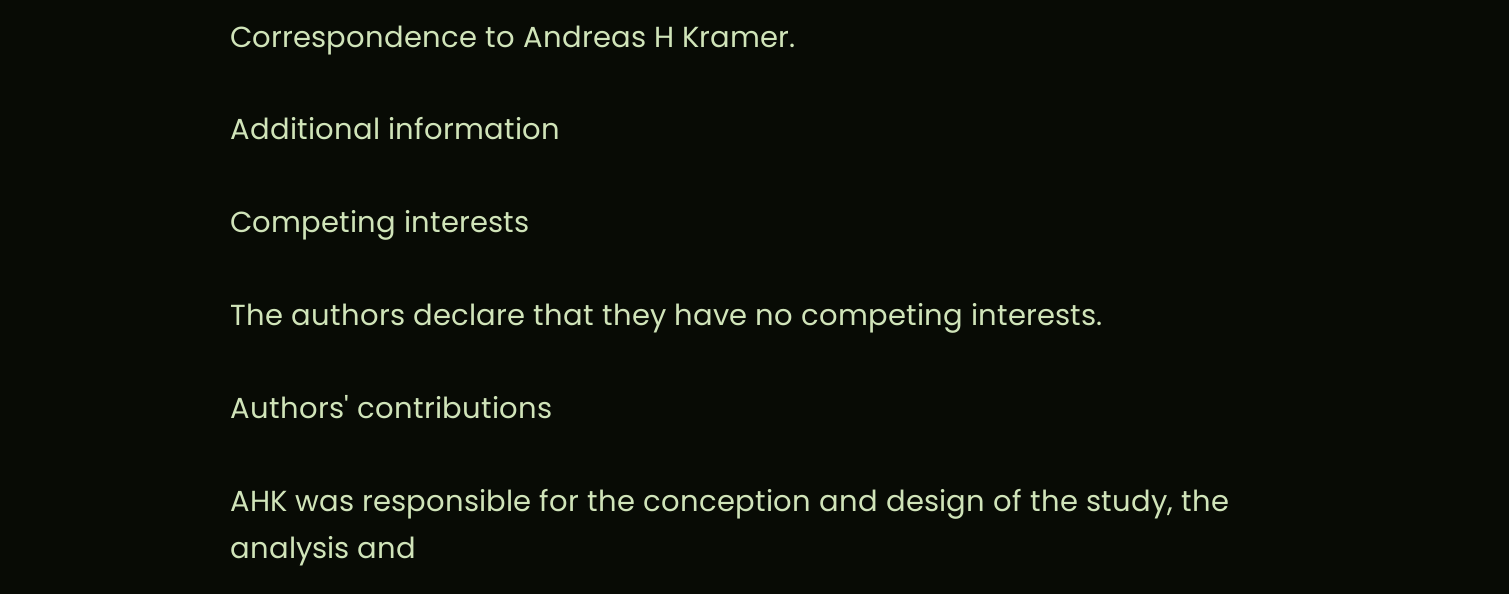Correspondence to Andreas H Kramer.

Additional information

Competing interests

The authors declare that they have no competing interests.

Authors' contributions

AHK was responsible for the conception and design of the study, the analysis and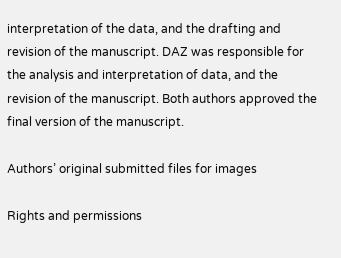interpretation of the data, and the drafting and revision of the manuscript. DAZ was responsible for the analysis and interpretation of data, and the revision of the manuscript. Both authors approved the final version of the manuscript.

Authors’ original submitted files for images

Rights and permissions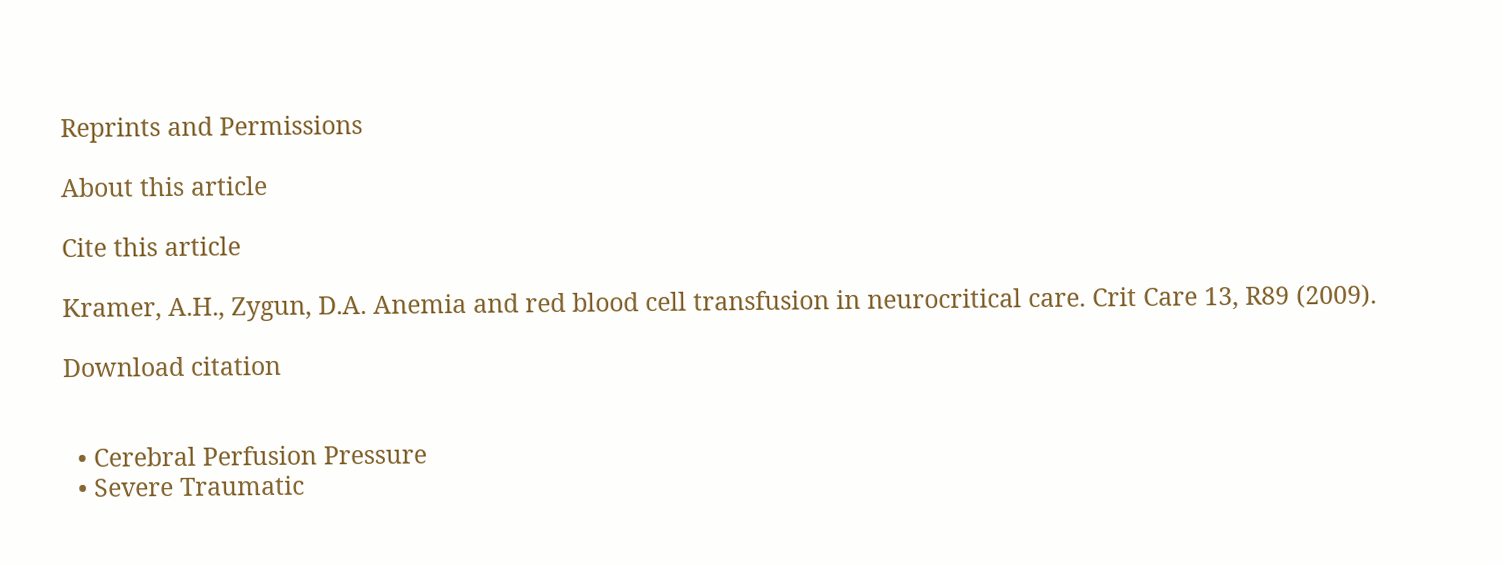Reprints and Permissions

About this article

Cite this article

Kramer, A.H., Zygun, D.A. Anemia and red blood cell transfusion in neurocritical care. Crit Care 13, R89 (2009).

Download citation


  • Cerebral Perfusion Pressure
  • Severe Traumatic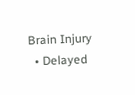Brain Injury
  • Delayed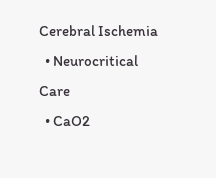Cerebral Ischemia
  • Neurocritical Care
  • CaO2